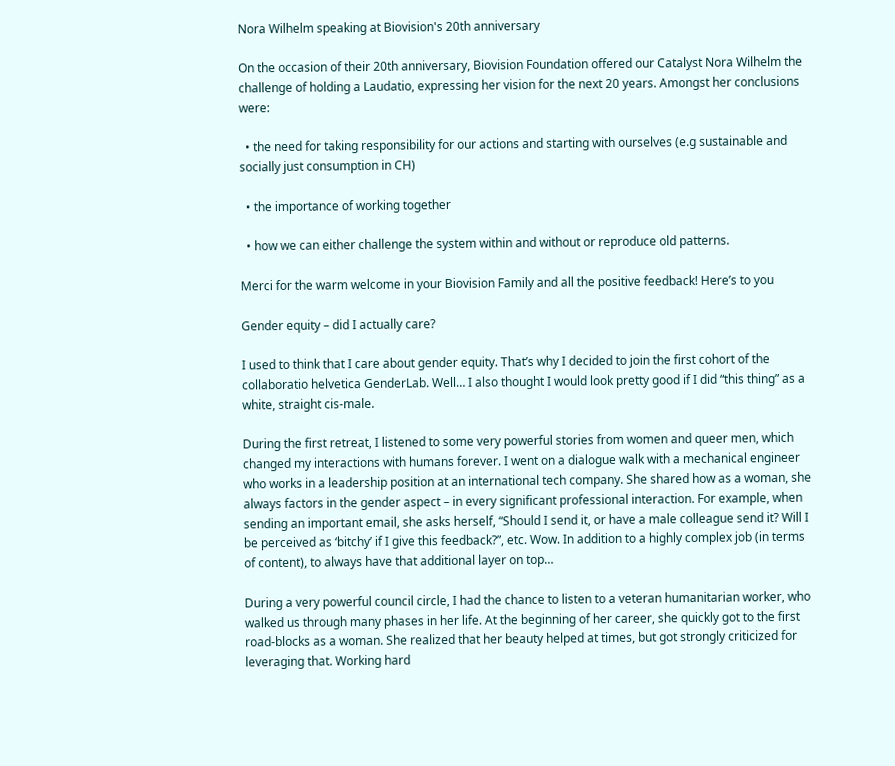Nora Wilhelm speaking at Biovision's 20th anniversary

On the occasion of their 20th anniversary, Biovision Foundation offered our Catalyst Nora Wilhelm the challenge of holding a Laudatio, expressing her vision for the next 20 years. Amongst her conclusions were:

  • the need for taking responsibility for our actions and starting with ourselves (e.g sustainable and socially just consumption in CH)

  • the importance of working together

  • how we can either challenge the system within and without or reproduce old patterns.

Merci for the warm welcome in your Biovision Family and all the positive feedback! Here’s to you

Gender equity – did I actually care?

I used to think that I care about gender equity. That’s why I decided to join the first cohort of the collaboratio helvetica GenderLab. Well… I also thought I would look pretty good if I did “this thing” as a white, straight cis-male.

During the first retreat, I listened to some very powerful stories from women and queer men, which changed my interactions with humans forever. I went on a dialogue walk with a mechanical engineer who works in a leadership position at an international tech company. She shared how as a woman, she always factors in the gender aspect – in every significant professional interaction. For example, when sending an important email, she asks herself, “Should I send it, or have a male colleague send it? Will I be perceived as ‘bitchy’ if I give this feedback?”, etc. Wow. In addition to a highly complex job (in terms of content), to always have that additional layer on top…

During a very powerful council circle, I had the chance to listen to a veteran humanitarian worker, who walked us through many phases in her life. At the beginning of her career, she quickly got to the first road-blocks as a woman. She realized that her beauty helped at times, but got strongly criticized for leveraging that. Working hard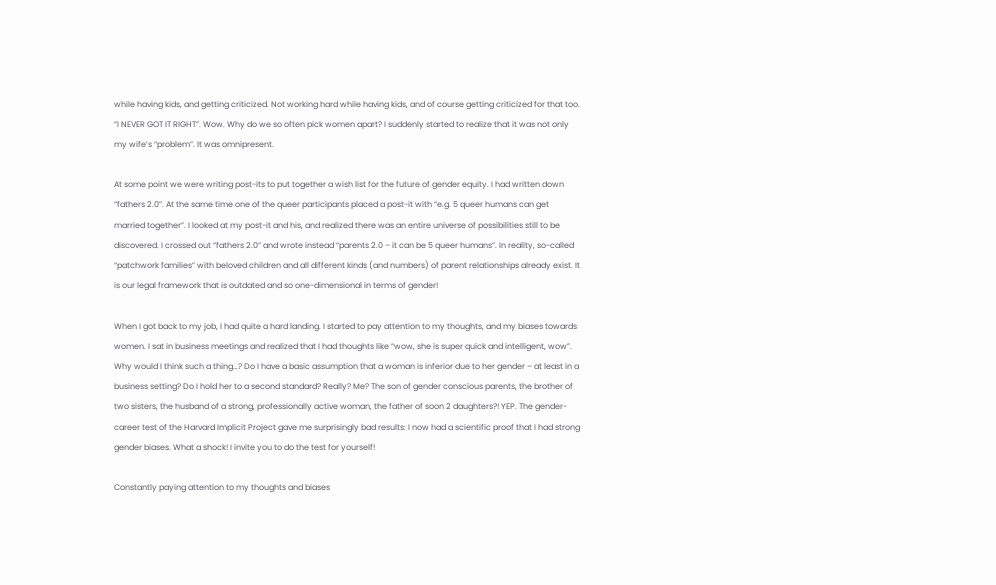while having kids, and getting criticized. Not working hard while having kids, and of course getting criticized for that too. “I NEVER GOT IT RIGHT”. Wow. Why do we so often pick women apart? I suddenly started to realize that it was not only my wife’s “problem”. It was omnipresent.

At some point we were writing post-its to put together a wish list for the future of gender equity. I had written down “fathers 2.0”. At the same time one of the queer participants placed a post-it with “e.g. 5 queer humans can get married together”. I looked at my post-it and his, and realized there was an entire universe of possibilities still to be discovered. I crossed out “fathers 2.0” and wrote instead “parents 2.0 – it can be 5 queer humans”. In reality, so-called “patchwork families” with beloved children and all different kinds (and numbers) of parent relationships already exist. It is our legal framework that is outdated and so one-dimensional in terms of gender!

When I got back to my job, I had quite a hard landing. I started to pay attention to my thoughts, and my biases towards women. I sat in business meetings and realized that I had thoughts like “wow, she is super quick and intelligent, wow”. Why would I think such a thing…? Do I have a basic assumption that a woman is inferior due to her gender – at least in a business setting? Do I hold her to a second standard? Really? Me? The son of gender conscious parents, the brother of two sisters, the husband of a strong, professionally active woman, the father of soon 2 daughters?! YEP. The gender-career test of the Harvard Implicit Project gave me surprisingly bad results: I now had a scientific proof that I had strong gender biases. What a shock! I invite you to do the test for yourself!

Constantly paying attention to my thoughts and biases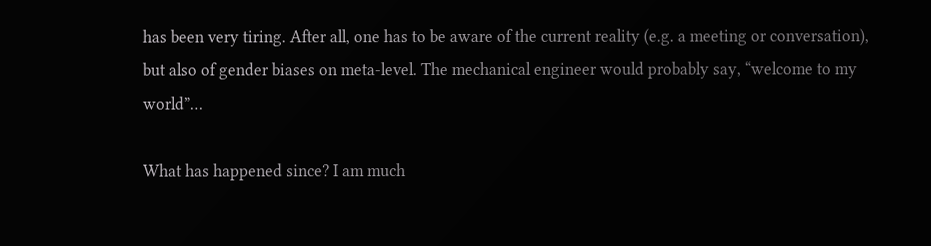has been very tiring. After all, one has to be aware of the current reality (e.g. a meeting or conversation), but also of gender biases on meta-level. The mechanical engineer would probably say, “welcome to my world”…

What has happened since? I am much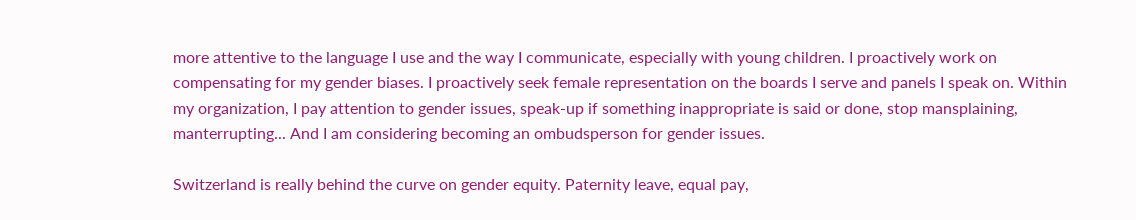more attentive to the language I use and the way I communicate, especially with young children. I proactively work on compensating for my gender biases. I proactively seek female representation on the boards I serve and panels I speak on. Within my organization, I pay attention to gender issues, speak-up if something inappropriate is said or done, stop mansplaining, manterrupting... And I am considering becoming an ombudsperson for gender issues.

Switzerland is really behind the curve on gender equity. Paternity leave, equal pay,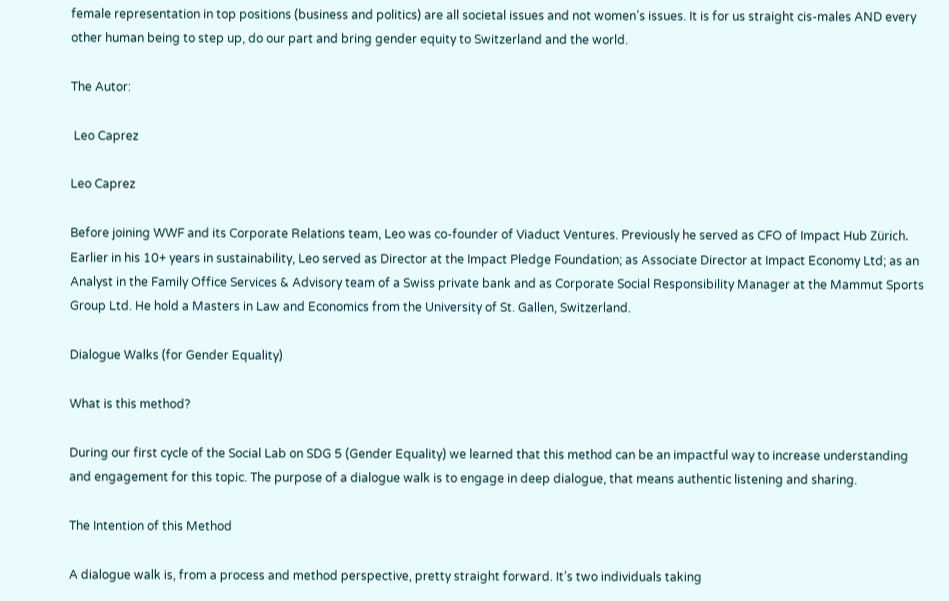female representation in top positions (business and politics) are all societal issues and not women’s issues. It is for us straight cis-males AND every other human being to step up, do our part and bring gender equity to Switzerland and the world.

The Autor:

 Leo Caprez

Leo Caprez

Before joining WWF and its Corporate Relations team, Leo was co-founder of Viaduct Ventures. Previously he served as CFO of Impact Hub Zürich. Earlier in his 10+ years in sustainability, Leo served as Director at the Impact Pledge Foundation; as Associate Director at Impact Economy Ltd; as an Analyst in the Family Office Services & Advisory team of a Swiss private bank and as Corporate Social Responsibility Manager at the Mammut Sports Group Ltd. He hold a Masters in Law and Economics from the University of St. Gallen, Switzerland.

Dialogue Walks (for Gender Equality)

What is this method?

During our first cycle of the Social Lab on SDG 5 (Gender Equality) we learned that this method can be an impactful way to increase understanding and engagement for this topic. The purpose of a dialogue walk is to engage in deep dialogue, that means authentic listening and sharing.

The Intention of this Method

A dialogue walk is, from a process and method perspective, pretty straight forward. It’s two individuals taking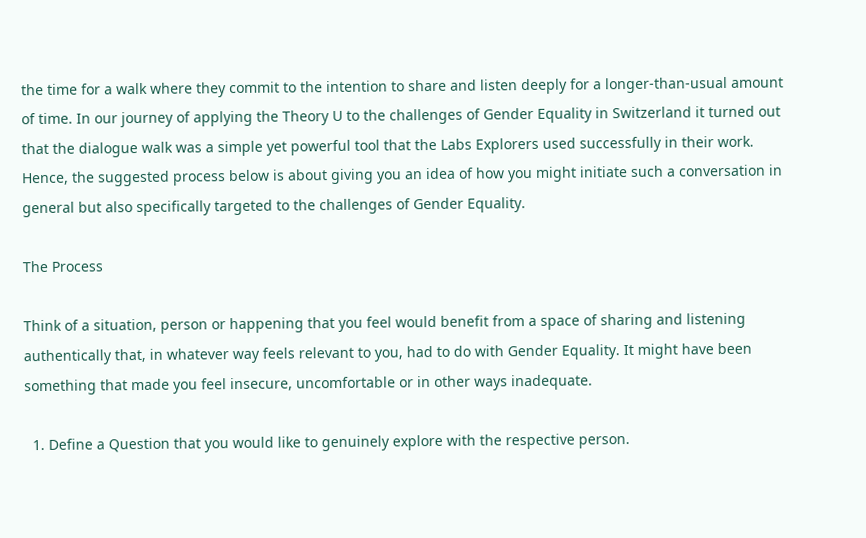the time for a walk where they commit to the intention to share and listen deeply for a longer-than-usual amount of time. In our journey of applying the Theory U to the challenges of Gender Equality in Switzerland it turned out that the dialogue walk was a simple yet powerful tool that the Labs Explorers used successfully in their work. Hence, the suggested process below is about giving you an idea of how you might initiate such a conversation in general but also specifically targeted to the challenges of Gender Equality.

The Process

Think of a situation, person or happening that you feel would benefit from a space of sharing and listening authentically that, in whatever way feels relevant to you, had to do with Gender Equality. It might have been something that made you feel insecure, uncomfortable or in other ways inadequate.

  1. Define a Question that you would like to genuinely explore with the respective person.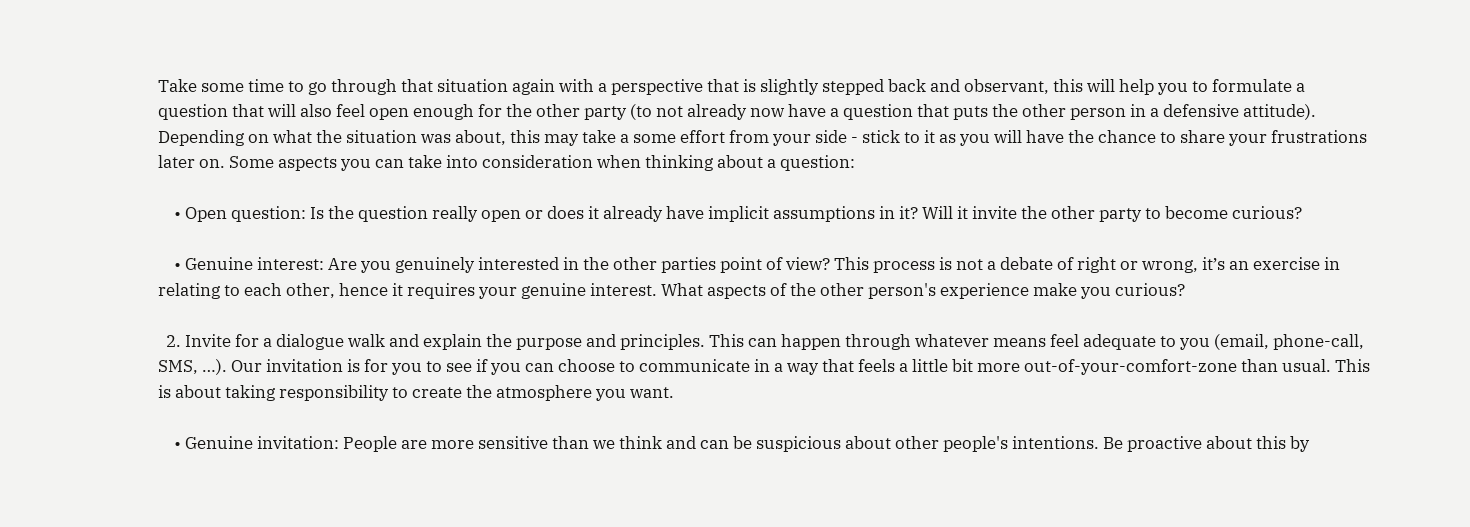Take some time to go through that situation again with a perspective that is slightly stepped back and observant, this will help you to formulate a question that will also feel open enough for the other party (to not already now have a question that puts the other person in a defensive attitude). Depending on what the situation was about, this may take a some effort from your side - stick to it as you will have the chance to share your frustrations later on. Some aspects you can take into consideration when thinking about a question:

    • Open question: Is the question really open or does it already have implicit assumptions in it? Will it invite the other party to become curious?

    • Genuine interest: Are you genuinely interested in the other parties point of view? This process is not a debate of right or wrong, it’s an exercise in relating to each other, hence it requires your genuine interest. What aspects of the other person's experience make you curious?

  2. Invite for a dialogue walk and explain the purpose and principles. This can happen through whatever means feel adequate to you (email, phone-call, SMS, …). Our invitation is for you to see if you can choose to communicate in a way that feels a little bit more out-of-your-comfort-zone than usual. This is about taking responsibility to create the atmosphere you want.

    • Genuine invitation: People are more sensitive than we think and can be suspicious about other people's intentions. Be proactive about this by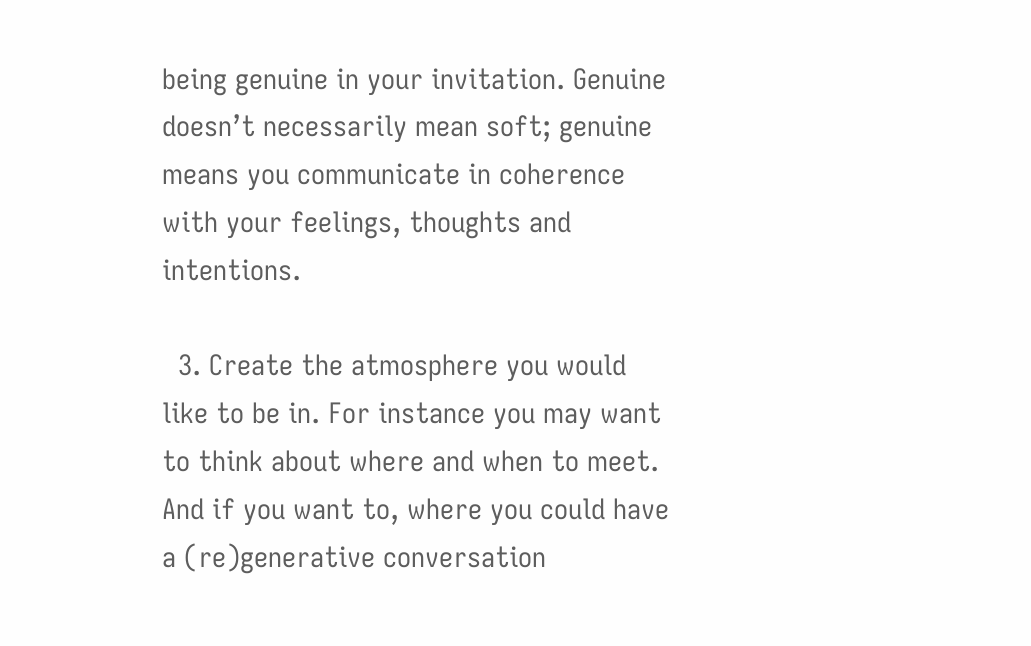being genuine in your invitation. Genuine doesn’t necessarily mean soft; genuine means you communicate in coherence with your feelings, thoughts and intentions.

  3. Create the atmosphere you would like to be in. For instance you may want to think about where and when to meet. And if you want to, where you could have a (re)generative conversation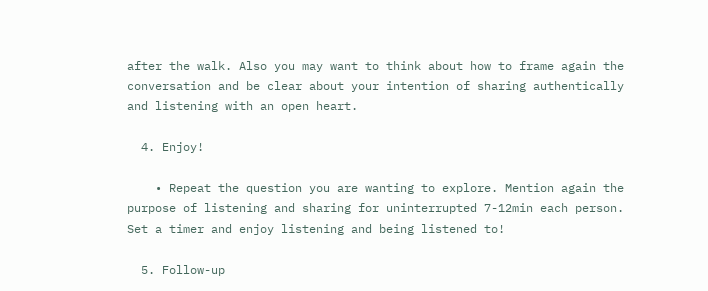after the walk. Also you may want to think about how to frame again the conversation and be clear about your intention of sharing authentically and listening with an open heart.

  4. Enjoy!

    • Repeat the question you are wanting to explore. Mention again the purpose of listening and sharing for uninterrupted 7-12min each person. Set a timer and enjoy listening and being listened to!

  5. Follow-up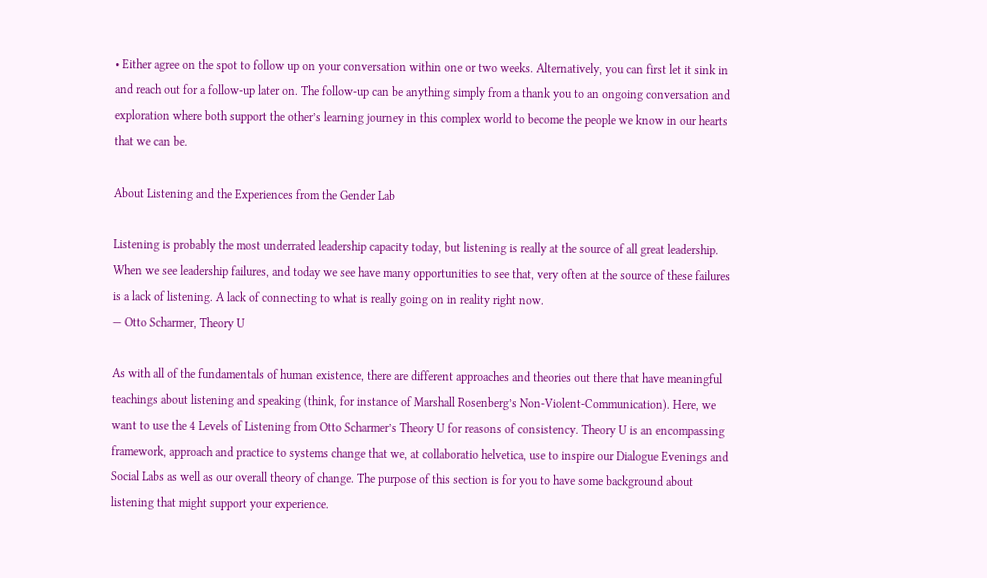• Either agree on the spot to follow up on your conversation within one or two weeks. Alternatively, you can first let it sink in and reach out for a follow-up later on. The follow-up can be anything simply from a thank you to an ongoing conversation and exploration where both support the other’s learning journey in this complex world to become the people we know in our hearts that we can be.

About Listening and the Experiences from the Gender Lab

Listening is probably the most underrated leadership capacity today, but listening is really at the source of all great leadership. When we see leadership failures, and today we see have many opportunities to see that, very often at the source of these failures is a lack of listening. A lack of connecting to what is really going on in reality right now.
— Otto Scharmer, Theory U

As with all of the fundamentals of human existence, there are different approaches and theories out there that have meaningful teachings about listening and speaking (think, for instance of Marshall Rosenberg’s Non-Violent-Communication). Here, we want to use the 4 Levels of Listening from Otto Scharmer’s Theory U for reasons of consistency. Theory U is an encompassing framework, approach and practice to systems change that we, at collaboratio helvetica, use to inspire our Dialogue Evenings and Social Labs as well as our overall theory of change. The purpose of this section is for you to have some background about listening that might support your experience.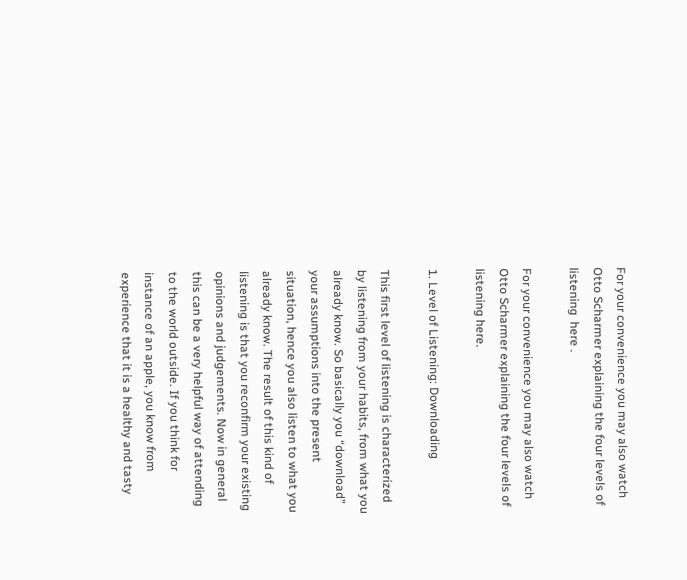For your convenience you may also watch Otto Scharmer explaining the four levels of listening  here .

For your convenience you may also watch Otto Scharmer explaining the four levels of listening here.

1. Level of Listening: Downloading

This first level of listening is characterized by listening from your habits, from what you already know. So basically you “download” your assumptions into the present situation, hence you also listen to what you already know. The result of this kind of listening is that you reconfirm your existing opinions and judgements. Now in general this can be a very helpful way of attending to the world outside. If you think for instance of an apple, you know from experience that it is a healthy and tasty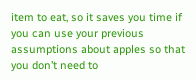item to eat, so it saves you time if you can use your previous assumptions about apples so that you don’t need to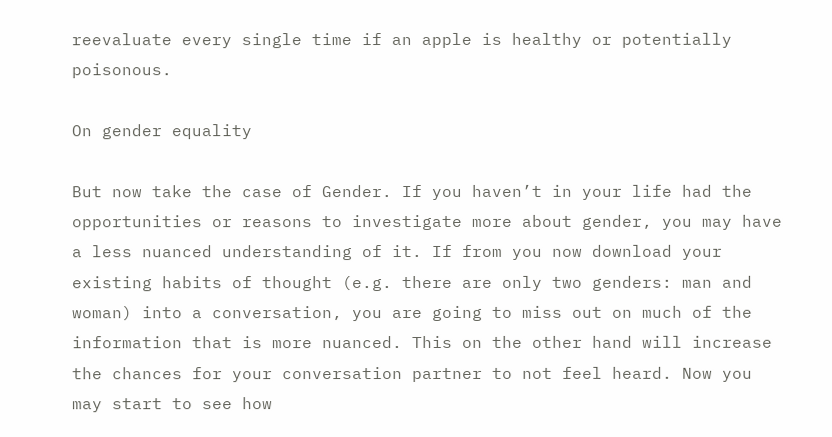reevaluate every single time if an apple is healthy or potentially poisonous.

On gender equality

But now take the case of Gender. If you haven’t in your life had the opportunities or reasons to investigate more about gender, you may have a less nuanced understanding of it. If from you now download your existing habits of thought (e.g. there are only two genders: man and woman) into a conversation, you are going to miss out on much of the information that is more nuanced. This on the other hand will increase the chances for your conversation partner to not feel heard. Now you may start to see how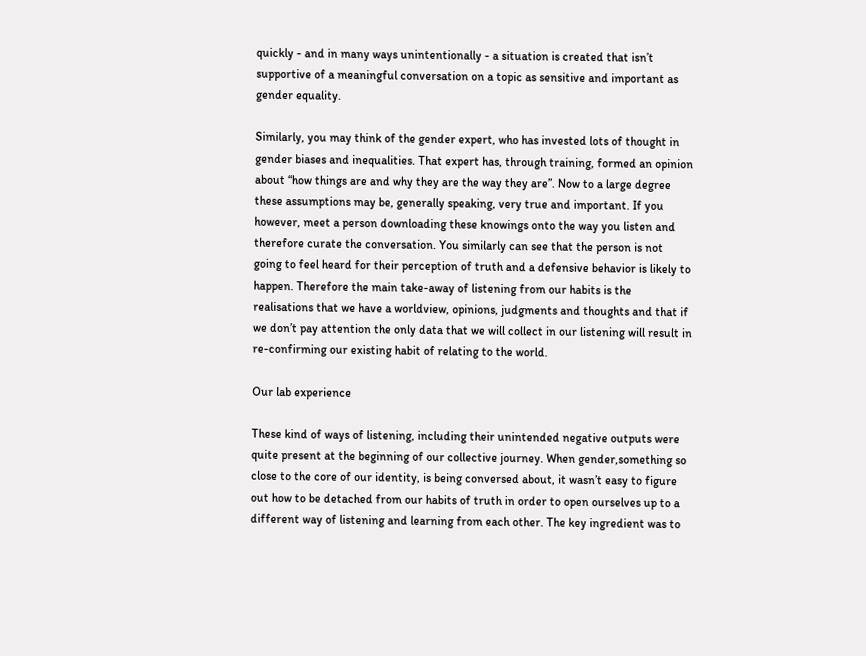quickly - and in many ways unintentionally - a situation is created that isn’t supportive of a meaningful conversation on a topic as sensitive and important as gender equality.

Similarly, you may think of the gender expert, who has invested lots of thought in gender biases and inequalities. That expert has, through training, formed an opinion about “how things are and why they are the way they are”. Now to a large degree these assumptions may be, generally speaking, very true and important. If you however, meet a person downloading these knowings onto the way you listen and therefore curate the conversation. You similarly can see that the person is not going to feel heard for their perception of truth and a defensive behavior is likely to happen. Therefore the main take-away of listening from our habits is the realisations that we have a worldview, opinions, judgments and thoughts and that if we don’t pay attention the only data that we will collect in our listening will result in re-confirming our existing habit of relating to the world.

Our lab experience

These kind of ways of listening, including their unintended negative outputs were quite present at the beginning of our collective journey. When gender,something so close to the core of our identity, is being conversed about, it wasn’t easy to figure out how to be detached from our habits of truth in order to open ourselves up to a different way of listening and learning from each other. The key ingredient was to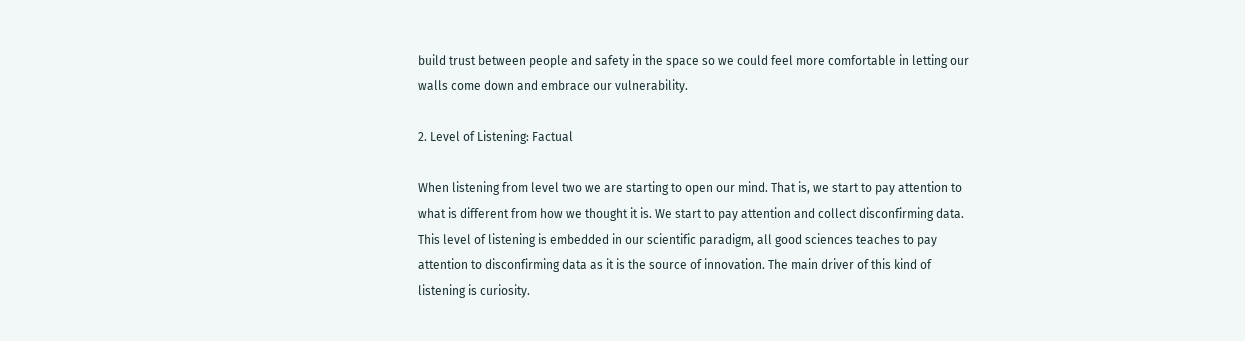build trust between people and safety in the space so we could feel more comfortable in letting our walls come down and embrace our vulnerability.

2. Level of Listening: Factual

When listening from level two we are starting to open our mind. That is, we start to pay attention to what is different from how we thought it is. We start to pay attention and collect disconfirming data. This level of listening is embedded in our scientific paradigm, all good sciences teaches to pay attention to disconfirming data as it is the source of innovation. The main driver of this kind of listening is curiosity.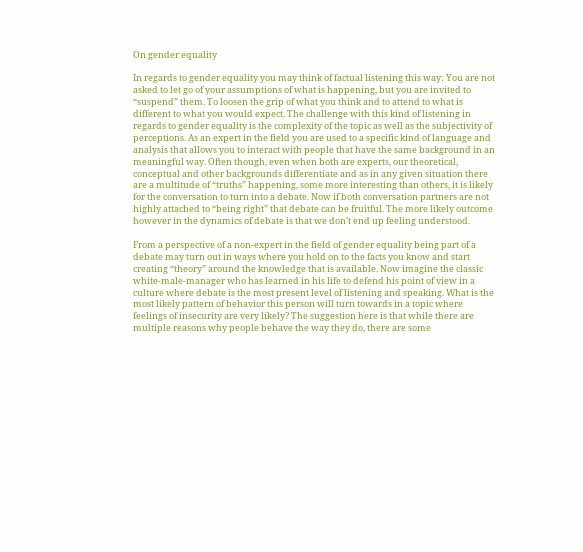On gender equality

In regards to gender equality you may think of factual listening this way: You are not asked to let go of your assumptions of what is happening, but you are invited to “suspend” them. To loosen the grip of what you think and to attend to what is different to what you would expect. The challenge with this kind of listening in regards to gender equality is the complexity of the topic as well as the subjectivity of perceptions. As an expert in the field you are used to a specific kind of language and analysis that allows you to interact with people that have the same background in an meaningful way. Often though, even when both are experts, our theoretical, conceptual and other backgrounds differentiate and as in any given situation there are a multitude of “truths” happening, some more interesting than others, it is likely for the conversation to turn into a debate. Now if both conversation partners are not highly attached to “being right” that debate can be fruitful. The more likely outcome however in the dynamics of debate is that we don’t end up feeling understood.

From a perspective of a non-expert in the field of gender equality being part of a debate may turn out in ways where you hold on to the facts you know and start creating “theory” around the knowledge that is available. Now imagine the classic white-male-manager who has learned in his life to defend his point of view in a culture where debate is the most present level of listening and speaking. What is the most likely pattern of behavior this person will turn towards in a topic where feelings of insecurity are very likely? The suggestion here is that while there are multiple reasons why people behave the way they do, there are some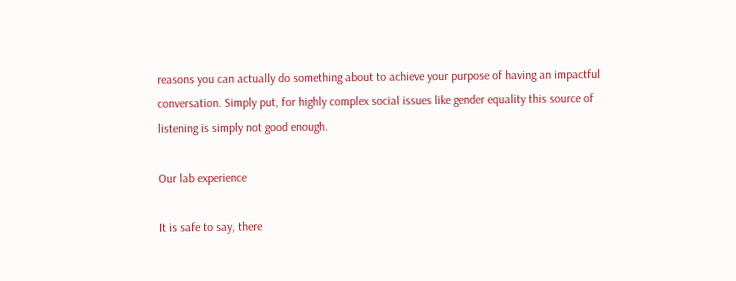reasons you can actually do something about to achieve your purpose of having an impactful conversation. Simply put, for highly complex social issues like gender equality this source of listening is simply not good enough.

Our lab experience

It is safe to say, there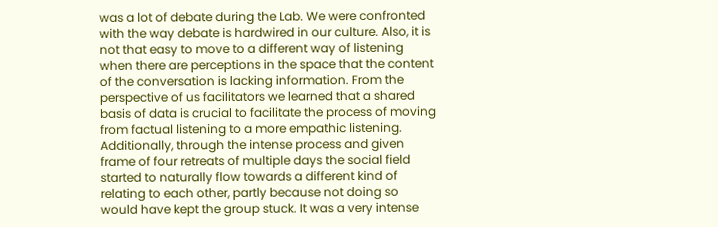was a lot of debate during the Lab. We were confronted with the way debate is hardwired in our culture. Also, it is not that easy to move to a different way of listening when there are perceptions in the space that the content of the conversation is lacking information. From the perspective of us facilitators we learned that a shared basis of data is crucial to facilitate the process of moving from factual listening to a more empathic listening. Additionally, through the intense process and given frame of four retreats of multiple days the social field started to naturally flow towards a different kind of relating to each other, partly because not doing so would have kept the group stuck. It was a very intense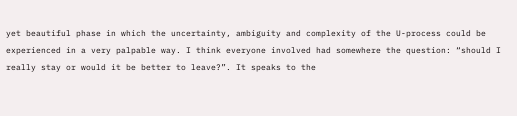yet beautiful phase in which the uncertainty, ambiguity and complexity of the U-process could be experienced in a very palpable way. I think everyone involved had somewhere the question: “should I really stay or would it be better to leave?”. It speaks to the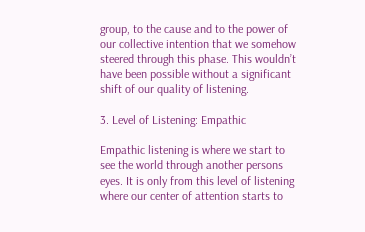group, to the cause and to the power of our collective intention that we somehow steered through this phase. This wouldn’t have been possible without a significant shift of our quality of listening.

3. Level of Listening: Empathic

Empathic listening is where we start to see the world through another persons eyes. It is only from this level of listening where our center of attention starts to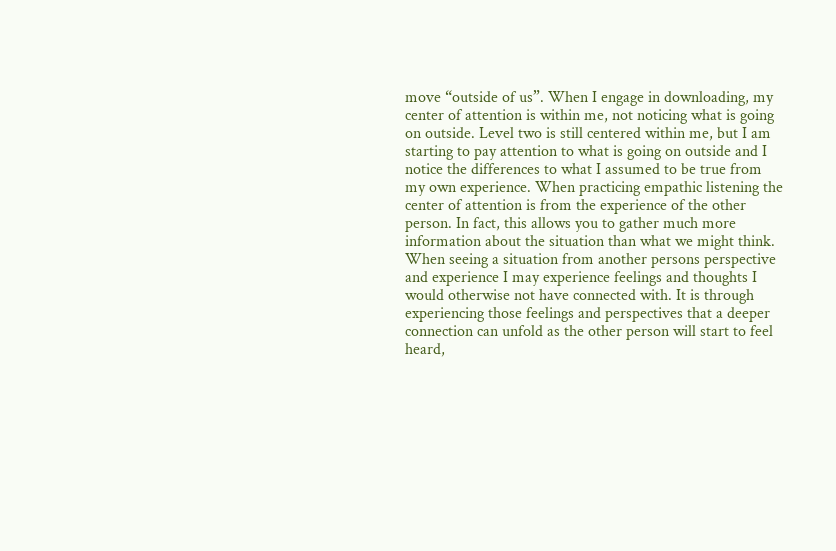move “outside of us”. When I engage in downloading, my center of attention is within me, not noticing what is going on outside. Level two is still centered within me, but I am starting to pay attention to what is going on outside and I notice the differences to what I assumed to be true from my own experience. When practicing empathic listening the center of attention is from the experience of the other person. In fact, this allows you to gather much more information about the situation than what we might think. When seeing a situation from another persons perspective and experience I may experience feelings and thoughts I would otherwise not have connected with. It is through experiencing those feelings and perspectives that a deeper connection can unfold as the other person will start to feel heard,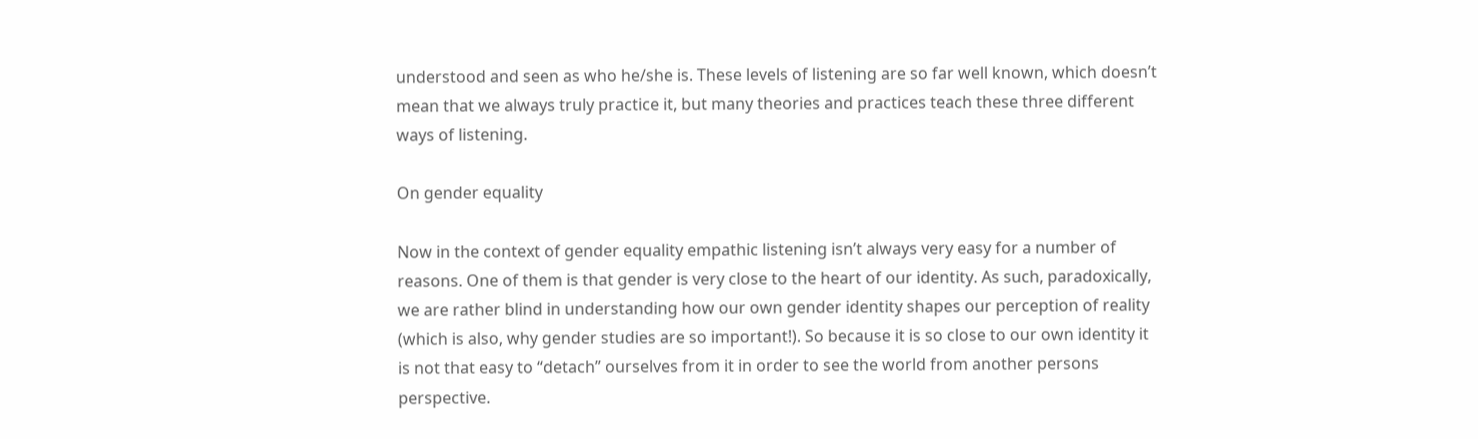understood and seen as who he/she is. These levels of listening are so far well known, which doesn’t mean that we always truly practice it, but many theories and practices teach these three different ways of listening.

On gender equality

Now in the context of gender equality empathic listening isn’t always very easy for a number of reasons. One of them is that gender is very close to the heart of our identity. As such, paradoxically, we are rather blind in understanding how our own gender identity shapes our perception of reality (which is also, why gender studies are so important!). So because it is so close to our own identity it is not that easy to “detach” ourselves from it in order to see the world from another persons perspective.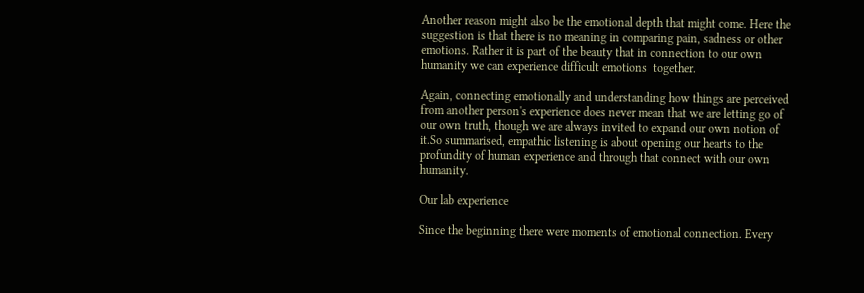Another reason might also be the emotional depth that might come. Here the suggestion is that there is no meaning in comparing pain, sadness or other emotions. Rather it is part of the beauty that in connection to our own humanity we can experience difficult emotions  together.

Again, connecting emotionally and understanding how things are perceived from another person's experience does never mean that we are letting go of our own truth, though we are always invited to expand our own notion of it.So summarised, empathic listening is about opening our hearts to the profundity of human experience and through that connect with our own humanity.

Our lab experience

Since the beginning there were moments of emotional connection. Every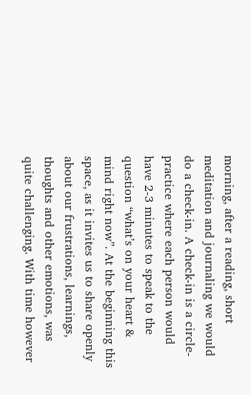morning, after a reading, short meditation and journaling we would do a check-in. A check-in is a circle-practice where each person would have 2-3 minutes to speak to the question “what’s on your heart & mind right now”. At the beginning this space, as it invites us to share openly about our frustrations, learnings, thoughts and other emotions, was quite challenging. With time however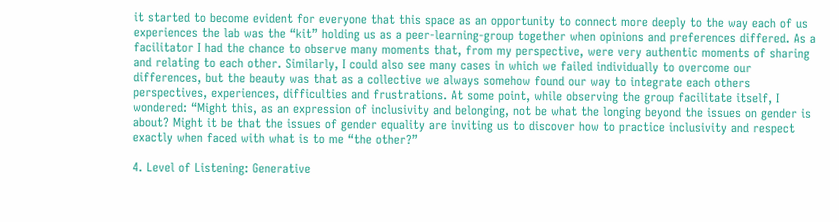it started to become evident for everyone that this space as an opportunity to connect more deeply to the way each of us experiences the lab was the “kit” holding us as a peer-learning-group together when opinions and preferences differed. As a facilitator I had the chance to observe many moments that, from my perspective, were very authentic moments of sharing and relating to each other. Similarly, I could also see many cases in which we failed individually to overcome our differences, but the beauty was that as a collective we always somehow found our way to integrate each others perspectives, experiences, difficulties and frustrations. At some point, while observing the group facilitate itself, I wondered: “Might this, as an expression of inclusivity and belonging, not be what the longing beyond the issues on gender is about? Might it be that the issues of gender equality are inviting us to discover how to practice inclusivity and respect exactly when faced with what is to me “the other?”

4. Level of Listening: Generative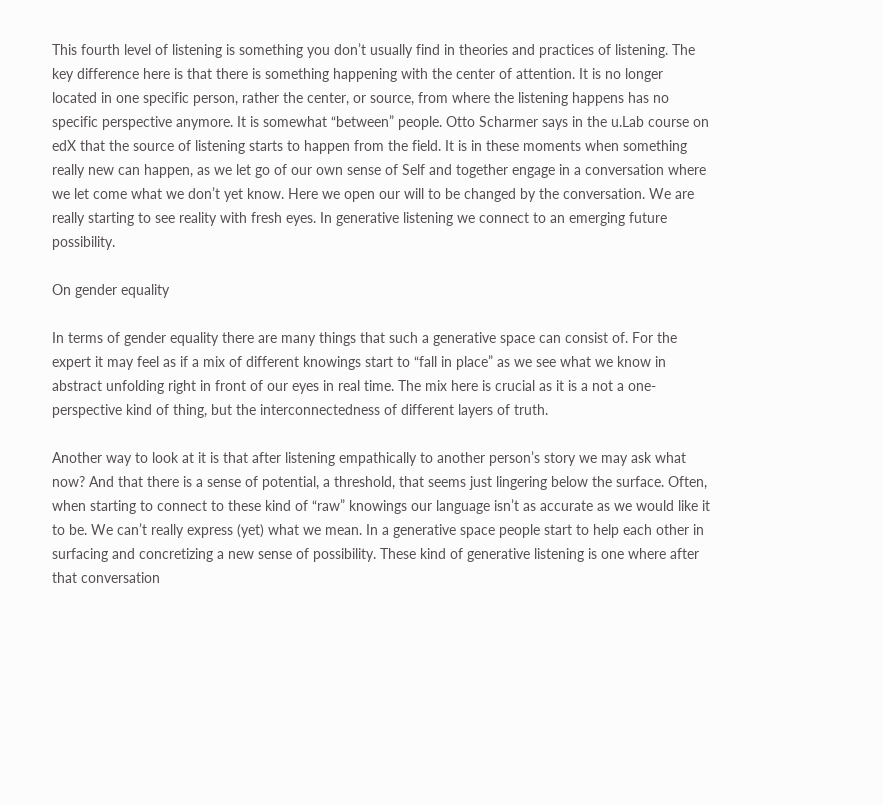This fourth level of listening is something you don’t usually find in theories and practices of listening. The key difference here is that there is something happening with the center of attention. It is no longer  located in one specific person, rather the center, or source, from where the listening happens has no specific perspective anymore. It is somewhat “between” people. Otto Scharmer says in the u.Lab course on edX that the source of listening starts to happen from the field. It is in these moments when something really new can happen, as we let go of our own sense of Self and together engage in a conversation where we let come what we don’t yet know. Here we open our will to be changed by the conversation. We are really starting to see reality with fresh eyes. In generative listening we connect to an emerging future possibility.

On gender equality

In terms of gender equality there are many things that such a generative space can consist of. For the expert it may feel as if a mix of different knowings start to “fall in place” as we see what we know in abstract unfolding right in front of our eyes in real time. The mix here is crucial as it is a not a one-perspective kind of thing, but the interconnectedness of different layers of truth.

Another way to look at it is that after listening empathically to another person’s story we may ask what now? And that there is a sense of potential, a threshold, that seems just lingering below the surface. Often, when starting to connect to these kind of “raw” knowings our language isn’t as accurate as we would like it to be. We can’t really express (yet) what we mean. In a generative space people start to help each other in surfacing and concretizing a new sense of possibility. These kind of generative listening is one where after that conversation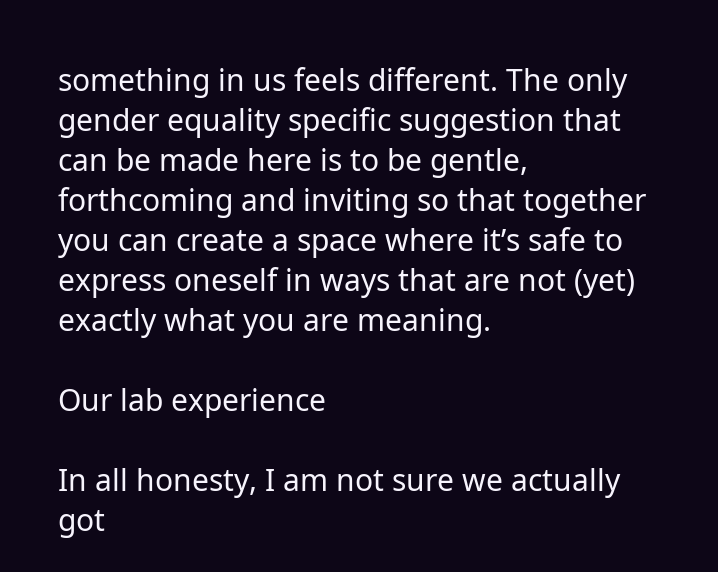something in us feels different. The only gender equality specific suggestion that can be made here is to be gentle, forthcoming and inviting so that together you can create a space where it’s safe to express oneself in ways that are not (yet) exactly what you are meaning.

Our lab experience

In all honesty, I am not sure we actually got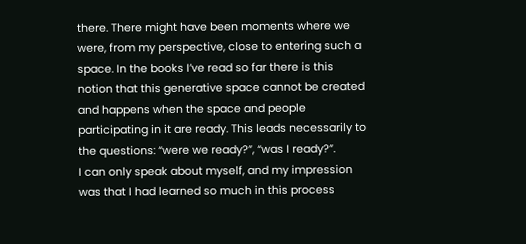there. There might have been moments where we were, from my perspective, close to entering such a space. In the books I’ve read so far there is this notion that this generative space cannot be created and happens when the space and people participating in it are ready. This leads necessarily to the questions: “were we ready?”, “was I ready?”.
I can only speak about myself, and my impression was that I had learned so much in this process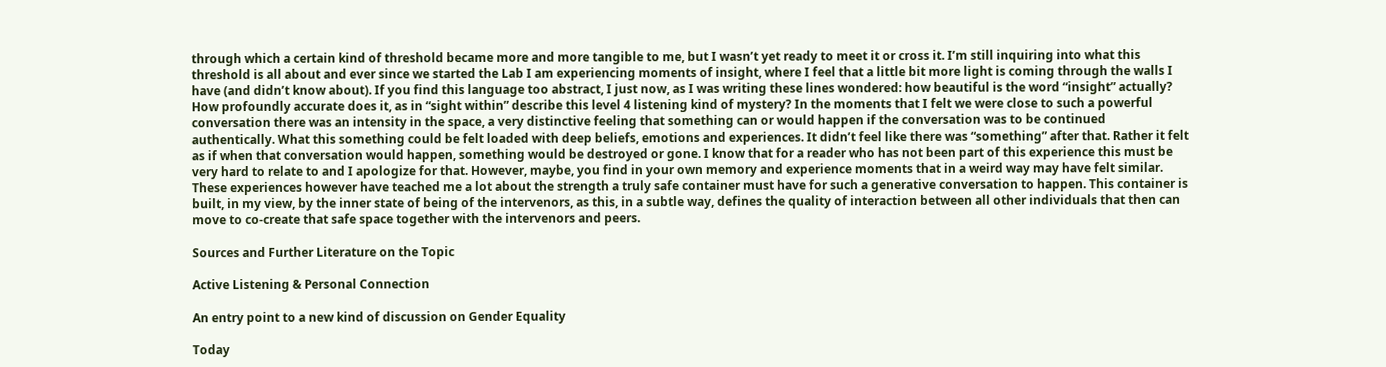through which a certain kind of threshold became more and more tangible to me, but I wasn’t yet ready to meet it or cross it. I’m still inquiring into what this threshold is all about and ever since we started the Lab I am experiencing moments of insight, where I feel that a little bit more light is coming through the walls I have (and didn’t know about). If you find this language too abstract, I just now, as I was writing these lines wondered: how beautiful is the word “insight” actually? How profoundly accurate does it, as in “sight within” describe this level 4 listening kind of mystery? In the moments that I felt we were close to such a powerful conversation there was an intensity in the space, a very distinctive feeling that something can or would happen if the conversation was to be continued authentically. What this something could be felt loaded with deep beliefs, emotions and experiences. It didn’t feel like there was “something” after that. Rather it felt as if when that conversation would happen, something would be destroyed or gone. I know that for a reader who has not been part of this experience this must be very hard to relate to and I apologize for that. However, maybe, you find in your own memory and experience moments that in a weird way may have felt similar. These experiences however have teached me a lot about the strength a truly safe container must have for such a generative conversation to happen. This container is built, in my view, by the inner state of being of the intervenors, as this, in a subtle way, defines the quality of interaction between all other individuals that then can move to co-create that safe space together with the intervenors and peers.

Sources and Further Literature on the Topic

Active Listening & Personal Connection

An entry point to a new kind of discussion on Gender Equality

Today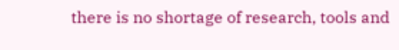there is no shortage of research, tools and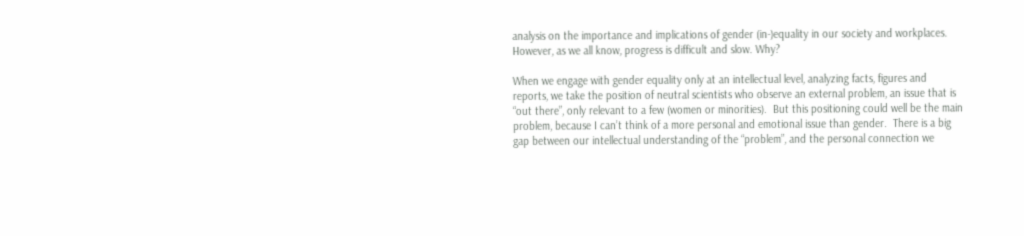analysis on the importance and implications of gender (in-)equality in our society and workplaces. However, as we all know, progress is difficult and slow. Why?

When we engage with gender equality only at an intellectual level, analyzing facts, figures and reports, we take the position of neutral scientists who observe an external problem, an issue that is “out there”, only relevant to a few (women or minorities).  But this positioning could well be the main problem, because I can’t think of a more personal and emotional issue than gender.  There is a big gap between our intellectual understanding of the “problem”, and the personal connection we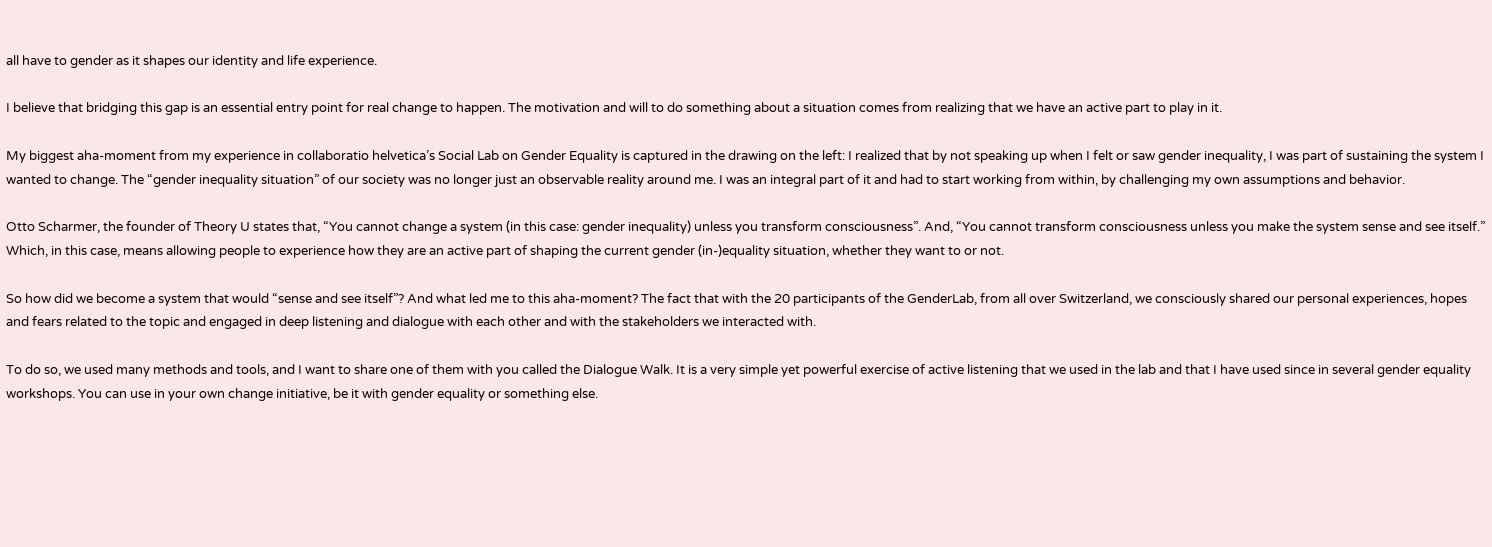all have to gender as it shapes our identity and life experience.

I believe that bridging this gap is an essential entry point for real change to happen. The motivation and will to do something about a situation comes from realizing that we have an active part to play in it.

My biggest aha-moment from my experience in collaboratio helvetica’s Social Lab on Gender Equality is captured in the drawing on the left: I realized that by not speaking up when I felt or saw gender inequality, I was part of sustaining the system I wanted to change. The “gender inequality situation” of our society was no longer just an observable reality around me. I was an integral part of it and had to start working from within, by challenging my own assumptions and behavior.

Otto Scharmer, the founder of Theory U states that, “You cannot change a system (in this case: gender inequality) unless you transform consciousness”. And, “You cannot transform consciousness unless you make the system sense and see itself.” Which, in this case, means allowing people to experience how they are an active part of shaping the current gender (in-)equality situation, whether they want to or not.

So how did we become a system that would “sense and see itself”? And what led me to this aha-moment? The fact that with the 20 participants of the GenderLab, from all over Switzerland, we consciously shared our personal experiences, hopes and fears related to the topic and engaged in deep listening and dialogue with each other and with the stakeholders we interacted with.

To do so, we used many methods and tools, and I want to share one of them with you called the Dialogue Walk. It is a very simple yet powerful exercise of active listening that we used in the lab and that I have used since in several gender equality workshops. You can use in your own change initiative, be it with gender equality or something else.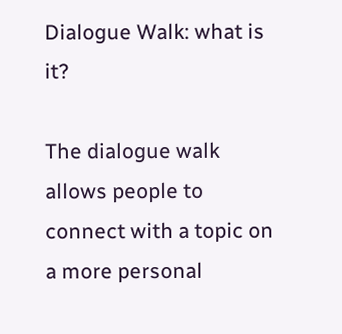Dialogue Walk: what is it?

The dialogue walk allows people to connect with a topic on a more personal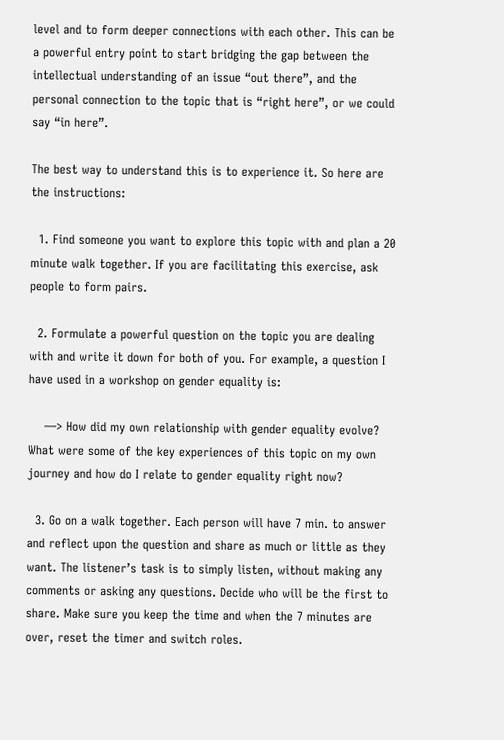level and to form deeper connections with each other. This can be a powerful entry point to start bridging the gap between the intellectual understanding of an issue “out there”, and the personal connection to the topic that is “right here”, or we could say “in here”.

The best way to understand this is to experience it. So here are the instructions:

  1. Find someone you want to explore this topic with and plan a 20 minute walk together. If you are facilitating this exercise, ask people to form pairs.

  2. Formulate a powerful question on the topic you are dealing with and write it down for both of you. For example, a question I have used in a workshop on gender equality is:

    —> How did my own relationship with gender equality evolve? What were some of the key experiences of this topic on my own journey and how do I relate to gender equality right now?

  3. Go on a walk together. Each person will have 7 min. to answer and reflect upon the question and share as much or little as they want. The listener’s task is to simply listen, without making any comments or asking any questions. Decide who will be the first to share. Make sure you keep the time and when the 7 minutes are over, reset the timer and switch roles.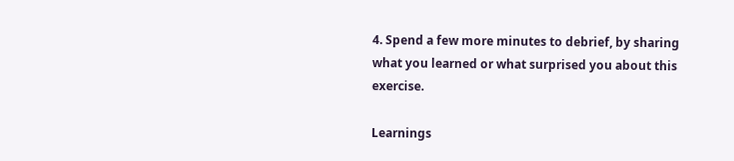4. Spend a few more minutes to debrief, by sharing what you learned or what surprised you about this exercise.

Learnings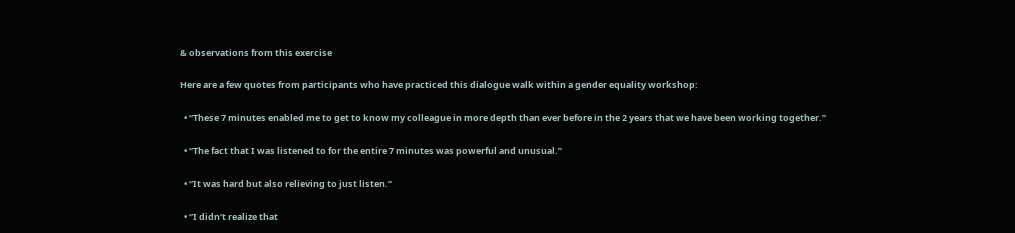& observations from this exercise

Here are a few quotes from participants who have practiced this dialogue walk within a gender equality workshop:

  • “These 7 minutes enabled me to get to know my colleague in more depth than ever before in the 2 years that we have been working together.”

  • “The fact that I was listened to for the entire 7 minutes was powerful and unusual.”

  • “It was hard but also relieving to just listen.”

  • “I didn’t realize that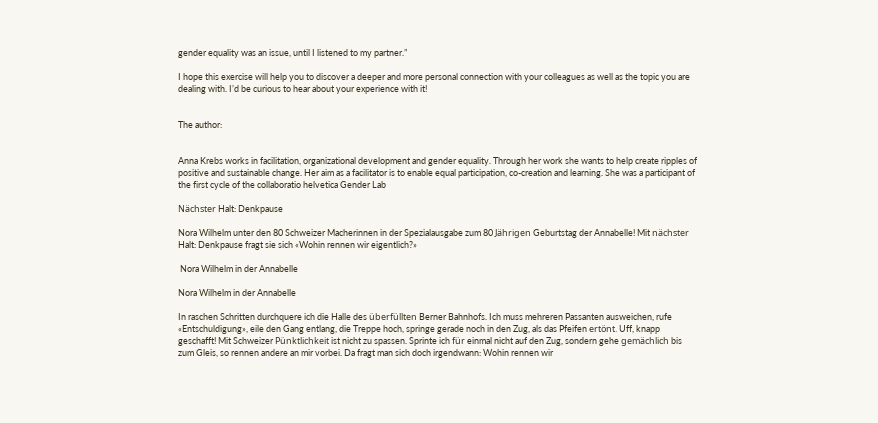gender equality was an issue, until I listened to my partner.”

I hope this exercise will help you to discover a deeper and more personal connection with your colleagues as well as the topic you are dealing with. I’d be curious to hear about your experience with it!


The author:


Anna Krebs works in facilitation, organizational development and gender equality. Through her work she wants to help create ripples of positive and sustainable change. Her aim as a facilitator is to enable equal participation, co-creation and learning. She was a participant of the first cycle of the collaboratio helvetica Gender Lab

Nächster Halt: Denkpause

Nora Wilhelm unter den 80 Schweizer Macherinnen in der Spezialausgabe zum 80 Jährigen Geburtstag der Annabelle! Mit nächster Halt: Denkpause fragt sie sich «Wohin rennen wir eigentlich?»

 Nora Wilhelm in der Annabelle

Nora Wilhelm in der Annabelle

In raschen Schritten durchquere ich die Halle des überfüllten Berner Bahnhofs. Ich muss mehreren Passanten ausweichen, rufe «Entschuldigung», eile den Gang entlang, die Treppe hoch, springe gerade noch in den Zug, als das Pfeifen ertönt. Uff, knapp geschafft! Mit Schweizer Pünktlichkeit ist nicht zu spassen. Sprinte ich für einmal nicht auf den Zug, sondern gehe gemächlich bis zum Gleis, so rennen andere an mir vorbei. Da fragt man sich doch irgendwann: Wohin rennen wir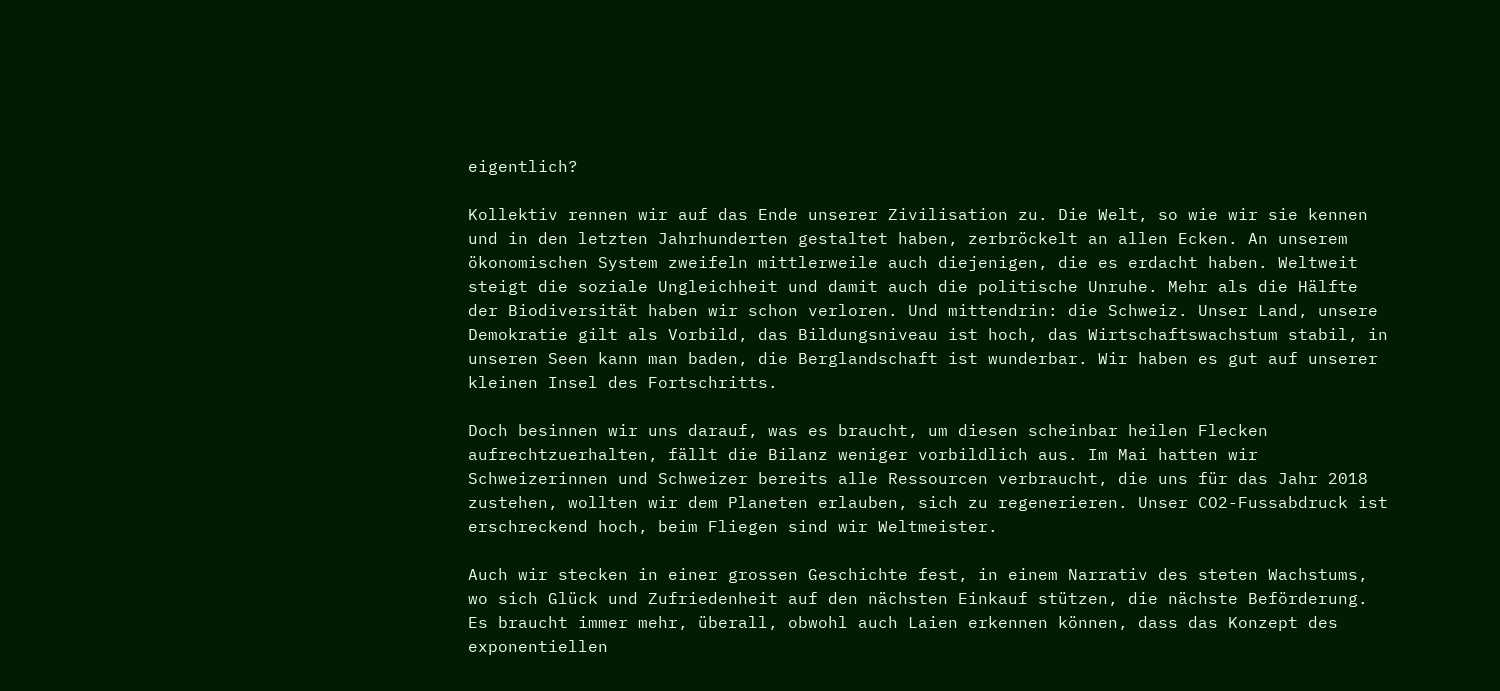eigentlich?

Kollektiv rennen wir auf das Ende unserer Zivilisation zu. Die Welt, so wie wir sie kennen und in den letzten Jahrhunderten gestaltet haben, zerbröckelt an allen Ecken. An unserem ökonomischen System zweifeln mittlerweile auch diejenigen, die es erdacht haben. Weltweit steigt die soziale Ungleichheit und damit auch die politische Unruhe. Mehr als die Hälfte der Biodiversität haben wir schon verloren. Und mittendrin: die Schweiz. Unser Land, unsere Demokratie gilt als Vorbild, das Bildungsniveau ist hoch, das Wirtschaftswachstum stabil, in unseren Seen kann man baden, die Berglandschaft ist wunderbar. Wir haben es gut auf unserer kleinen Insel des Fortschritts.

Doch besinnen wir uns darauf, was es braucht, um diesen scheinbar heilen Flecken aufrechtzuerhalten, fällt die Bilanz weniger vorbildlich aus. Im Mai hatten wir Schweizerinnen und Schweizer bereits alle Ressourcen verbraucht, die uns für das Jahr 2018 zustehen, wollten wir dem Planeten erlauben, sich zu regenerieren. Unser CO2-Fussabdruck ist erschreckend hoch, beim Fliegen sind wir Weltmeister.

Auch wir stecken in einer grossen Geschichte fest, in einem Narrativ des steten Wachstums, wo sich Glück und Zufriedenheit auf den nächsten Einkauf stützen, die nächste Beförderung. Es braucht immer mehr, überall, obwohl auch Laien erkennen können, dass das Konzept des exponentiellen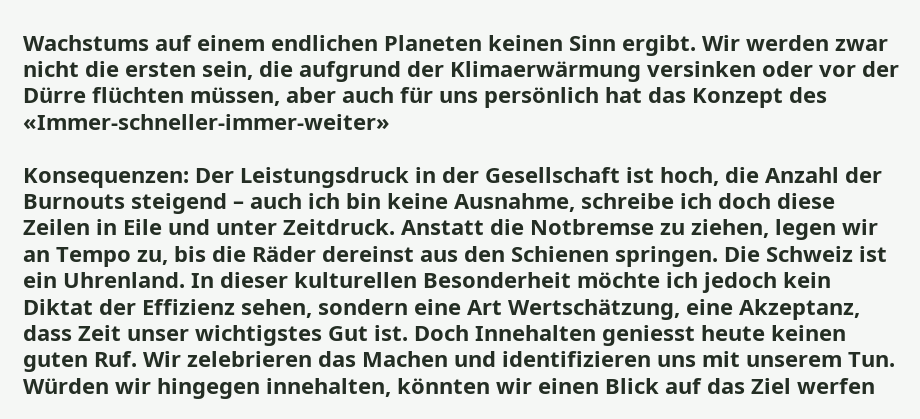Wachstums auf einem endlichen Planeten keinen Sinn ergibt. Wir werden zwar nicht die ersten sein, die aufgrund der Klimaerwärmung versinken oder vor der Dürre flüchten müssen, aber auch für uns persönlich hat das Konzept des «Immer-schneller-immer-weiter»

Konsequenzen: Der Leistungsdruck in der Gesellschaft ist hoch, die Anzahl der Burnouts steigend – auch ich bin keine Ausnahme, schreibe ich doch diese Zeilen in Eile und unter Zeitdruck. Anstatt die Notbremse zu ziehen, legen wir an Tempo zu, bis die Räder dereinst aus den Schienen springen. Die Schweiz ist ein Uhrenland. In dieser kulturellen Besonderheit möchte ich jedoch kein Diktat der Effizienz sehen, sondern eine Art Wertschätzung, eine Akzeptanz, dass Zeit unser wichtigstes Gut ist. Doch Innehalten geniesst heute keinen guten Ruf. Wir zelebrieren das Machen und identifizieren uns mit unserem Tun. Würden wir hingegen innehalten, könnten wir einen Blick auf das Ziel werfen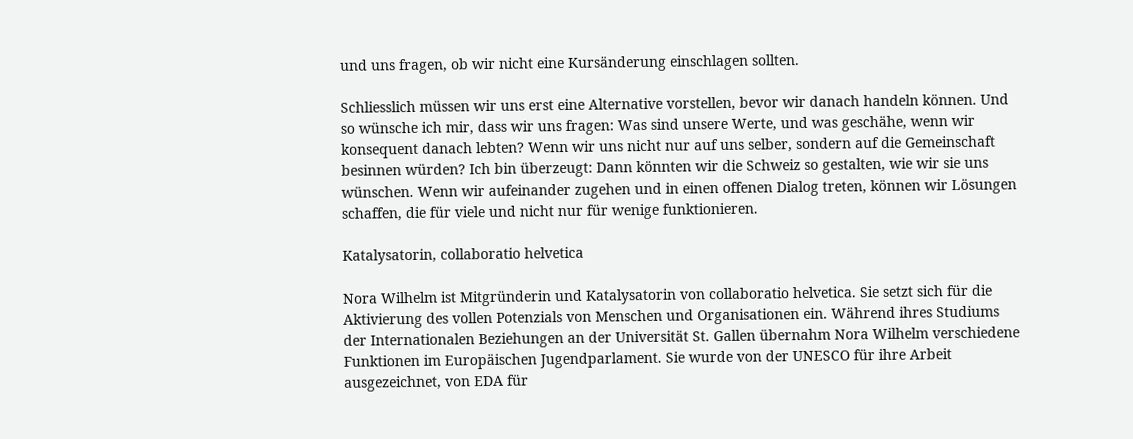und uns fragen, ob wir nicht eine Kursänderung einschlagen sollten.

Schliesslich müssen wir uns erst eine Alternative vorstellen, bevor wir danach handeln können. Und so wünsche ich mir, dass wir uns fragen: Was sind unsere Werte, und was geschähe, wenn wir konsequent danach lebten? Wenn wir uns nicht nur auf uns selber, sondern auf die Gemeinschaft besinnen würden? Ich bin überzeugt: Dann könnten wir die Schweiz so gestalten, wie wir sie uns wünschen. Wenn wir aufeinander zugehen und in einen offenen Dialog treten, können wir Lösungen schaffen, die für viele und nicht nur für wenige funktionieren.

Katalysatorin, collaboratio helvetica

Nora Wilhelm ist Mitgründerin und Katalysatorin von collaboratio helvetica. Sie setzt sich für die Aktivierung des vollen Potenzials von Menschen und Organisationen ein. Während ihres Studiums der Internationalen Beziehungen an der Universität St. Gallen übernahm Nora Wilhelm verschiedene Funktionen im Europäischen Jugendparlament. Sie wurde von der UNESCO für ihre Arbeit ausgezeichnet, von EDA für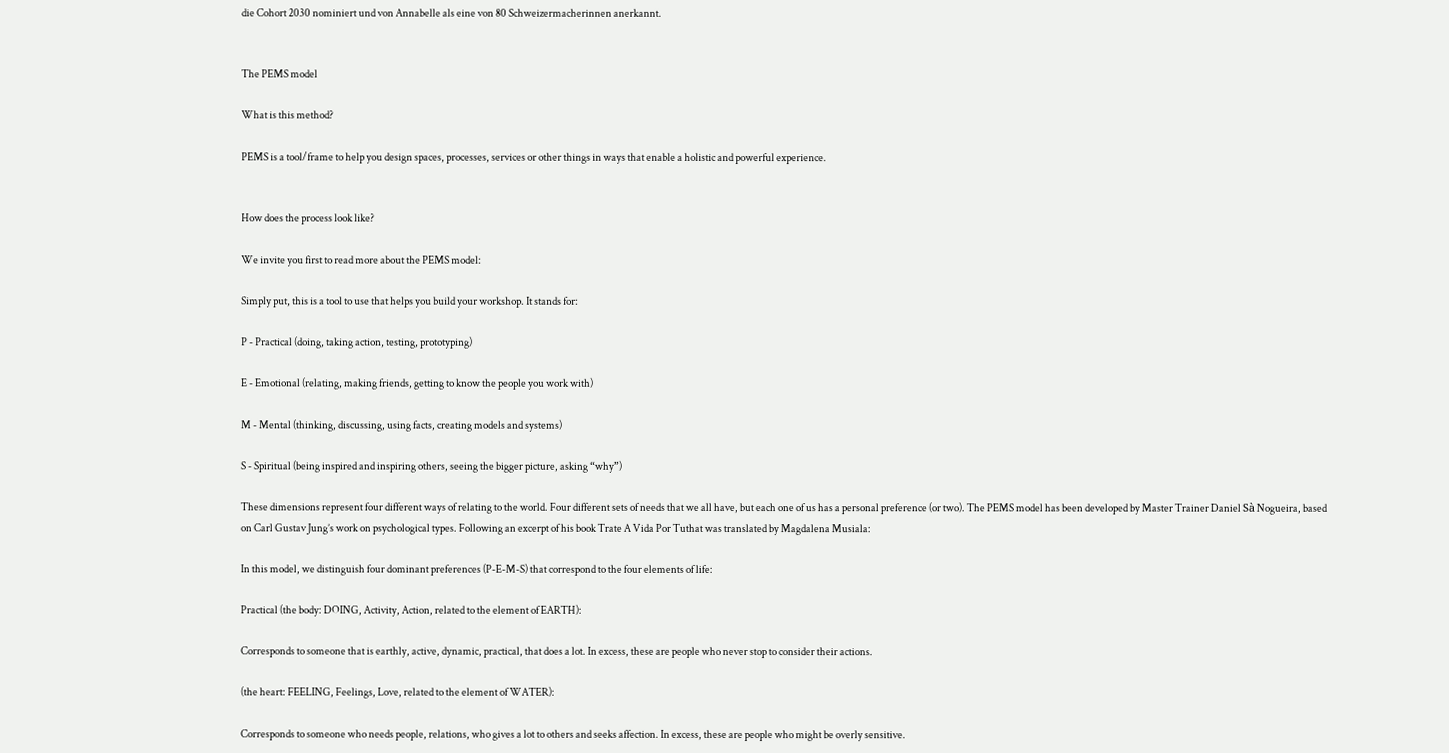die Cohort 2030 nominiert und von Annabelle als eine von 80 Schweizermacherinnen anerkannt.


The PEMS model

What is this method?

PEMS is a tool/frame to help you design spaces, processes, services or other things in ways that enable a holistic and powerful experience.


How does the process look like?

We invite you first to read more about the PEMS model:

Simply put, this is a tool to use that helps you build your workshop. It stands for:

P - Practical (doing, taking action, testing, prototyping)

E - Emotional (relating, making friends, getting to know the people you work with)

M - Mental (thinking, discussing, using facts, creating models and systems)

S - Spiritual (being inspired and inspiring others, seeing the bigger picture, asking “why”)

These dimensions represent four different ways of relating to the world. Four different sets of needs that we all have, but each one of us has a personal preference (or two). The PEMS model has been developed by Master Trainer Daniel Sà Nogueira, based on Carl Gustav Jung’s work on psychological types. Following an excerpt of his book Trate A Vida Por Tuthat was translated by Magdalena Musiala:

In this model, we distinguish four dominant preferences (P-E-M-S) that correspond to the four elements of life:

Practical (the body: DOING, Activity, Action, related to the element of EARTH):

Corresponds to someone that is earthly, active, dynamic, practical, that does a lot. In excess, these are people who never stop to consider their actions.

(the heart: FEELING, Feelings, Love, related to the element of WATER):

Corresponds to someone who needs people, relations, who gives a lot to others and seeks affection. In excess, these are people who might be overly sensitive.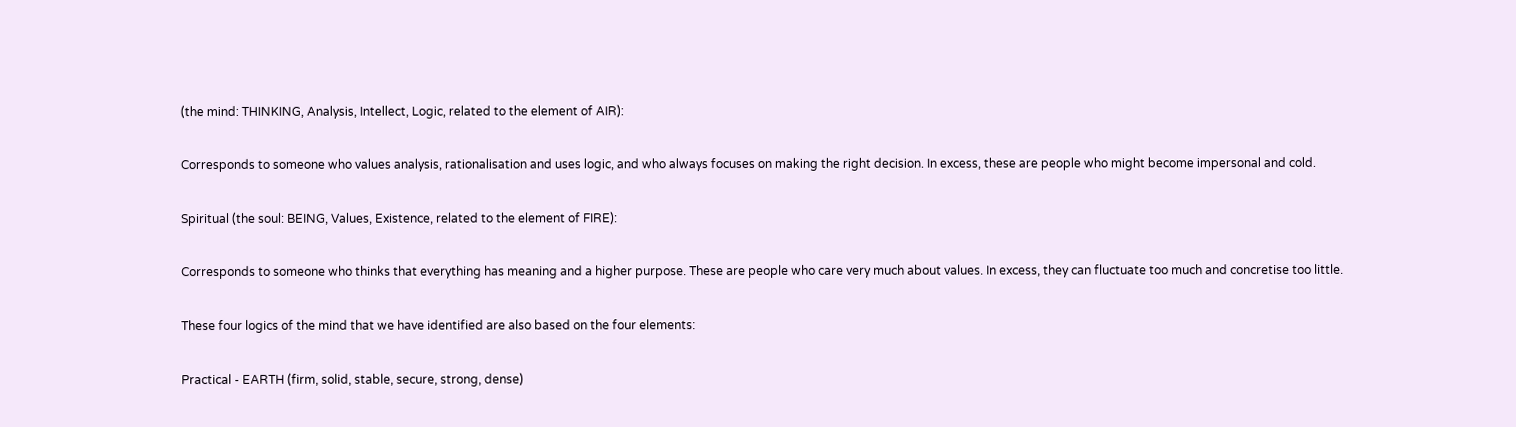(the mind: THINKING, Analysis, Intellect, Logic, related to the element of AIR):

Corresponds to someone who values analysis, rationalisation and uses logic, and who always focuses on making the right decision. In excess, these are people who might become impersonal and cold.

Spiritual (the soul: BEING, Values, Existence, related to the element of FIRE):

Corresponds to someone who thinks that everything has meaning and a higher purpose. These are people who care very much about values. In excess, they can fluctuate too much and concretise too little.

These four logics of the mind that we have identified are also based on the four elements:

Practical - EARTH (firm, solid, stable, secure, strong, dense)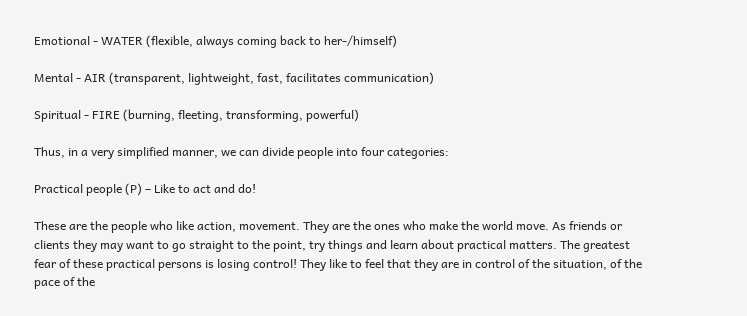Emotional - WATER (flexible, always coming back to her-/himself)

Mental - AIR (transparent, lightweight, fast, facilitates communication)

Spiritual - FIRE (burning, fleeting, transforming, powerful)

Thus, in a very simplified manner, we can divide people into four categories:

Practical people (P) – Like to act and do!

These are the people who like action, movement. They are the ones who make the world move. As friends or clients they may want to go straight to the point, try things and learn about practical matters. The greatest fear of these practical persons is losing control! They like to feel that they are in control of the situation, of the pace of the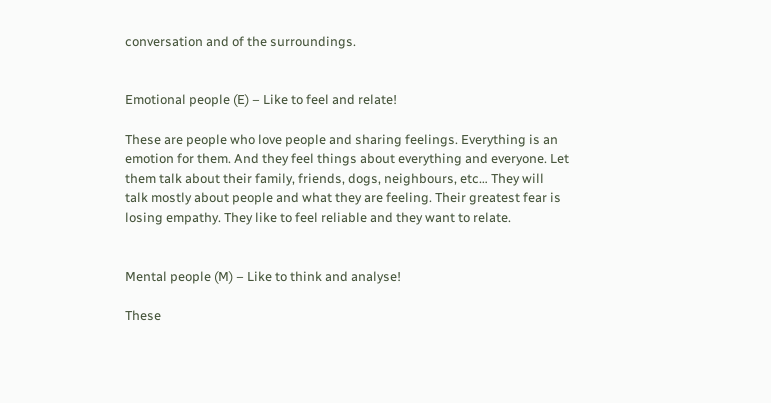conversation and of the surroundings.


Emotional people (E) – Like to feel and relate!

These are people who love people and sharing feelings. Everything is an emotion for them. And they feel things about everything and everyone. Let them talk about their family, friends, dogs, neighbours, etc… They will talk mostly about people and what they are feeling. Their greatest fear is losing empathy. They like to feel reliable and they want to relate.


Mental people (M) – Like to think and analyse!

These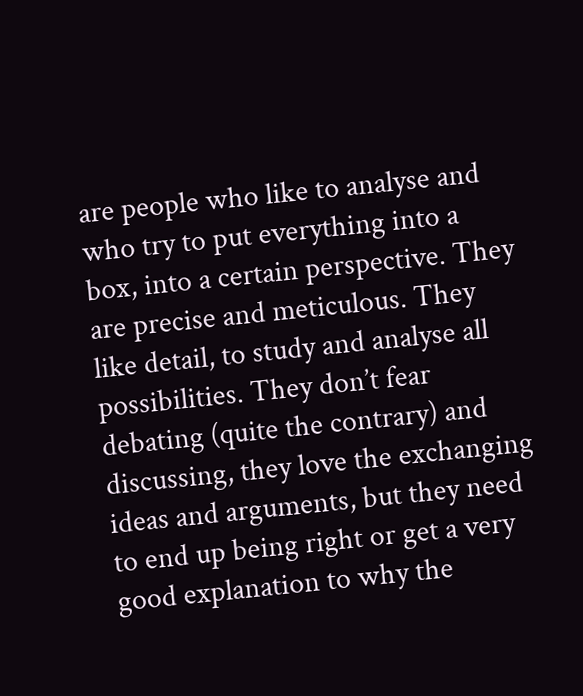are people who like to analyse and who try to put everything into a box, into a certain perspective. They are precise and meticulous. They like detail, to study and analyse all possibilities. They don’t fear debating (quite the contrary) and discussing, they love the exchanging ideas and arguments, but they need to end up being right or get a very good explanation to why the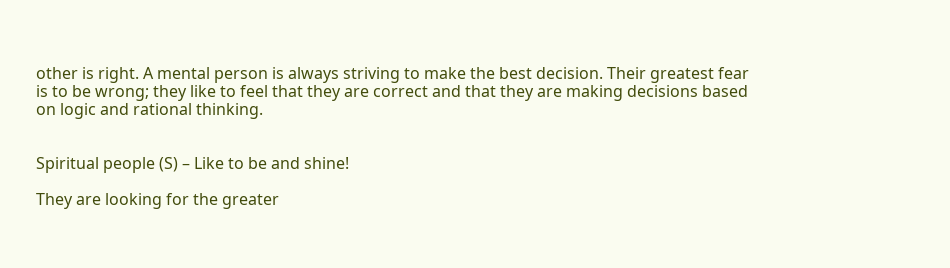other is right. A mental person is always striving to make the best decision. Their greatest fear is to be wrong; they like to feel that they are correct and that they are making decisions based on logic and rational thinking.


Spiritual people (S) – Like to be and shine!

They are looking for the greater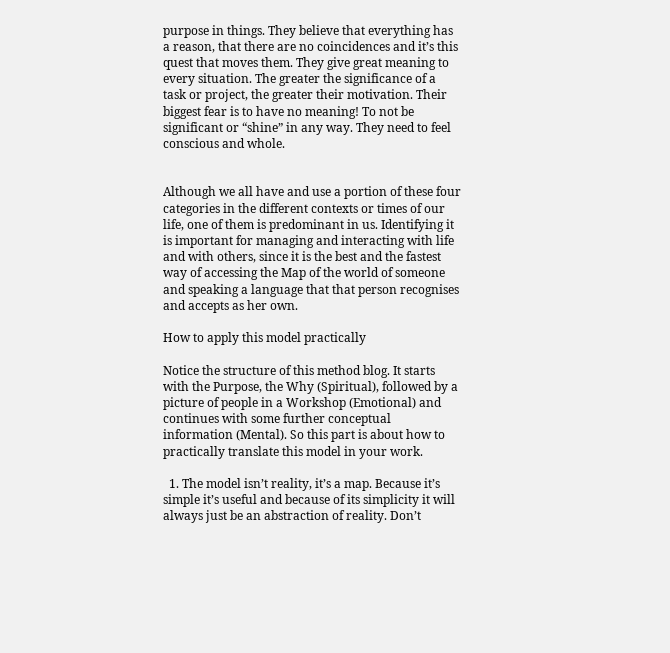purpose in things. They believe that everything has a reason, that there are no coincidences and it’s this quest that moves them. They give great meaning to every situation. The greater the significance of a task or project, the greater their motivation. Their biggest fear is to have no meaning! To not be significant or “shine” in any way. They need to feel conscious and whole.


Although we all have and use a portion of these four categories in the different contexts or times of our life, one of them is predominant in us. Identifying it is important for managing and interacting with life and with others, since it is the best and the fastest way of accessing the Map of the world of someone and speaking a language that that person recognises and accepts as her own.

How to apply this model practically

Notice the structure of this method blog. It starts with the Purpose, the Why (Spiritual), followed by a picture of people in a Workshop (Emotional) and continues with some further conceptual information (Mental). So this part is about how to practically translate this model in your work.

  1. The model isn’t reality, it’s a map. Because it’s simple it’s useful and because of its simplicity it will always just be an abstraction of reality. Don’t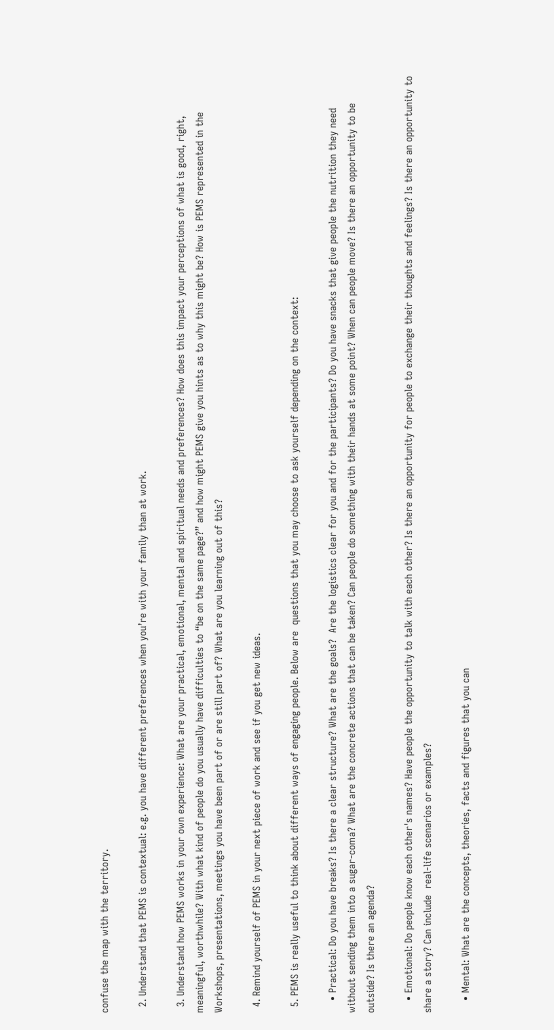confuse the map with the territory.

  2. Understand that PEMS is contextual: e.g. you have different preferences when you’re with your family than at work.

  3. Understand how PEMS works in your own experience: What are your practical, emotional, mental and spiritual needs and preferences? How does this impact your perceptions of what is good, right, meaningful, worthwhile? With what kind of people do you usually have difficulties to “be on the same page?” and how might PEMS give you hints as to why this might be? How is PEMS represented in the Workshops, presentations, meetings you have been part of or are still part of? What are you learning out of this?

  4. Remind yourself of PEMS in your next piece of work and see if you get new ideas.

  5. PEMS is really useful to think about different ways of engaging people. Below are  questions that you may choose to ask yourself depending on the context:

    • Practical: Do you have breaks? Is there a clear structure? What are the goals?  Are the logistics clear for you and for the participants? Do you have snacks that give people the nutrition they need without sending them into a sugar-coma? What are the concrete actions that can be taken? Can people do something with their hands at some point? When can people move? Is there an opportunity to be outside? Is there an agenda?

    • Emotional: Do people know each other's names? Have people the opportunity to talk with each other? Is there an opportunity for people to exchange their thoughts and feelings? Is there an opportunity to share a story? Can include  real-life scenarios or examples?

    • Mental: What are the concepts, theories, facts and figures that you can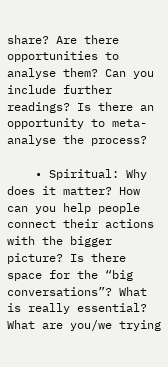share? Are there opportunities to analyse them? Can you include further readings? Is there an opportunity to meta-analyse the process?

    • Spiritual: Why does it matter? How can you help people connect their actions with the bigger picture? Is there space for the “big conversations”? What is really essential? What are you/we trying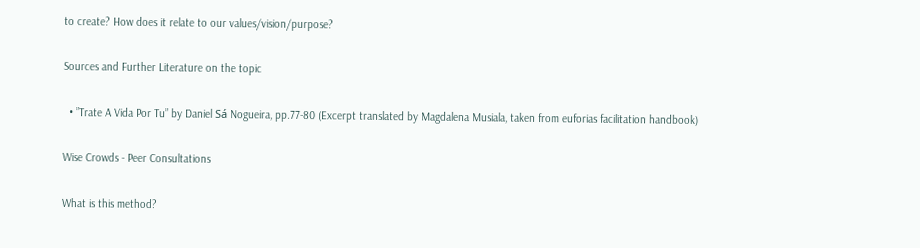to create? How does it relate to our values/vision/purpose?

Sources and Further Literature on the topic

  • ”Trate A Vida Por Tu” by Daniel Sá Nogueira, pp.77-80 (Excerpt translated by Magdalena Musiala, taken from euforias facilitation handbook)

Wise Crowds - Peer Consultations

What is this method?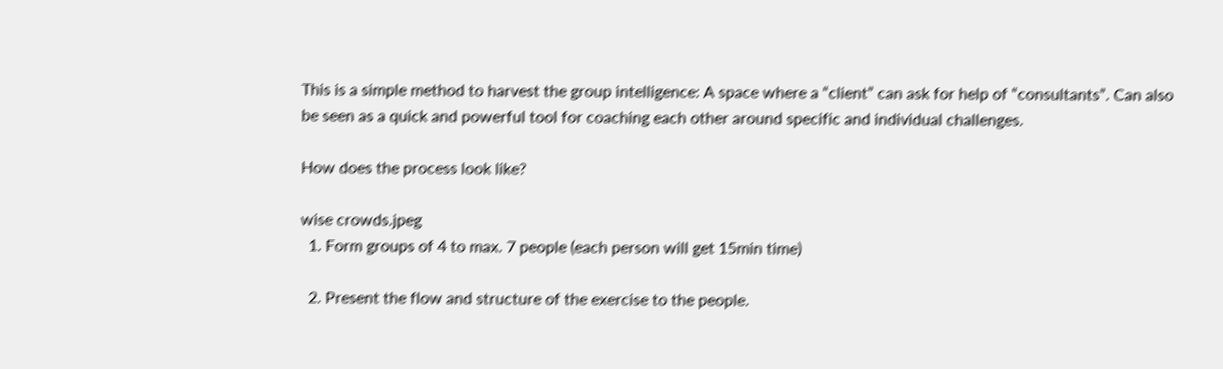This is a simple method to harvest the group intelligence: A space where a “client” can ask for help of “consultants”. Can also be seen as a quick and powerful tool for coaching each other around specific and individual challenges.

How does the process look like?

wise crowds.jpeg
  1. Form groups of 4 to max. 7 people (each person will get 15min time)

  2. Present the flow and structure of the exercise to the people.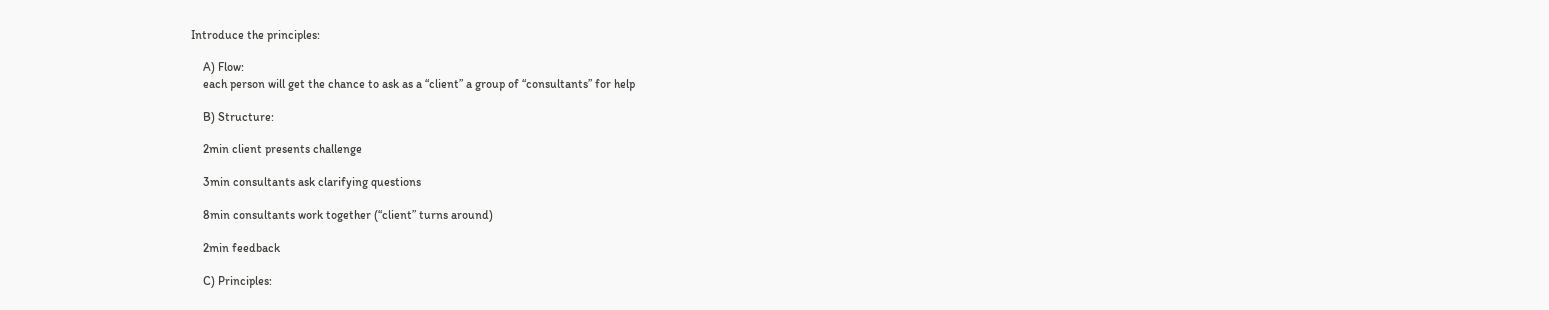Introduce the principles:

    A) Flow:
    each person will get the chance to ask as a “client” a group of “consultants” for help

    B) Structure:

    2min client presents challenge

    3min consultants ask clarifying questions

    8min consultants work together (“client” turns around)

    2min feedback

    C) Principles: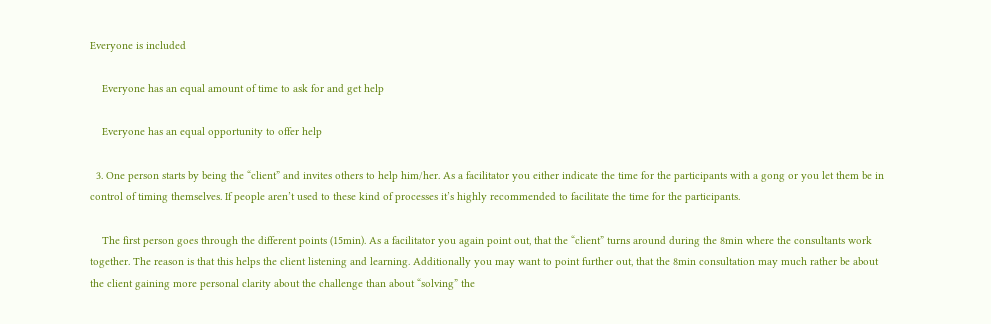Everyone is included

    Everyone has an equal amount of time to ask for and get help

    Everyone has an equal opportunity to offer help

  3. One person starts by being the “client” and invites others to help him/her. As a facilitator you either indicate the time for the participants with a gong or you let them be in control of timing themselves. If people aren’t used to these kind of processes it’s highly recommended to facilitate the time for the participants.

    The first person goes through the different points (15min). As a facilitator you again point out, that the “client” turns around during the 8min where the consultants work together. The reason is that this helps the client listening and learning. Additionally you may want to point further out, that the 8min consultation may much rather be about the client gaining more personal clarity about the challenge than about “solving” the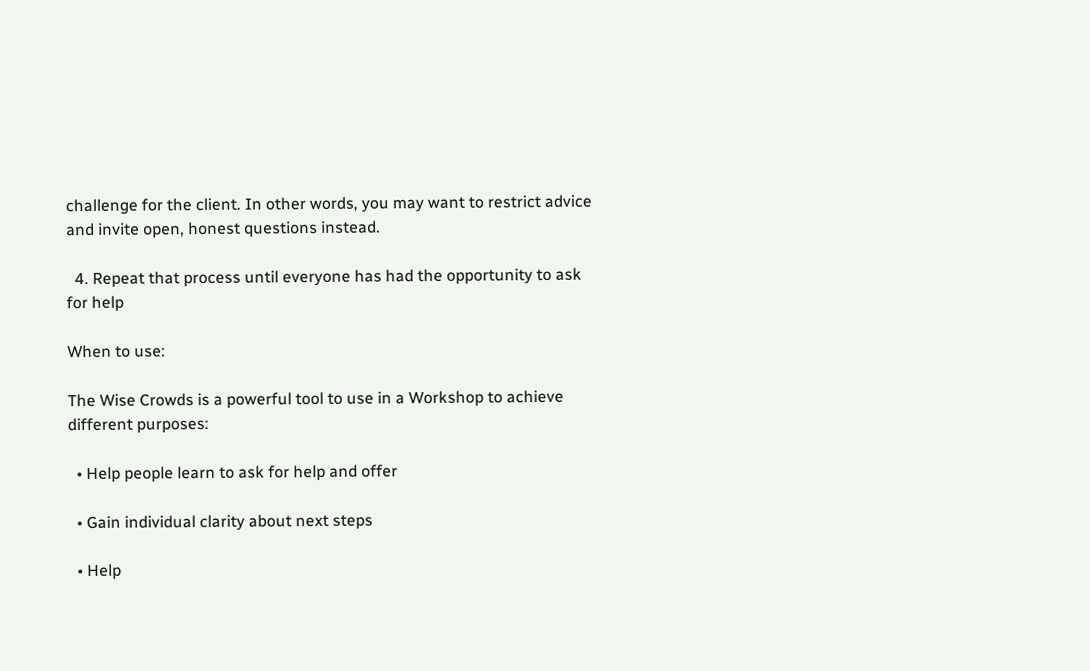challenge for the client. In other words, you may want to restrict advice and invite open, honest questions instead.

  4. Repeat that process until everyone has had the opportunity to ask for help

When to use:

The Wise Crowds is a powerful tool to use in a Workshop to achieve different purposes:

  • Help people learn to ask for help and offer

  • Gain individual clarity about next steps

  • Help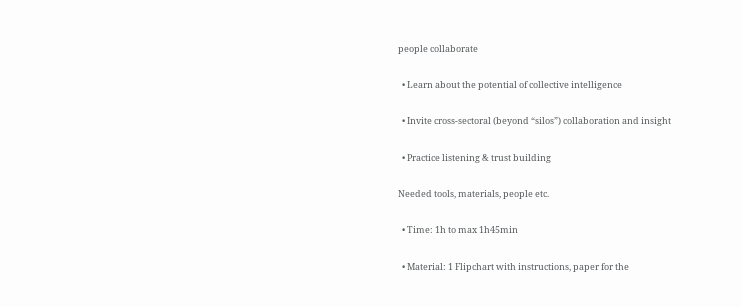people collaborate

  • Learn about the potential of collective intelligence

  • Invite cross-sectoral (beyond “silos”) collaboration and insight

  • Practice listening & trust building

Needed tools, materials, people etc.

  • Time: 1h to max 1h45min

  • Material: 1 Flipchart with instructions, paper for the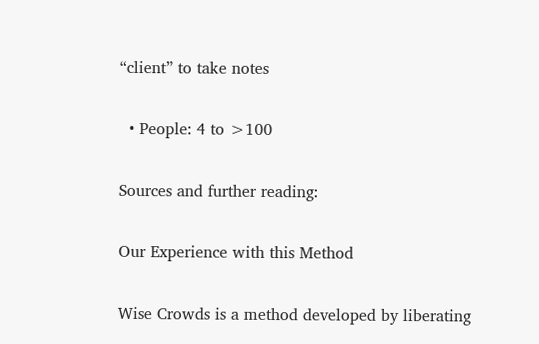“client” to take notes

  • People: 4 to >100

Sources and further reading:

Our Experience with this Method

Wise Crowds is a method developed by liberating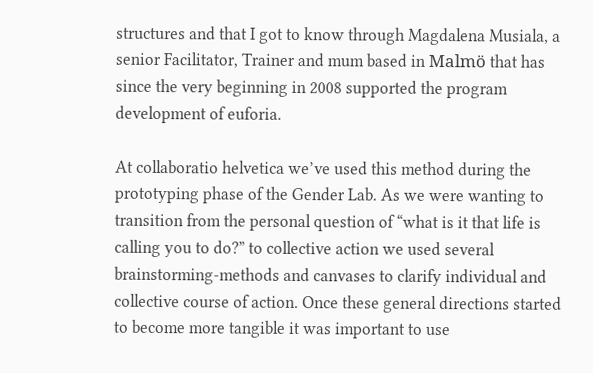structures and that I got to know through Magdalena Musiala, a senior Facilitator, Trainer and mum based in Malmö that has since the very beginning in 2008 supported the program development of euforia.

At collaboratio helvetica we’ve used this method during the prototyping phase of the Gender Lab. As we were wanting to transition from the personal question of “what is it that life is calling you to do?” to collective action we used several brainstorming-methods and canvases to clarify individual and collective course of action. Once these general directions started to become more tangible it was important to use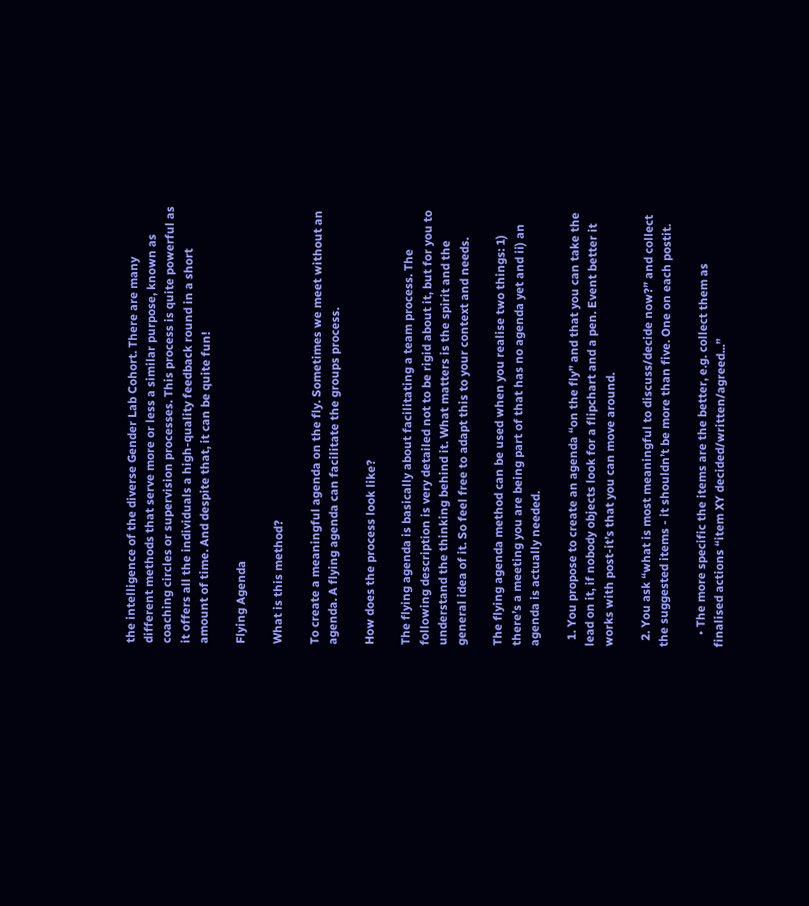the intelligence of the diverse Gender Lab Cohort. There are many different methods that serve more or less a similar purpose, known as coaching circles or supervision processes. This process is quite powerful as it offers all the individuals a high-quality feedback round in a short amount of time. And despite that, it can be quite fun!

Flying Agenda

What is this method?

To create a meaningful agenda on the fly. Sometimes we meet without an agenda. A flying agenda can facilitate the groups process.

How does the process look like?

The flying agenda is basically about facilitating a team process. The following description is very detailed not to be rigid about it, but for you to understand the thinking behind it. What matters is the spirit and the general idea of it. So feel free to adapt this to your context and needs.

The flying agenda method can be used when you realise two things: 1) there’s a meeting you are being part of that has no agenda yet and ii) an agenda is actually needed.

  1. You propose to create an agenda “on the fly” and that you can take the lead on it, if nobody objects look for a flipchart and a pen. Event better it works with post-it’s that you can move around.

  2. You ask “what is most meaningful to discuss/decide now?” and collect the suggested items - it shouldn’t be more than five. One on each postit.

    • The more specific the items are the better, e.g. collect them as finalised actions “item XY decided/written/agreed...”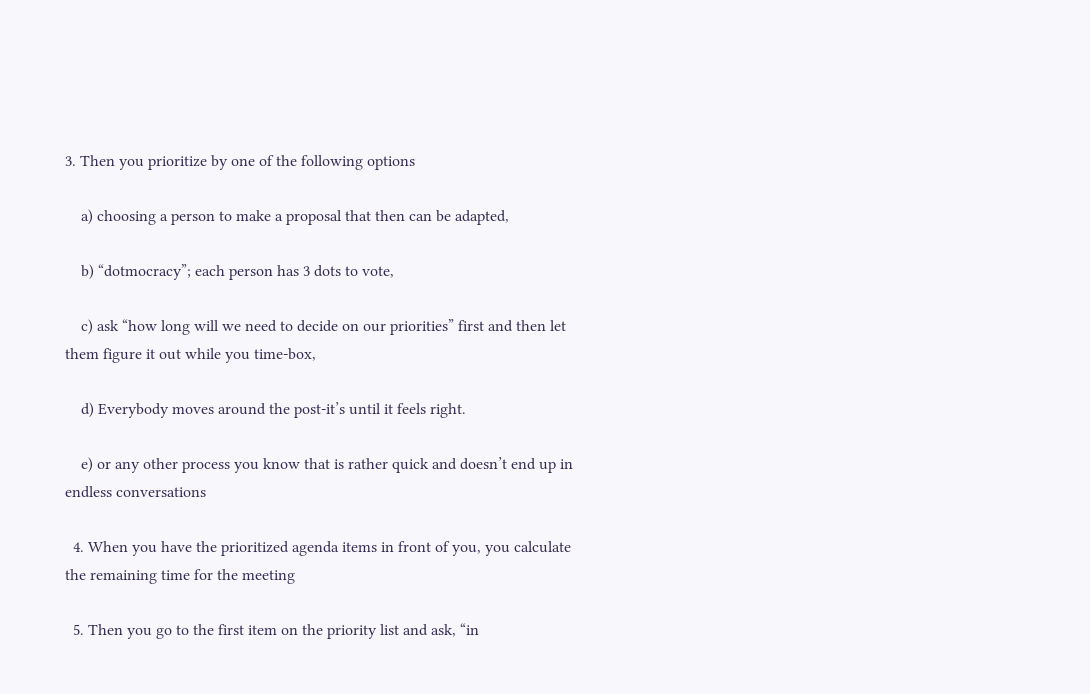3. Then you prioritize by one of the following options

    a) choosing a person to make a proposal that then can be adapted,

    b) “dotmocracy”; each person has 3 dots to vote,

    c) ask “how long will we need to decide on our priorities” first and then let them figure it out while you time-box,

    d) Everybody moves around the post-it’s until it feels right.

    e) or any other process you know that is rather quick and doesn’t end up in endless conversations

  4. When you have the prioritized agenda items in front of you, you calculate the remaining time for the meeting

  5. Then you go to the first item on the priority list and ask, “in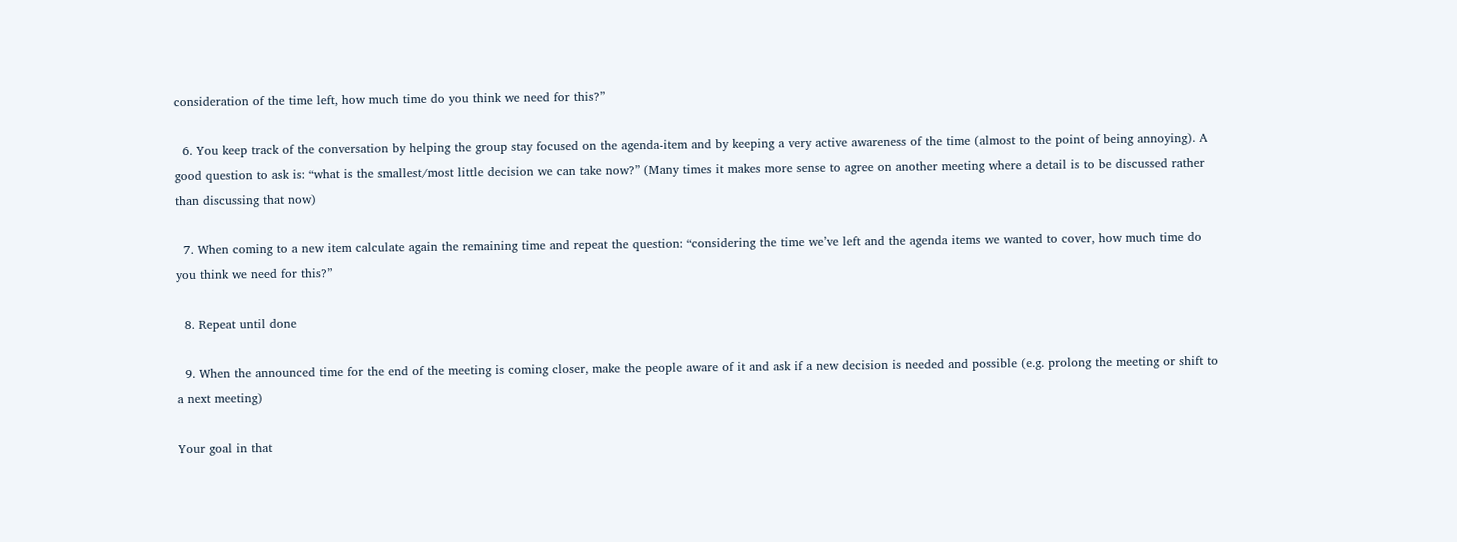consideration of the time left, how much time do you think we need for this?”

  6. You keep track of the conversation by helping the group stay focused on the agenda-item and by keeping a very active awareness of the time (almost to the point of being annoying). A good question to ask is: “what is the smallest/most little decision we can take now?” (Many times it makes more sense to agree on another meeting where a detail is to be discussed rather than discussing that now)

  7. When coming to a new item calculate again the remaining time and repeat the question: “considering the time we’ve left and the agenda items we wanted to cover, how much time do you think we need for this?”

  8. Repeat until done

  9. When the announced time for the end of the meeting is coming closer, make the people aware of it and ask if a new decision is needed and possible (e.g. prolong the meeting or shift to a next meeting)

Your goal in that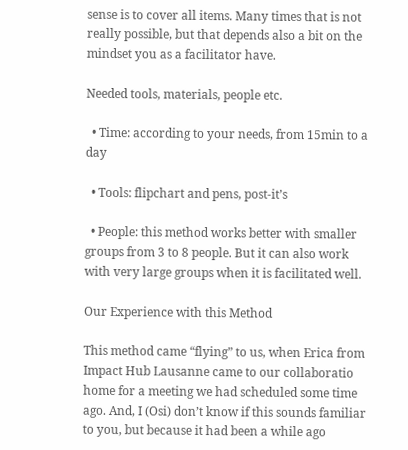sense is to cover all items. Many times that is not really possible, but that depends also a bit on the mindset you as a facilitator have.

Needed tools, materials, people etc.

  • Time: according to your needs, from 15min to a day

  • Tools: flipchart and pens, post-it’s

  • People: this method works better with smaller groups from 3 to 8 people. But it can also work with very large groups when it is facilitated well.

Our Experience with this Method

This method came “flying” to us, when Erica from Impact Hub Lausanne came to our collaboratio home for a meeting we had scheduled some time ago. And, I (Osi) don’t know if this sounds familiar to you, but because it had been a while ago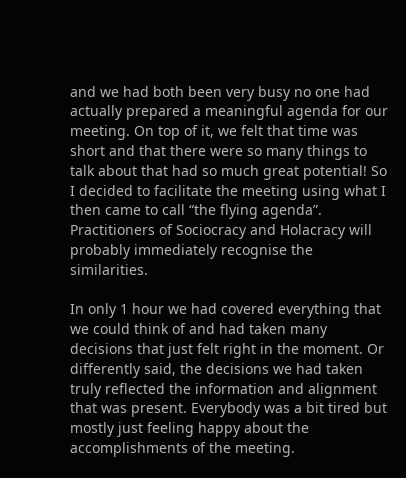and we had both been very busy no one had actually prepared a meaningful agenda for our meeting. On top of it, we felt that time was short and that there were so many things to talk about that had so much great potential! So I decided to facilitate the meeting using what I then came to call “the flying agenda”. Practitioners of Sociocracy and Holacracy will probably immediately recognise the similarities.

In only 1 hour we had covered everything that we could think of and had taken many decisions that just felt right in the moment. Or differently said, the decisions we had taken truly reflected the information and alignment that was present. Everybody was a bit tired but mostly just feeling happy about the accomplishments of the meeting.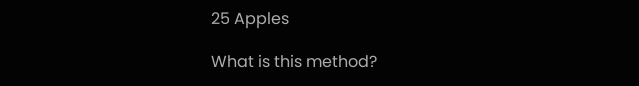25 Apples

What is this method?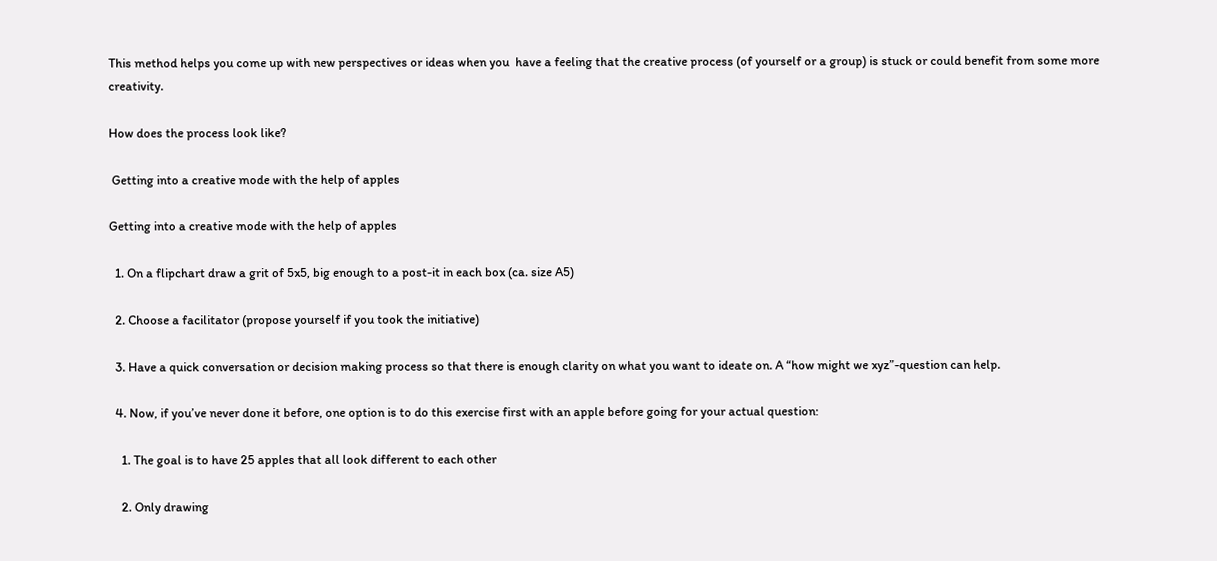This method helps you come up with new perspectives or ideas when you  have a feeling that the creative process (of yourself or a group) is stuck or could benefit from some more creativity.

How does the process look like?

 Getting into a creative mode with the help of apples

Getting into a creative mode with the help of apples

  1. On a flipchart draw a grit of 5x5, big enough to a post-it in each box (ca. size A5)

  2. Choose a facilitator (propose yourself if you took the initiative)

  3. Have a quick conversation or decision making process so that there is enough clarity on what you want to ideate on. A “how might we xyz”-question can help.

  4. Now, if you’ve never done it before, one option is to do this exercise first with an apple before going for your actual question:

    1. The goal is to have 25 apples that all look different to each other

    2. Only drawing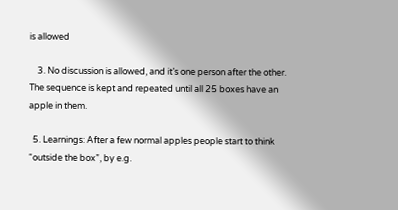is allowed

    3. No discussion is allowed, and it’s one person after the other. The sequence is kept and repeated until all 25 boxes have an apple in them.

  5. Learnings: After a few normal apples people start to think “outside the box”, by e.g.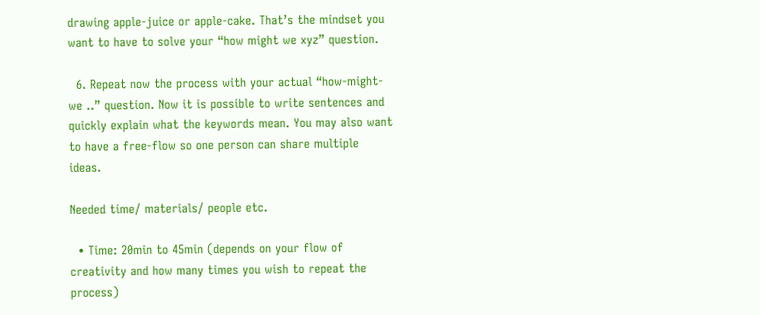drawing apple-juice or apple-cake. That’s the mindset you want to have to solve your “how might we xyz” question.

  6. Repeat now the process with your actual “how-might-we ..” question. Now it is possible to write sentences and quickly explain what the keywords mean. You may also want to have a free-flow so one person can share multiple ideas.

Needed time/ materials/ people etc.

  • Time: 20min to 45min (depends on your flow of creativity and how many times you wish to repeat the process)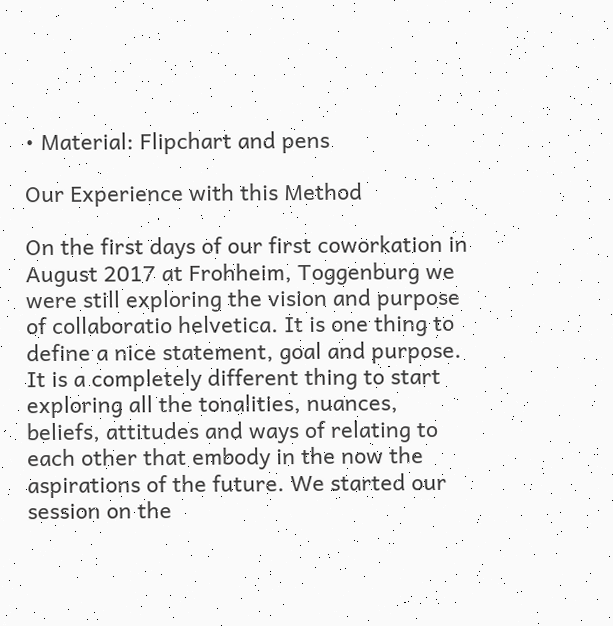• Material: Flipchart and pens

Our Experience with this Method

On the first days of our first coworkation in August 2017 at Frohheim, Toggenburg we were still exploring the vision and purpose of collaboratio helvetica. It is one thing to define a nice statement, goal and purpose. It is a completely different thing to start exploring all the tonalities, nuances, beliefs, attitudes and ways of relating to each other that embody in the now the aspirations of the future. We started our session on the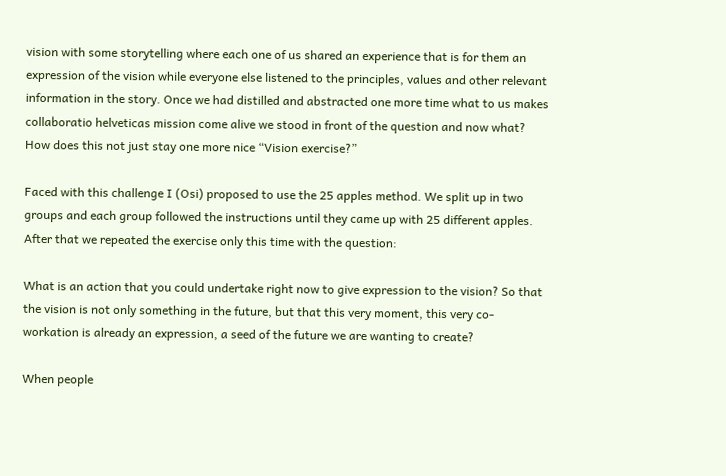vision with some storytelling where each one of us shared an experience that is for them an expression of the vision while everyone else listened to the principles, values and other relevant information in the story. Once we had distilled and abstracted one more time what to us makes collaboratio helveticas mission come alive we stood in front of the question and now what? How does this not just stay one more nice “Vision exercise?”

Faced with this challenge I (Osi) proposed to use the 25 apples method. We split up in two groups and each group followed the instructions until they came up with 25 different apples. After that we repeated the exercise only this time with the question:

What is an action that you could undertake right now to give expression to the vision? So that the vision is not only something in the future, but that this very moment, this very co-workation is already an expression, a seed of the future we are wanting to create?

When people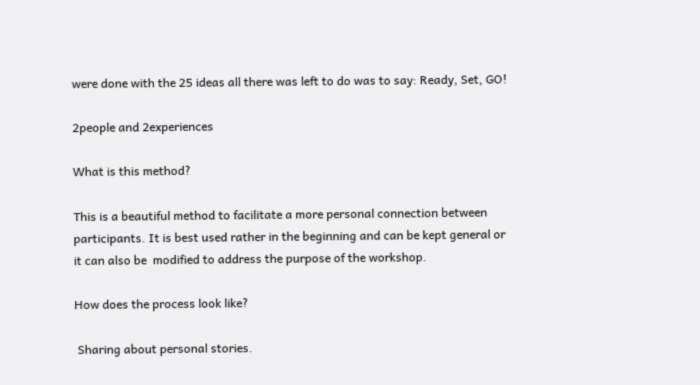were done with the 25 ideas all there was left to do was to say: Ready, Set, GO!

2people and 2experiences

What is this method?

This is a beautiful method to facilitate a more personal connection between participants. It is best used rather in the beginning and can be kept general or it can also be  modified to address the purpose of the workshop.

How does the process look like?

 Sharing about personal stories.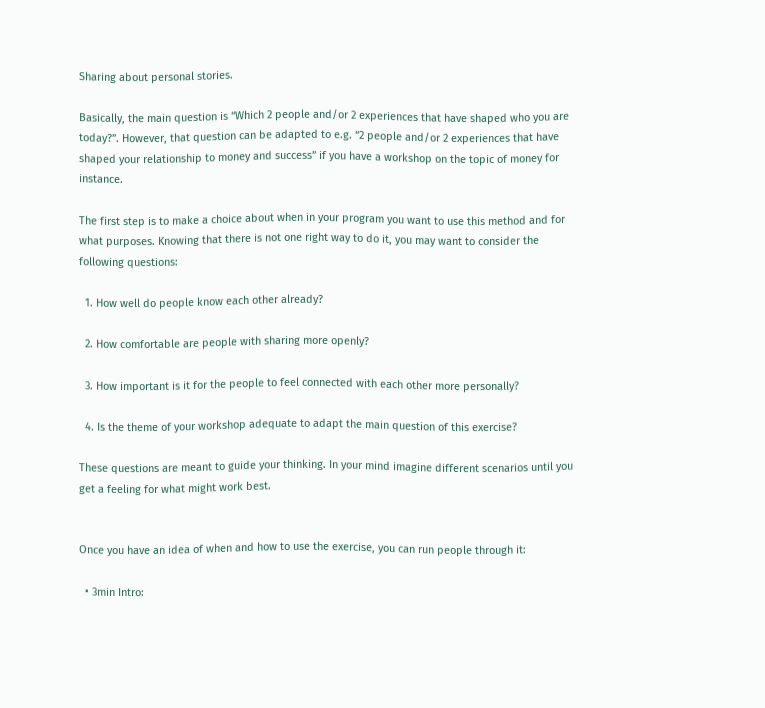Sharing about personal stories.

Basically, the main question is “Which 2 people and/or 2 experiences that have shaped who you are today?”. However, that question can be adapted to e.g. “2 people and/or 2 experiences that have shaped your relationship to money and success” if you have a workshop on the topic of money for instance.

The first step is to make a choice about when in your program you want to use this method and for what purposes. Knowing that there is not one right way to do it, you may want to consider the following questions:

  1. How well do people know each other already?

  2. How comfortable are people with sharing more openly?

  3. How important is it for the people to feel connected with each other more personally?

  4. Is the theme of your workshop adequate to adapt the main question of this exercise?

These questions are meant to guide your thinking. In your mind imagine different scenarios until you get a feeling for what might work best.


Once you have an idea of when and how to use the exercise, you can run people through it:

  • 3min Intro: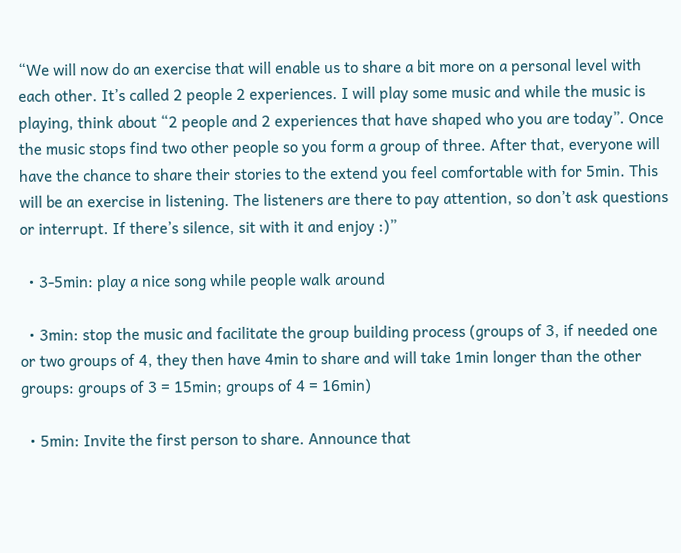“We will now do an exercise that will enable us to share a bit more on a personal level with each other. It’s called 2 people 2 experiences. I will play some music and while the music is playing, think about “2 people and 2 experiences that have shaped who you are today”. Once the music stops find two other people so you form a group of three. After that, everyone will have the chance to share their stories to the extend you feel comfortable with for 5min. This will be an exercise in listening. The listeners are there to pay attention, so don’t ask questions or interrupt. If there’s silence, sit with it and enjoy :)”

  • 3-5min: play a nice song while people walk around

  • 3min: stop the music and facilitate the group building process (groups of 3, if needed one or two groups of 4, they then have 4min to share and will take 1min longer than the other groups: groups of 3 = 15min; groups of 4 = 16min)

  • 5min: Invite the first person to share. Announce that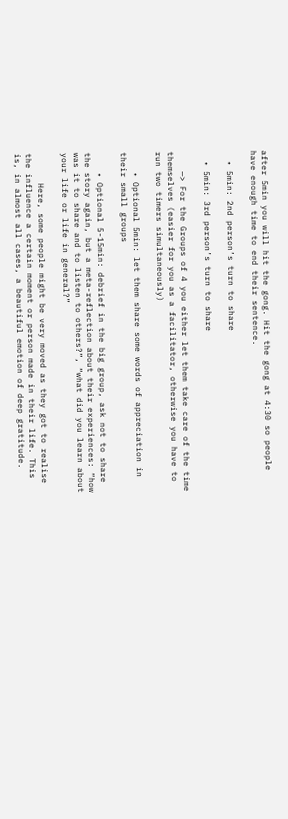after 5min you will hit the gong. Hit the gong at 4:30 so people have enough time to end their sentence.

  • 5min: 2nd person’s turn to share

  • 5min: 3rd person’s turn to share

    —> For the Groups of 4 you either let them take care of the time themselves (easier for you as a facilitator, otherwise you have to run two timers simultaneously)

    • Optional 5min: let them share some words of appreciation in their small groups

    • Optional 5-15min: debrief in the big group, ask not to share the story again, but a meta-reflection about their experiences: “how was it to share and to listen to others?”, “what did you learn about your life or life in general?”

      Here, some people might be very moved as they got to realise the influence a certain moment or person made in their life. This is, in almost all cases, a beautiful emotion of deep gratitude.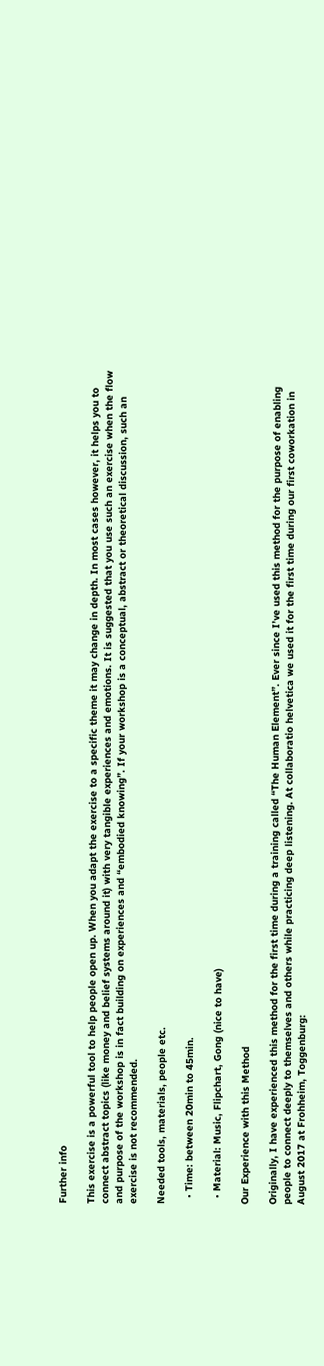Further info

This exercise is a powerful tool to help people open up. When you adapt the exercise to a specific theme it may change in depth. In most cases however, it helps you to connect abstract topics (like money and belief systems around it) with very tangible experiences and emotions. It is suggested that you use such an exercise when the flow and purpose of the workshop is in fact building on experiences and “embodied knowing”. If your workshop is a conceptual, abstract or theoretical discussion, such an exercise is not recommended.

Needed tools, materials, people etc.

  • Time: between 20min to 45min.

  • Material: Music, Flipchart, Gong (nice to have)

Our Experience with this Method

Originally, I have experienced this method for the first time during a training called “The Human Element”. Ever since I’ve used this method for the purpose of enabling people to connect deeply to themselves and others while practicing deep listening. At collaboratio helvetica we used it for the first time during our first coworkation in August 2017 at Frohheim, Toggenburg: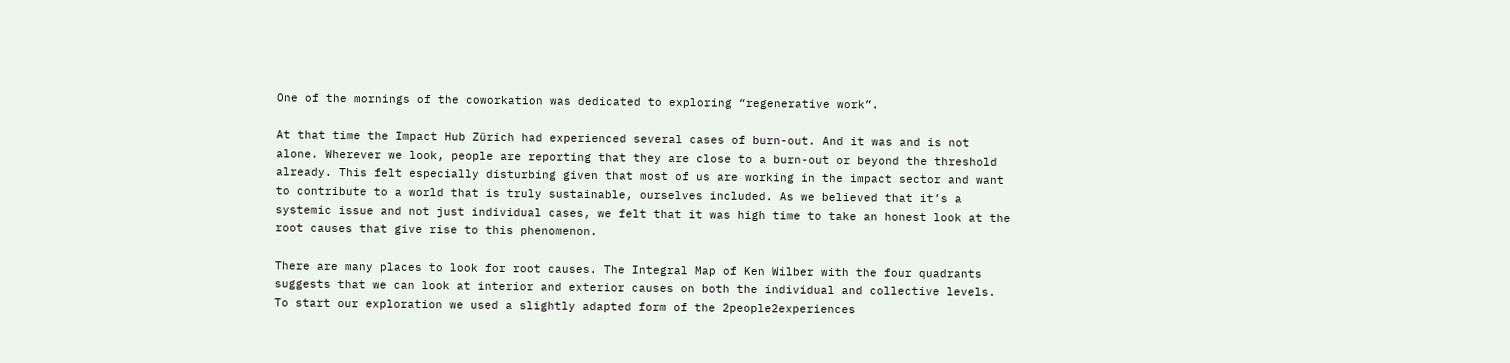One of the mornings of the coworkation was dedicated to exploring “regenerative work”.

At that time the Impact Hub Zürich had experienced several cases of burn-out. And it was and is not alone. Wherever we look, people are reporting that they are close to a burn-out or beyond the threshold already. This felt especially disturbing given that most of us are working in the impact sector and want to contribute to a world that is truly sustainable, ourselves included. As we believed that it’s a systemic issue and not just individual cases, we felt that it was high time to take an honest look at the root causes that give rise to this phenomenon.

There are many places to look for root causes. The Integral Map of Ken Wilber with the four quadrants suggests that we can look at interior and exterior causes on both the individual and collective levels. To start our exploration we used a slightly adapted form of the 2people2experiences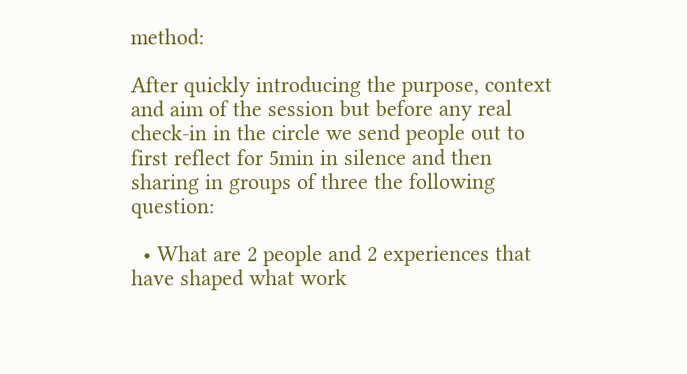method:

After quickly introducing the purpose, context and aim of the session but before any real check-in in the circle we send people out to first reflect for 5min in silence and then sharing in groups of three the following question:

  • What are 2 people and 2 experiences that have shaped what work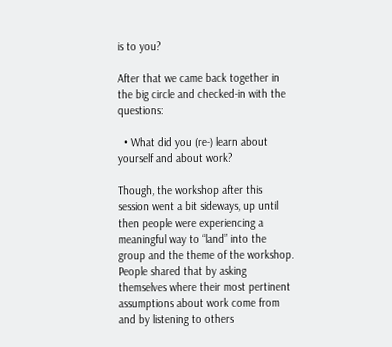is to you?

After that we came back together in the big circle and checked-in with the questions:

  • What did you (re-) learn about yourself and about work?

Though, the workshop after this session went a bit sideways, up until then people were experiencing a meaningful way to “land” into the group and the theme of the workshop. People shared that by asking themselves where their most pertinent assumptions about work come from and by listening to others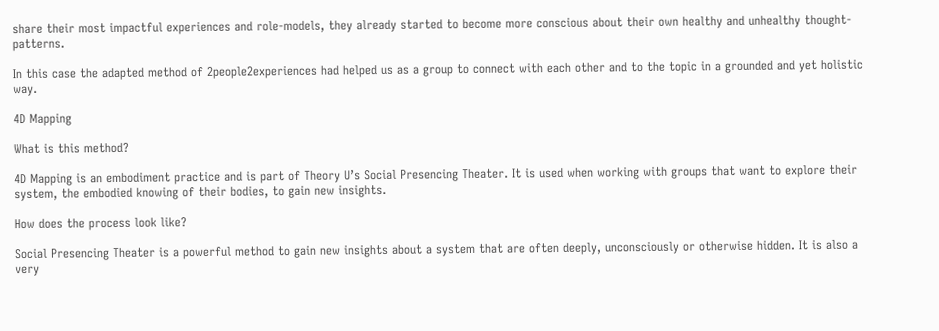share their most impactful experiences and role-models, they already started to become more conscious about their own healthy and unhealthy thought-patterns.

In this case the adapted method of 2people2experiences had helped us as a group to connect with each other and to the topic in a grounded and yet holistic way.

4D Mapping

What is this method?

4D Mapping is an embodiment practice and is part of Theory U’s Social Presencing Theater. It is used when working with groups that want to explore their system, the embodied knowing of their bodies, to gain new insights.

How does the process look like?

Social Presencing Theater is a powerful method to gain new insights about a system that are often deeply, unconsciously or otherwise hidden. It is also a very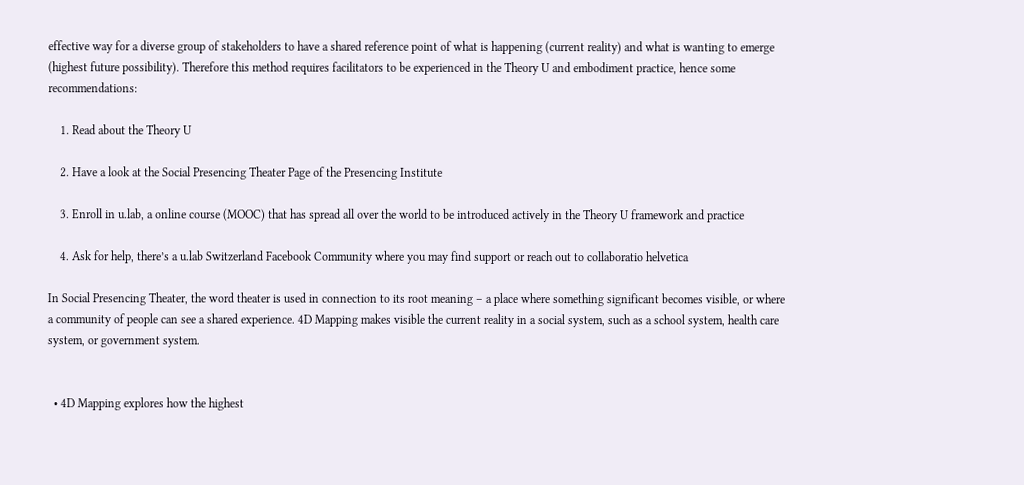effective way for a diverse group of stakeholders to have a shared reference point of what is happening (current reality) and what is wanting to emerge (highest future possibility). Therefore this method requires facilitators to be experienced in the Theory U and embodiment practice, hence some recommendations:

    1. Read about the Theory U

    2. Have a look at the Social Presencing Theater Page of the Presencing Institute

    3. Enroll in u.lab, a online course (MOOC) that has spread all over the world to be introduced actively in the Theory U framework and practice

    4. Ask for help, there’s a u.lab Switzerland Facebook Community where you may find support or reach out to collaboratio helvetica

In Social Presencing Theater, the word theater is used in connection to its root meaning – a place where something significant becomes visible, or where a community of people can see a shared experience. 4D Mapping makes visible the current reality in a social system, such as a school system, health care system, or government system.


  • 4D Mapping explores how the highest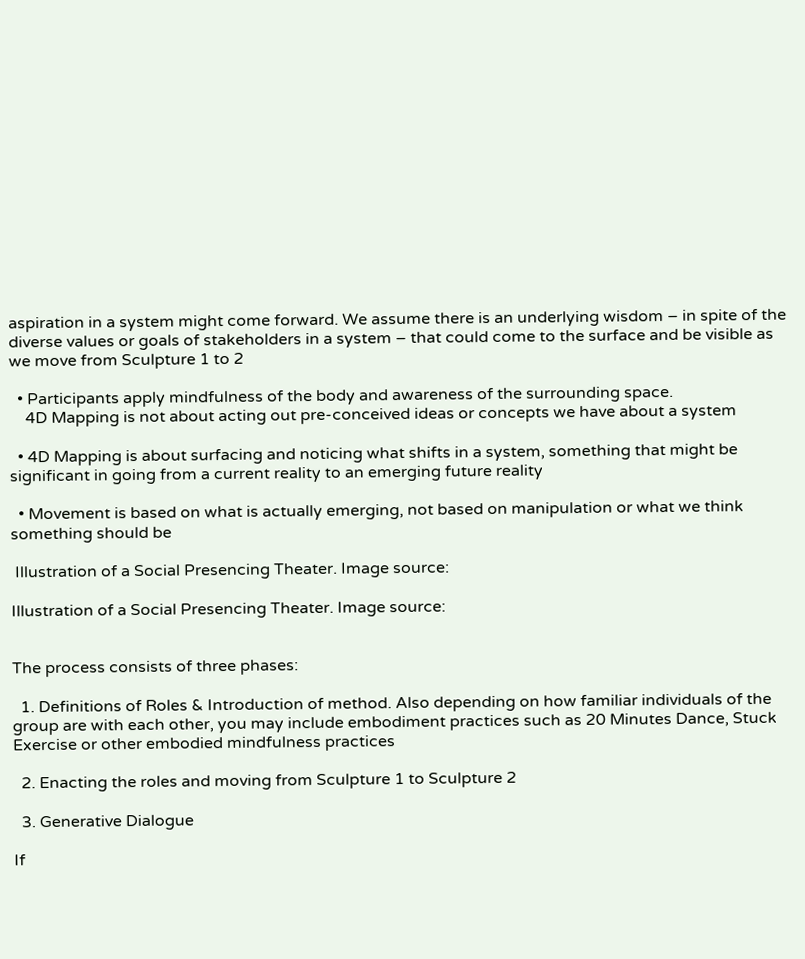aspiration in a system might come forward. We assume there is an underlying wisdom – in spite of the diverse values or goals of stakeholders in a system – that could come to the surface and be visible as we move from Sculpture 1 to 2

  • Participants apply mindfulness of the body and awareness of the surrounding space.
    4D Mapping is not about acting out pre-conceived ideas or concepts we have about a system

  • 4D Mapping is about surfacing and noticing what shifts in a system, something that might be significant in going from a current reality to an emerging future reality

  • Movement is based on what is actually emerging, not based on manipulation or what we think something should be

 Illustration of a Social Presencing Theater. Image source:

Illustration of a Social Presencing Theater. Image source:


The process consists of three phases:

  1. Definitions of Roles & Introduction of method. Also depending on how familiar individuals of the group are with each other, you may include embodiment practices such as 20 Minutes Dance, Stuck Exercise or other embodied mindfulness practices

  2. Enacting the roles and moving from Sculpture 1 to Sculpture 2

  3. Generative Dialogue

If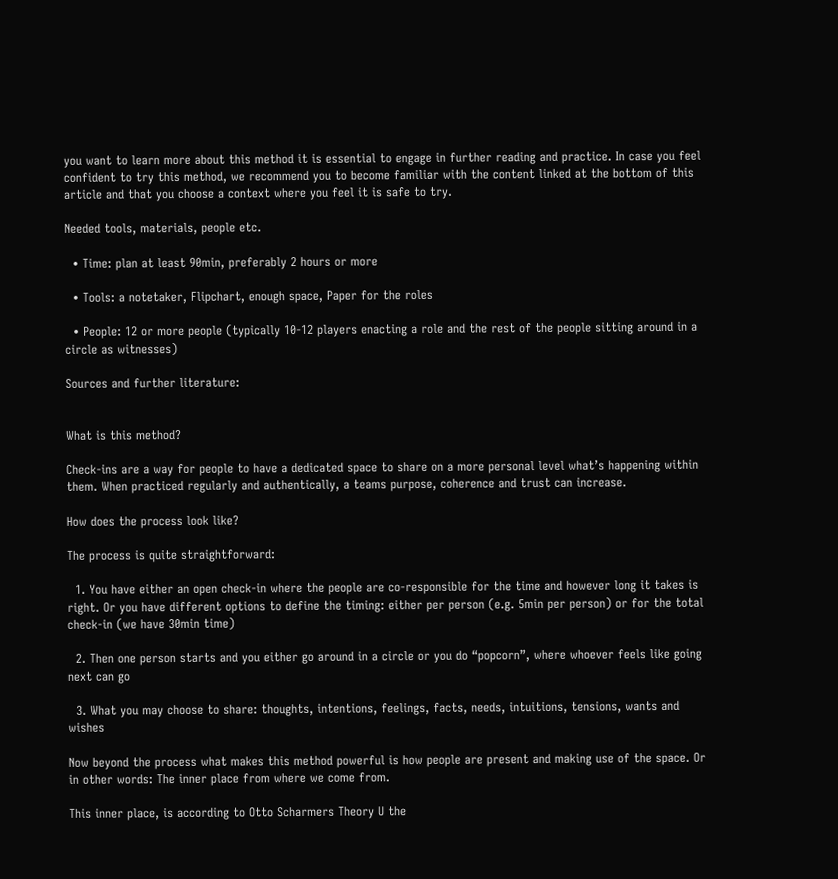you want to learn more about this method it is essential to engage in further reading and practice. In case you feel confident to try this method, we recommend you to become familiar with the content linked at the bottom of this article and that you choose a context where you feel it is safe to try.

Needed tools, materials, people etc.

  • Time: plan at least 90min, preferably 2 hours or more

  • Tools: a notetaker, Flipchart, enough space, Paper for the roles

  • People: 12 or more people (typically 10-12 players enacting a role and the rest of the people sitting around in a circle as witnesses)

Sources and further literature:


What is this method?

Check-ins are a way for people to have a dedicated space to share on a more personal level what’s happening within them. When practiced regularly and authentically, a teams purpose, coherence and trust can increase.

How does the process look like?

The process is quite straightforward:

  1. You have either an open check-in where the people are co-responsible for the time and however long it takes is right. Or you have different options to define the timing: either per person (e.g. 5min per person) or for the total check-in (we have 30min time)

  2. Then one person starts and you either go around in a circle or you do “popcorn”, where whoever feels like going next can go

  3. What you may choose to share: thoughts, intentions, feelings, facts, needs, intuitions, tensions, wants and wishes

Now beyond the process what makes this method powerful is how people are present and making use of the space. Or in other words: The inner place from where we come from.

This inner place, is according to Otto Scharmers Theory U the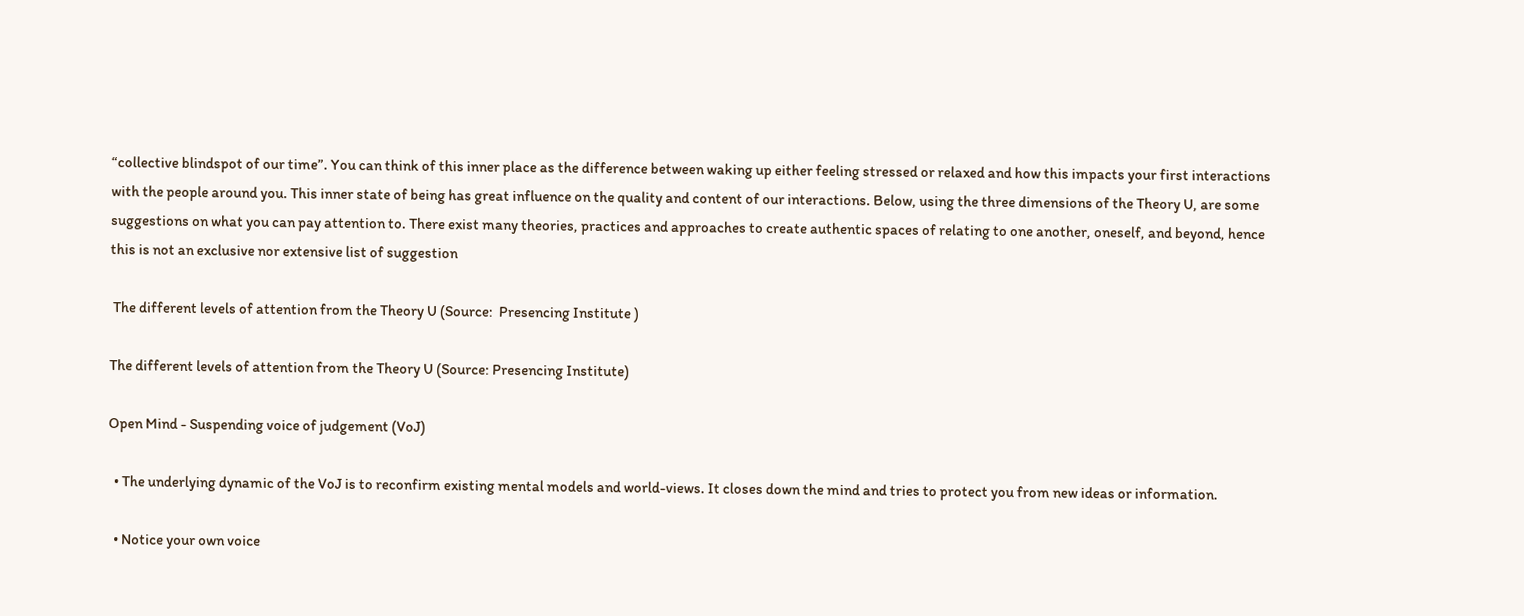“collective blindspot of our time”. You can think of this inner place as the difference between waking up either feeling stressed or relaxed and how this impacts your first interactions with the people around you. This inner state of being has great influence on the quality and content of our interactions. Below, using the three dimensions of the Theory U, are some suggestions on what you can pay attention to. There exist many theories, practices and approaches to create authentic spaces of relating to one another, oneself, and beyond, hence this is not an exclusive nor extensive list of suggestion

 The different levels of attention from the Theory U (Source:  Presencing Institute )

The different levels of attention from the Theory U (Source: Presencing Institute)

Open Mind - Suspending voice of judgement (VoJ)

  • The underlying dynamic of the VoJ is to reconfirm existing mental models and world-views. It closes down the mind and tries to protect you from new ideas or information.

  • Notice your own voice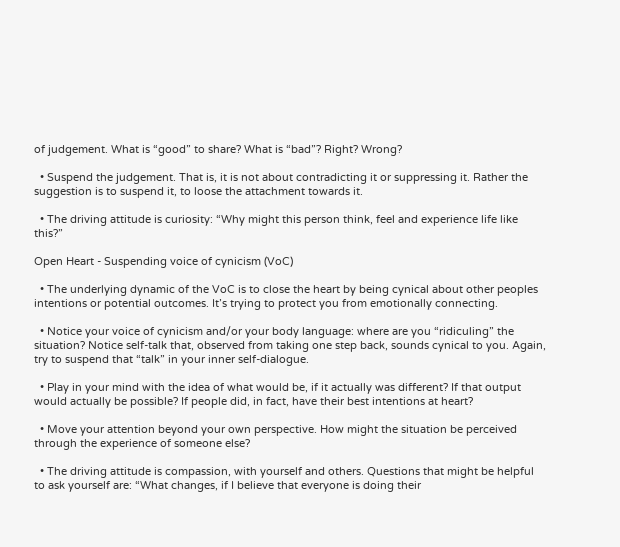of judgement. What is “good” to share? What is “bad”? Right? Wrong?

  • Suspend the judgement. That is, it is not about contradicting it or suppressing it. Rather the suggestion is to suspend it, to loose the attachment towards it.

  • The driving attitude is curiosity: “Why might this person think, feel and experience life like this?”

Open Heart - Suspending voice of cynicism (VoC)

  • The underlying dynamic of the VoC is to close the heart by being cynical about other peoples intentions or potential outcomes. It’s trying to protect you from emotionally connecting.

  • Notice your voice of cynicism and/or your body language: where are you “ridiculing” the situation? Notice self-talk that, observed from taking one step back, sounds cynical to you. Again, try to suspend that “talk” in your inner self-dialogue.

  • Play in your mind with the idea of what would be, if it actually was different? If that output would actually be possible? If people did, in fact, have their best intentions at heart?

  • Move your attention beyond your own perspective. How might the situation be perceived through the experience of someone else?

  • The driving attitude is compassion, with yourself and others. Questions that might be helpful to ask yourself are: “What changes, if I believe that everyone is doing their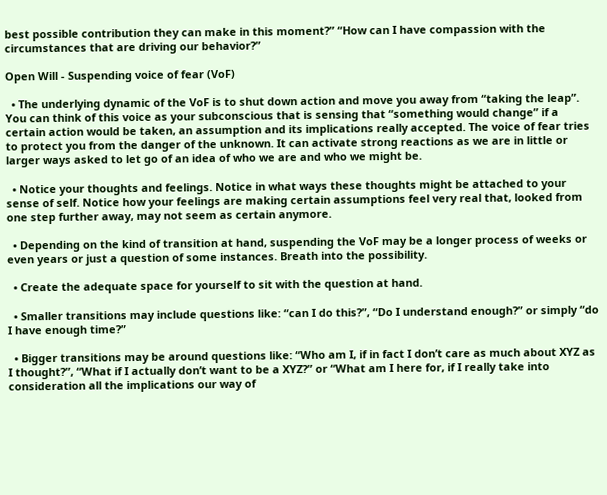best possible contribution they can make in this moment?” “How can I have compassion with the circumstances that are driving our behavior?”

Open Will - Suspending voice of fear (VoF)

  • The underlying dynamic of the VoF is to shut down action and move you away from “taking the leap”. You can think of this voice as your subconscious that is sensing that “something would change” if a certain action would be taken, an assumption and its implications really accepted. The voice of fear tries to protect you from the danger of the unknown. It can activate strong reactions as we are in little or larger ways asked to let go of an idea of who we are and who we might be.

  • Notice your thoughts and feelings. Notice in what ways these thoughts might be attached to your sense of self. Notice how your feelings are making certain assumptions feel very real that, looked from one step further away, may not seem as certain anymore.

  • Depending on the kind of transition at hand, suspending the VoF may be a longer process of weeks or even years or just a question of some instances. Breath into the possibility.

  • Create the adequate space for yourself to sit with the question at hand.

  • Smaller transitions may include questions like: “can I do this?”, “Do I understand enough?” or simply “do I have enough time?”

  • Bigger transitions may be around questions like: “Who am I, if in fact I don’t care as much about XYZ as I thought?”, “What if I actually don’t want to be a XYZ?” or “What am I here for, if I really take into consideration all the implications our way of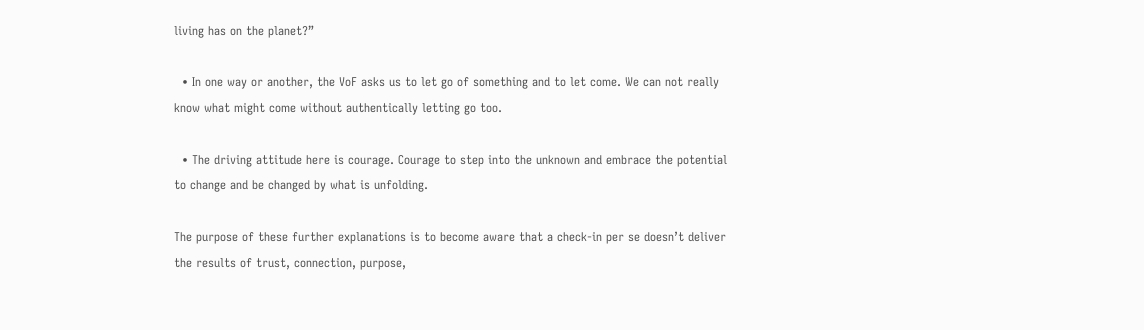living has on the planet?”

  • In one way or another, the VoF asks us to let go of something and to let come. We can not really know what might come without authentically letting go too.

  • The driving attitude here is courage. Courage to step into the unknown and embrace the potential to change and be changed by what is unfolding.

The purpose of these further explanations is to become aware that a check-in per se doesn’t deliver the results of trust, connection, purpose,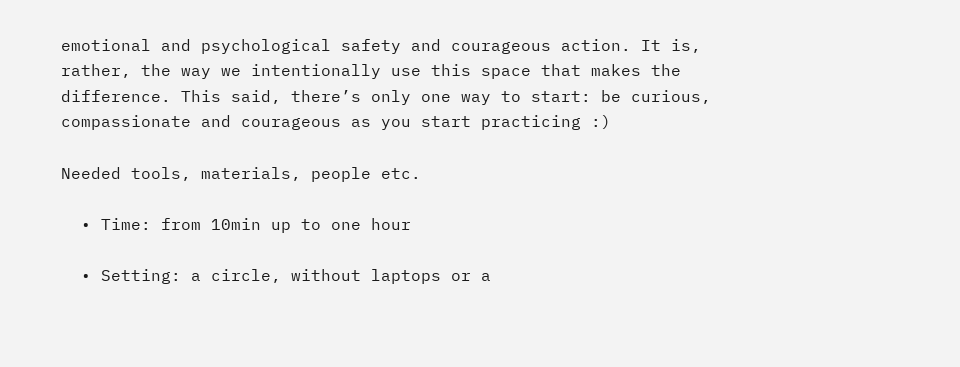emotional and psychological safety and courageous action. It is, rather, the way we intentionally use this space that makes the difference. This said, there’s only one way to start: be curious, compassionate and courageous as you start practicing :)

Needed tools, materials, people etc.

  • Time: from 10min up to one hour

  • Setting: a circle, without laptops or a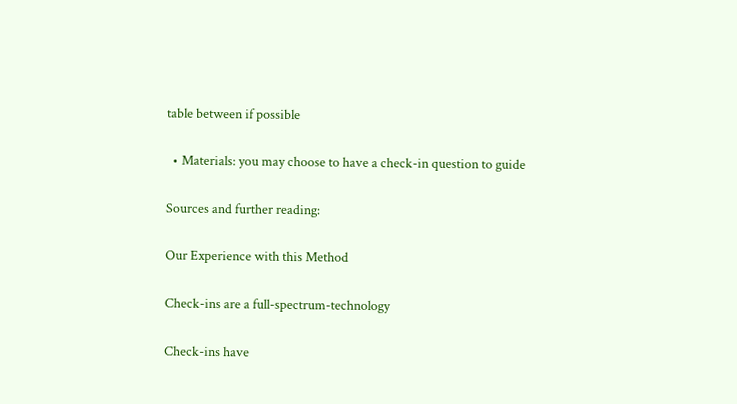table between if possible

  • Materials: you may choose to have a check-in question to guide

Sources and further reading:

Our Experience with this Method

Check-ins are a full-spectrum-technology

Check-ins have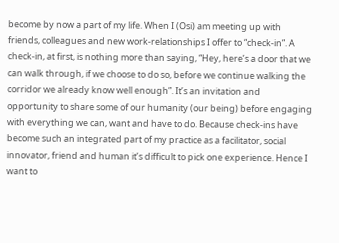become by now a part of my life. When I (Osi) am meeting up with friends, colleagues and new work-relationships I offer to “check-in”. A check-in, at first, is nothing more than saying, “Hey, here’s a door that we can walk through, if we choose to do so, before we continue walking the corridor we already know well enough”. It’s an invitation and opportunity to share some of our humanity (our being) before engaging with everything we can, want and have to do. Because check-ins have become such an integrated part of my practice as a facilitator, social innovator, friend and human it’s difficult to pick one experience. Hence I want to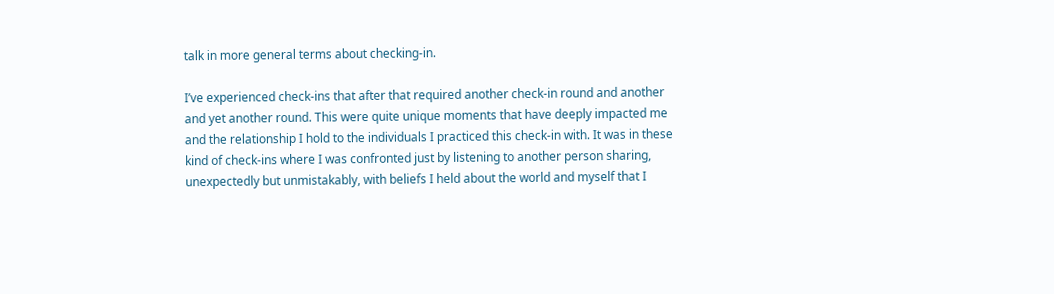talk in more general terms about checking-in.

I’ve experienced check-ins that after that required another check-in round and another and yet another round. This were quite unique moments that have deeply impacted me and the relationship I hold to the individuals I practiced this check-in with. It was in these kind of check-ins where I was confronted just by listening to another person sharing, unexpectedly but unmistakably, with beliefs I held about the world and myself that I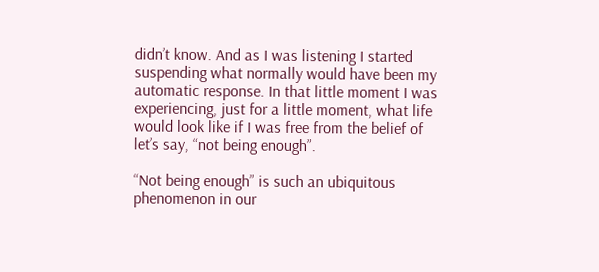didn’t know. And as I was listening I started suspending what normally would have been my automatic response. In that little moment I was experiencing, just for a little moment, what life would look like if I was free from the belief of let’s say, “not being enough”.

“Not being enough” is such an ubiquitous phenomenon in our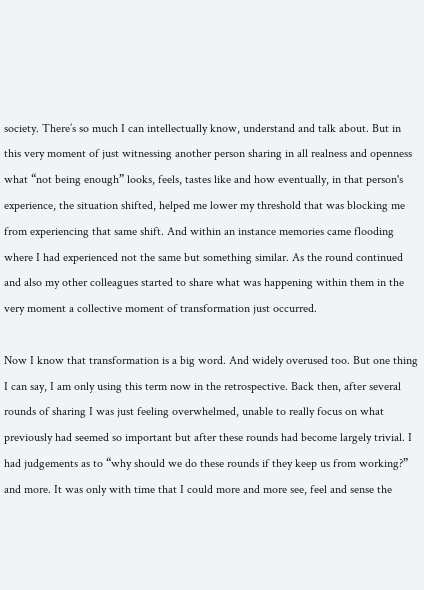society. There’s so much I can intellectually know, understand and talk about. But in this very moment of just witnessing another person sharing in all realness and openness what “not being enough” looks, feels, tastes like and how eventually, in that person's experience, the situation shifted, helped me lower my threshold that was blocking me from experiencing that same shift. And within an instance memories came flooding where I had experienced not the same but something similar. As the round continued and also my other colleagues started to share what was happening within them in the very moment a collective moment of transformation just occurred.

Now I know that transformation is a big word. And widely overused too. But one thing I can say, I am only using this term now in the retrospective. Back then, after several rounds of sharing I was just feeling overwhelmed, unable to really focus on what previously had seemed so important but after these rounds had become largely trivial. I had judgements as to “why should we do these rounds if they keep us from working?” and more. It was only with time that I could more and more see, feel and sense the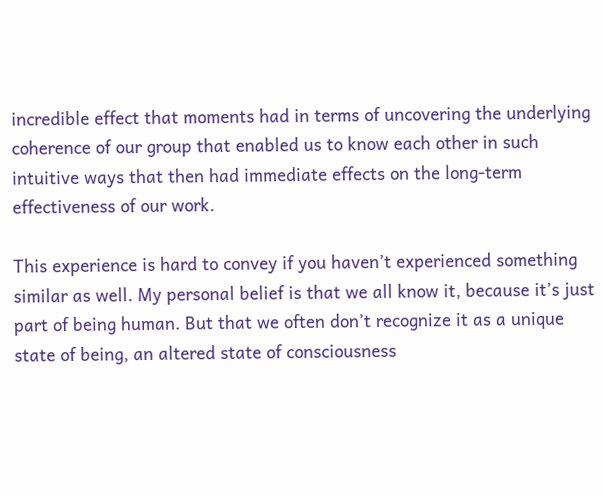incredible effect that moments had in terms of uncovering the underlying coherence of our group that enabled us to know each other in such intuitive ways that then had immediate effects on the long-term effectiveness of our work.

This experience is hard to convey if you haven’t experienced something similar as well. My personal belief is that we all know it, because it’s just part of being human. But that we often don’t recognize it as a unique state of being, an altered state of consciousness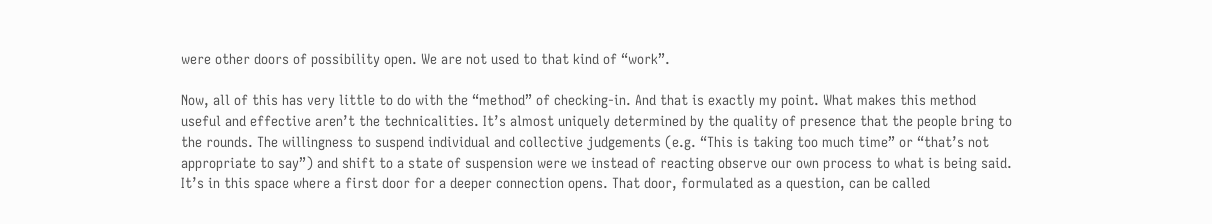were other doors of possibility open. We are not used to that kind of “work”.

Now, all of this has very little to do with the “method” of checking-in. And that is exactly my point. What makes this method useful and effective aren’t the technicalities. It’s almost uniquely determined by the quality of presence that the people bring to the rounds. The willingness to suspend individual and collective judgements (e.g. “This is taking too much time” or “that’s not appropriate to say”) and shift to a state of suspension were we instead of reacting observe our own process to what is being said. It’s in this space where a first door for a deeper connection opens. That door, formulated as a question, can be called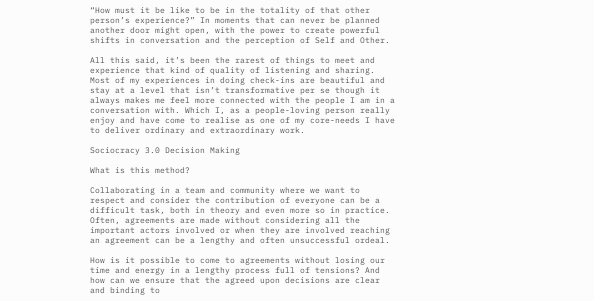“How must it be like to be in the totality of that other person’s experience?” In moments that can never be planned another door might open, with the power to create powerful shifts in conversation and the perception of Self and Other.

All this said, it’s been the rarest of things to meet and experience that kind of quality of listening and sharing. Most of my experiences in doing check-ins are beautiful and stay at a level that isn’t transformative per se though it always makes me feel more connected with the people I am in a conversation with. Which I, as a people-loving person really enjoy and have come to realise as one of my core-needs I have to deliver ordinary and extraordinary work.

Sociocracy 3.0 Decision Making

What is this method?

Collaborating in a team and community where we want to respect and consider the contribution of everyone can be a difficult task, both in theory and even more so in practice. Often, agreements are made without considering all the important actors involved or when they are involved reaching an agreement can be a lengthy and often unsuccessful ordeal.

How is it possible to come to agreements without losing our time and energy in a lengthy process full of tensions? And how can we ensure that the agreed upon decisions are clear and binding to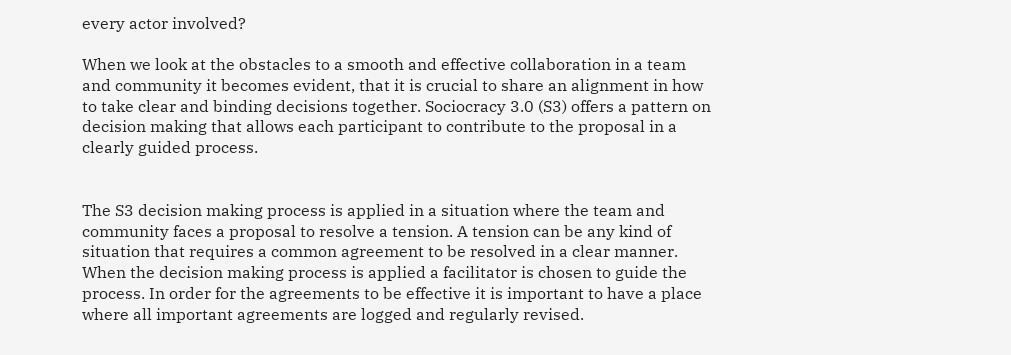every actor involved?

When we look at the obstacles to a smooth and effective collaboration in a team and community it becomes evident, that it is crucial to share an alignment in how to take clear and binding decisions together. Sociocracy 3.0 (S3) offers a pattern on decision making that allows each participant to contribute to the proposal in a clearly guided process.


The S3 decision making process is applied in a situation where the team and community faces a proposal to resolve a tension. A tension can be any kind of situation that requires a common agreement to be resolved in a clear manner.
When the decision making process is applied a facilitator is chosen to guide the process. In order for the agreements to be effective it is important to have a place where all important agreements are logged and regularly revised.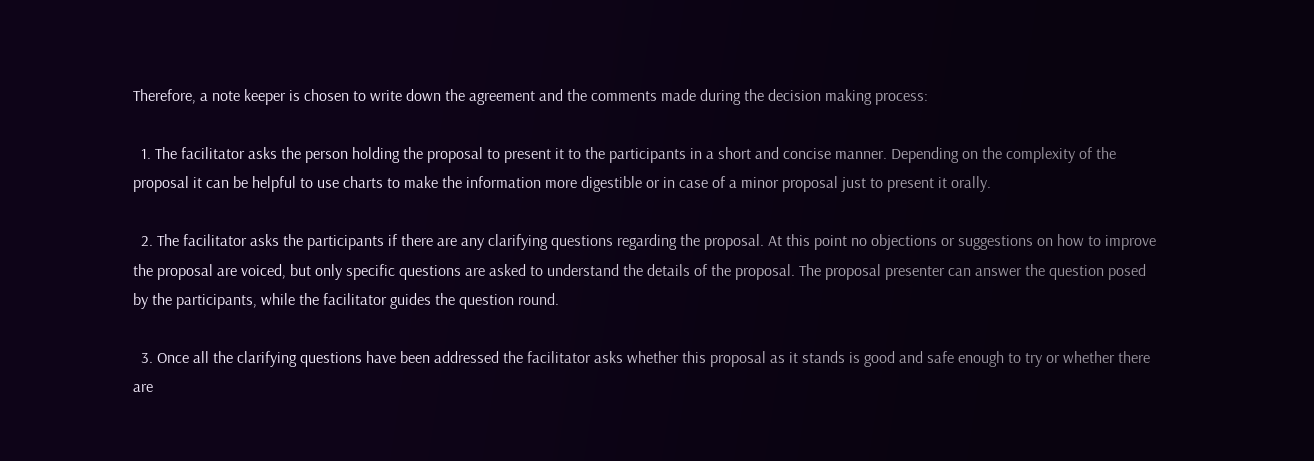Therefore, a note keeper is chosen to write down the agreement and the comments made during the decision making process:

  1. The facilitator asks the person holding the proposal to present it to the participants in a short and concise manner. Depending on the complexity of the proposal it can be helpful to use charts to make the information more digestible or in case of a minor proposal just to present it orally.

  2. The facilitator asks the participants if there are any clarifying questions regarding the proposal. At this point no objections or suggestions on how to improve the proposal are voiced, but only specific questions are asked to understand the details of the proposal. The proposal presenter can answer the question posed by the participants, while the facilitator guides the question round.

  3. Once all the clarifying questions have been addressed the facilitator asks whether this proposal as it stands is good and safe enough to try or whether there are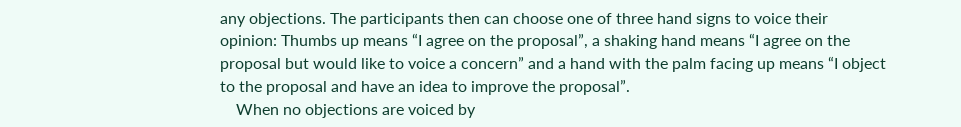any objections. The participants then can choose one of three hand signs to voice their opinion: Thumbs up means “I agree on the proposal”, a shaking hand means “I agree on the proposal but would like to voice a concern” and a hand with the palm facing up means “I object to the proposal and have an idea to improve the proposal”.
    When no objections are voiced by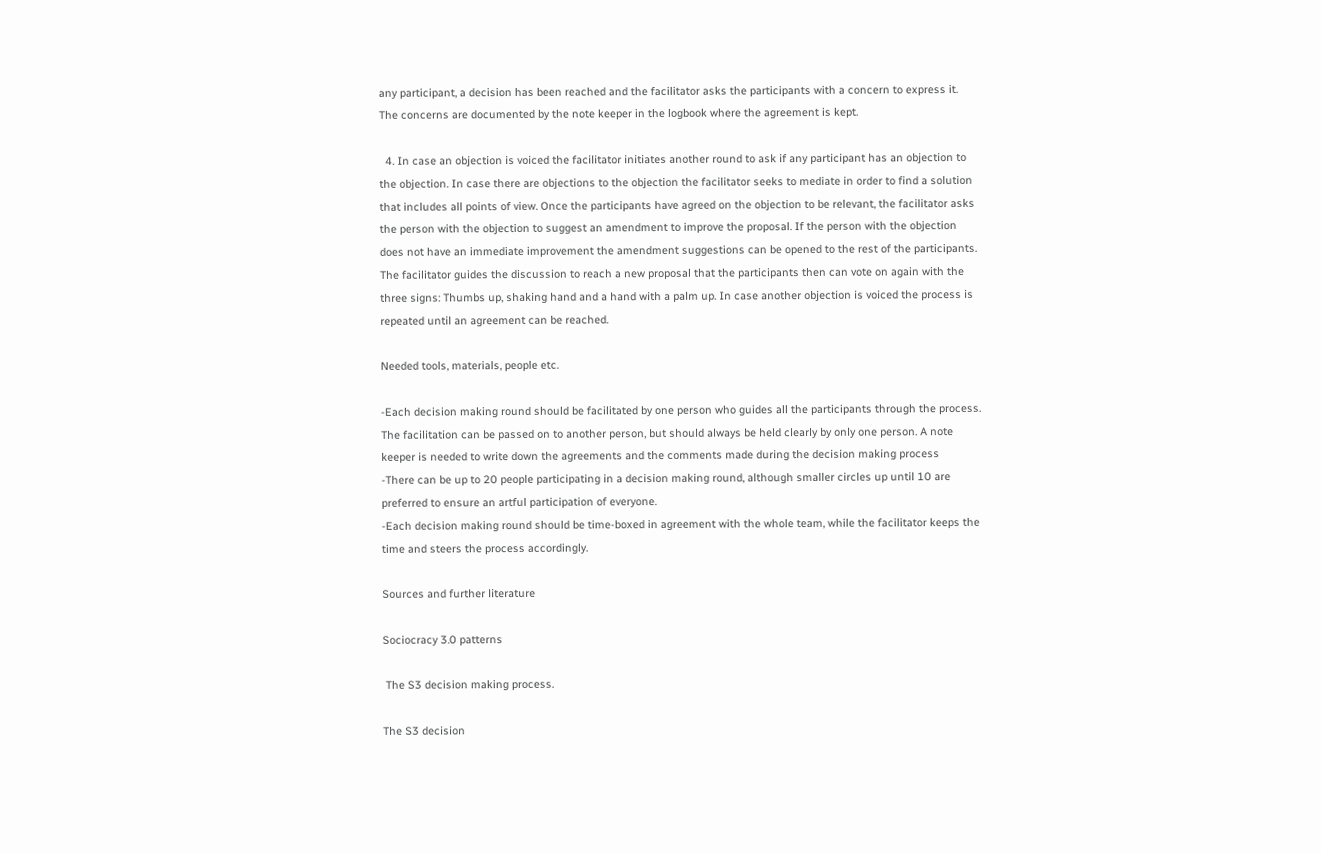any participant, a decision has been reached and the facilitator asks the participants with a concern to express it. The concerns are documented by the note keeper in the logbook where the agreement is kept.

  4. In case an objection is voiced the facilitator initiates another round to ask if any participant has an objection to the objection. In case there are objections to the objection the facilitator seeks to mediate in order to find a solution that includes all points of view. Once the participants have agreed on the objection to be relevant, the facilitator asks the person with the objection to suggest an amendment to improve the proposal. If the person with the objection does not have an immediate improvement the amendment suggestions can be opened to the rest of the participants. The facilitator guides the discussion to reach a new proposal that the participants then can vote on again with the three signs: Thumbs up, shaking hand and a hand with a palm up. In case another objection is voiced the process is repeated until an agreement can be reached.

Needed tools, materials, people etc.

-Each decision making round should be facilitated by one person who guides all the participants through the process. The facilitation can be passed on to another person, but should always be held clearly by only one person. A note keeper is needed to write down the agreements and the comments made during the decision making process
-There can be up to 20 people participating in a decision making round, although smaller circles up until 10 are preferred to ensure an artful participation of everyone.
-Each decision making round should be time-boxed in agreement with the whole team, while the facilitator keeps the time and steers the process accordingly.

Sources and further literature

Sociocracy 3.0 patterns

 The S3 decision making process.

The S3 decision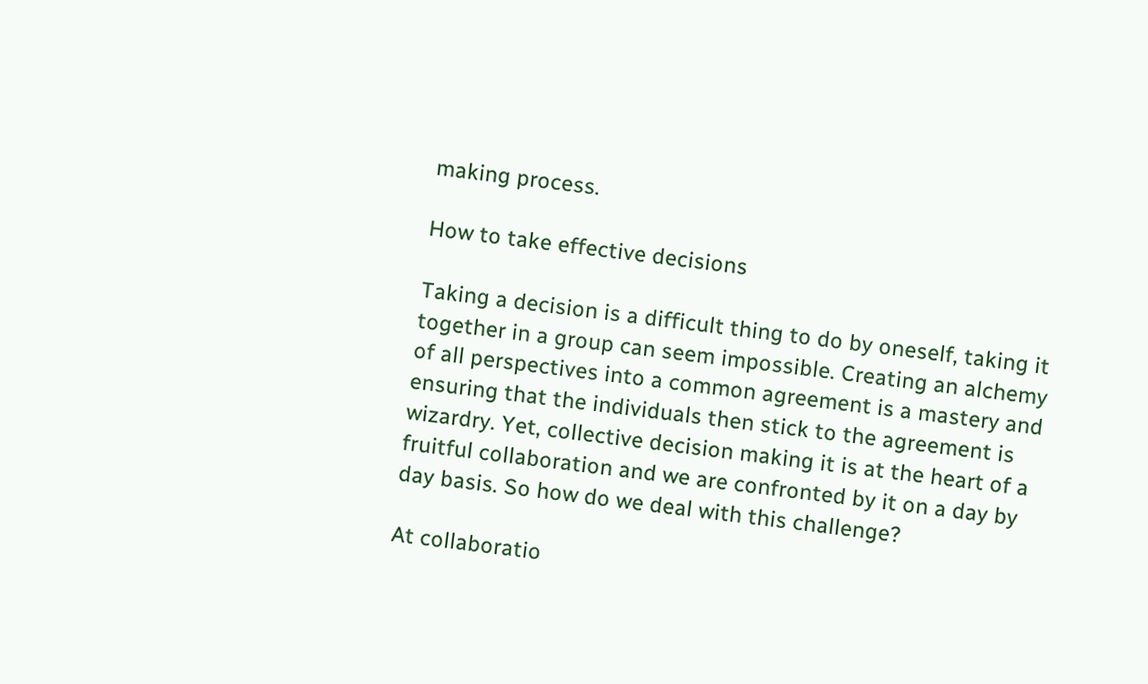making process.

How to take effective decisions

Taking a decision is a difficult thing to do by oneself, taking it together in a group can seem impossible. Creating an alchemy of all perspectives into a common agreement is a mastery and ensuring that the individuals then stick to the agreement is wizardry. Yet, collective decision making it is at the heart of a fruitful collaboration and we are confronted by it on a day by day basis. So how do we deal with this challenge?

At collaboratio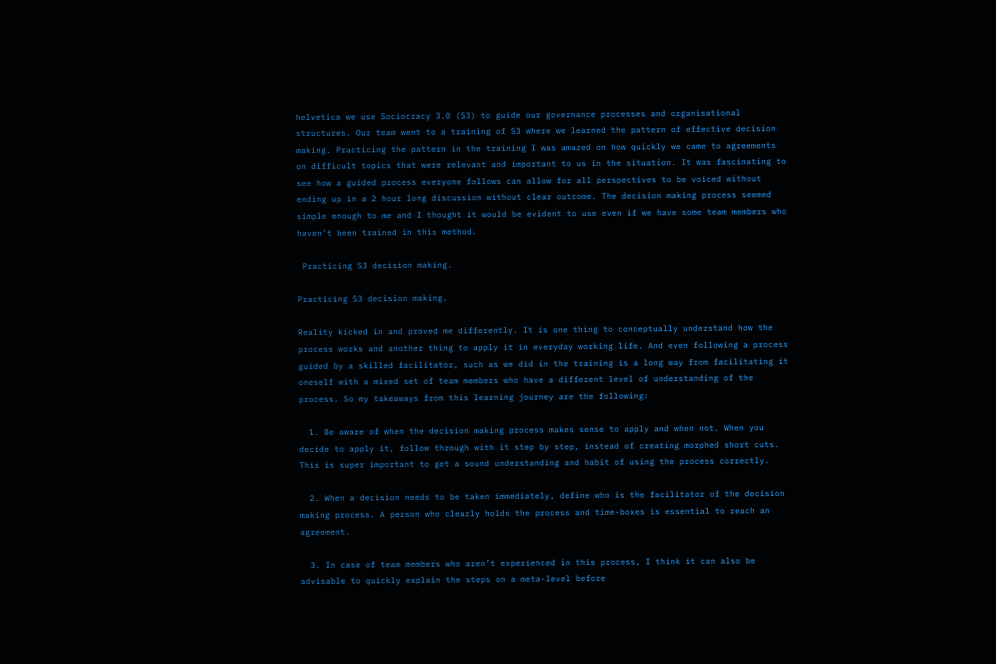helvetica we use Sociocracy 3.0 (S3) to guide our governance processes and organisational structures. Our team went to a training of S3 where we learned the pattern of effective decision making. Practicing the pattern in the training I was amazed on how quickly we came to agreements on difficult topics that were relevant and important to us in the situation. It was fascinating to see how a guided process everyone follows can allow for all perspectives to be voiced without ending up in a 2 hour long discussion without clear outcome. The decision making process seemed simple enough to me and I thought it would be evident to use even if we have some team members who haven’t been trained in this method.

 Practicing S3 decision making.

Practicing S3 decision making.

Reality kicked in and proved me differently. It is one thing to conceptually understand how the process works and another thing to apply it in everyday working life. And even following a process guided by a skilled facilitator, such as we did in the training is a long way from facilitating it oneself with a mixed set of team members who have a different level of understanding of the process. So my takeaways from this learning journey are the following:

  1. Be aware of when the decision making process makes sense to apply and when not. When you decide to apply it, follow through with it step by step, instead of creating morphed short cuts. This is super important to get a sound understanding and habit of using the process correctly.

  2. When a decision needs to be taken immediately, define who is the facilitator of the decision making process. A person who clearly holds the process and time-boxes is essential to reach an agreement.

  3. In case of team members who aren’t experienced in this process, I think it can also be advisable to quickly explain the steps on a meta-level before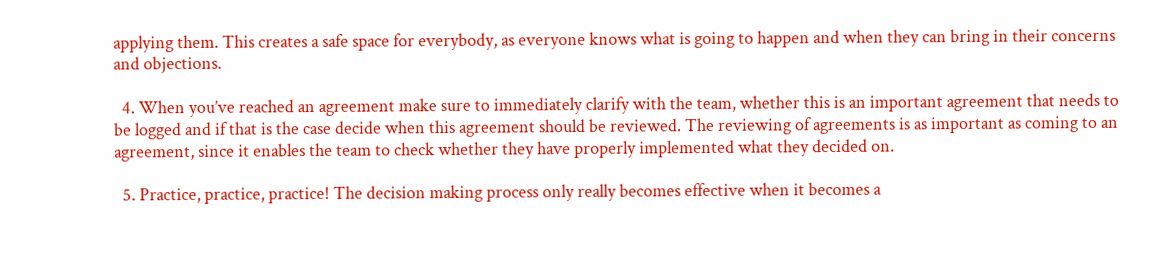applying them. This creates a safe space for everybody, as everyone knows what is going to happen and when they can bring in their concerns and objections.

  4. When you’ve reached an agreement make sure to immediately clarify with the team, whether this is an important agreement that needs to be logged and if that is the case decide when this agreement should be reviewed. The reviewing of agreements is as important as coming to an agreement, since it enables the team to check whether they have properly implemented what they decided on.

  5. Practice, practice, practice! The decision making process only really becomes effective when it becomes a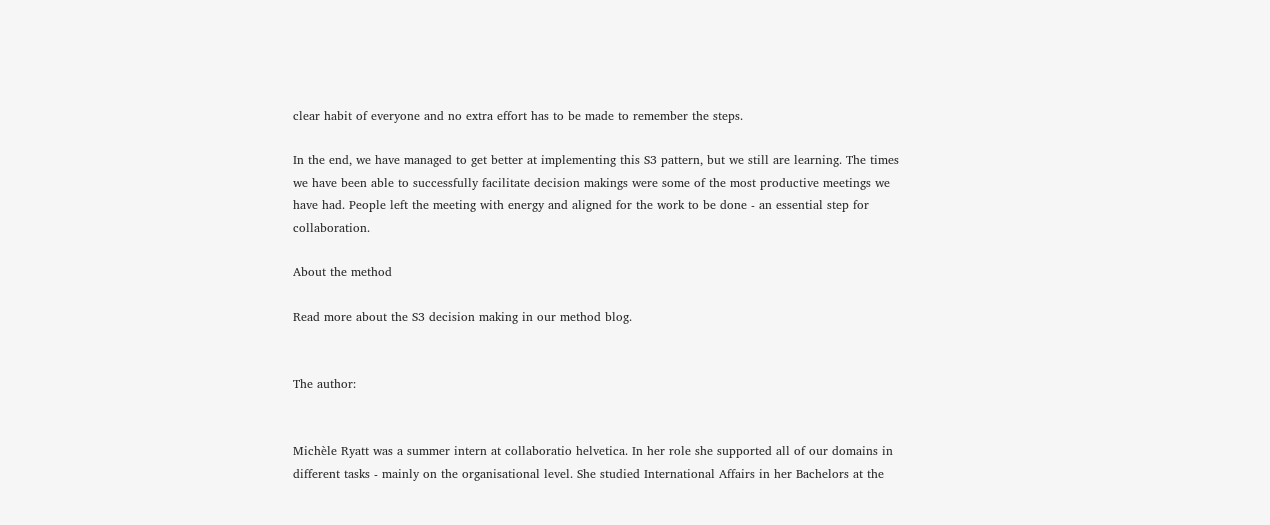clear habit of everyone and no extra effort has to be made to remember the steps.

In the end, we have managed to get better at implementing this S3 pattern, but we still are learning. The times we have been able to successfully facilitate decision makings were some of the most productive meetings we have had. People left the meeting with energy and aligned for the work to be done - an essential step for collaboration.

About the method

Read more about the S3 decision making in our method blog.


The author:


Michèle Ryatt was a summer intern at collaboratio helvetica. In her role she supported all of our domains in different tasks - mainly on the organisational level. She studied International Affairs in her Bachelors at the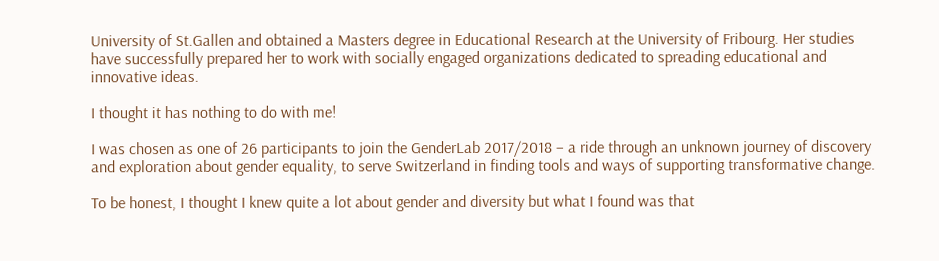University of St.Gallen and obtained a Masters degree in Educational Research at the University of Fribourg. Her studies have successfully prepared her to work with socially engaged organizations dedicated to spreading educational and innovative ideas.

I thought it has nothing to do with me!

I was chosen as one of 26 participants to join the GenderLab 2017/2018 – a ride through an unknown journey of discovery and exploration about gender equality, to serve Switzerland in finding tools and ways of supporting transformative change.

To be honest, I thought I knew quite a lot about gender and diversity but what I found was that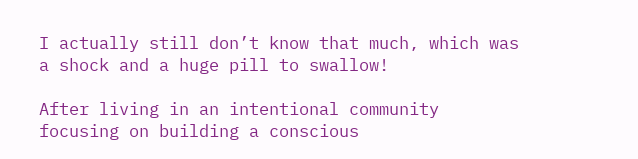I actually still don’t know that much, which was a shock and a huge pill to swallow!

After living in an intentional community focusing on building a conscious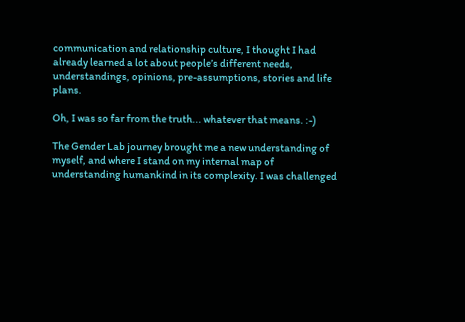communication and relationship culture, I thought I had already learned a lot about people’s different needs, understandings, opinions, pre-assumptions, stories and life plans.

Oh, I was so far from the truth... whatever that means. :-)

The Gender Lab journey brought me a new understanding of myself, and where I stand on my internal map of understanding humankind in its complexity. I was challenged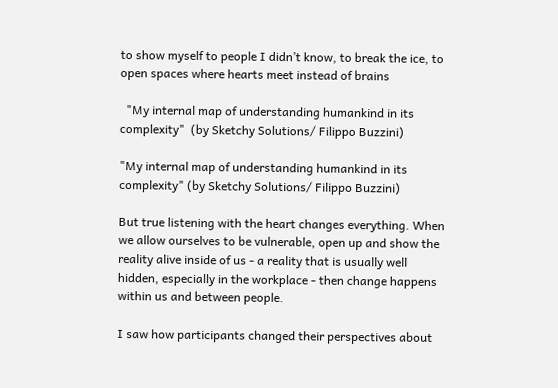to show myself to people I didn’t know, to break the ice, to open spaces where hearts meet instead of brains

  "My internal map of understanding humankind in its complexity"  (by Sketchy Solutions/ Filippo Buzzini)

"My internal map of understanding humankind in its complexity" (by Sketchy Solutions/ Filippo Buzzini)

But true listening with the heart changes everything. When we allow ourselves to be vulnerable, open up and show the reality alive inside of us - a reality that is usually well hidden, especially in the workplace - then change happens within us and between people.

I saw how participants changed their perspectives about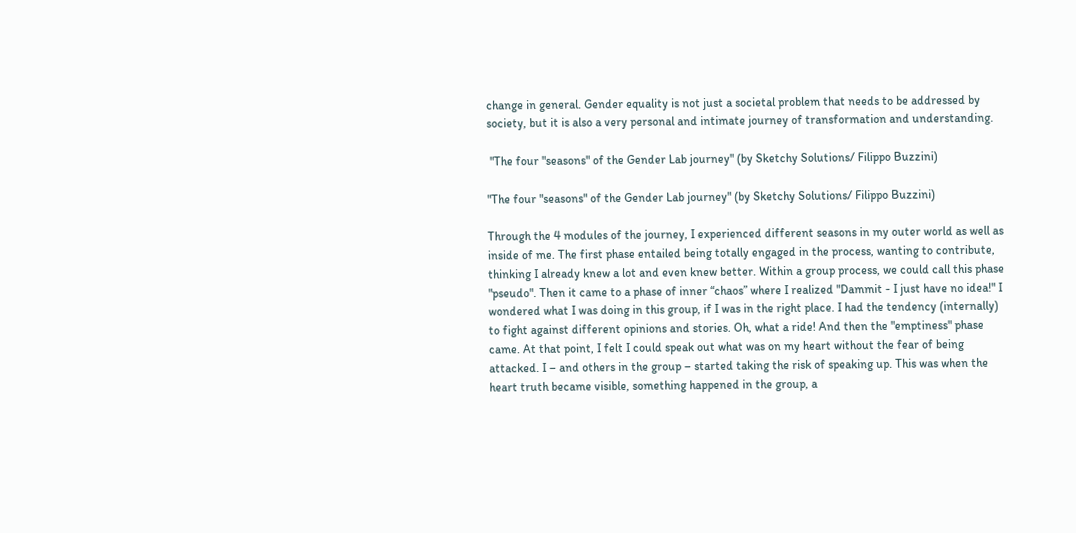change in general. Gender equality is not just a societal problem that needs to be addressed by society, but it is also a very personal and intimate journey of transformation and understanding.

 "The four "seasons" of the Gender Lab journey" (by Sketchy Solutions/ Filippo Buzzini)

"The four "seasons" of the Gender Lab journey" (by Sketchy Solutions/ Filippo Buzzini)

Through the 4 modules of the journey, I experienced different seasons in my outer world as well as inside of me. The first phase entailed being totally engaged in the process, wanting to contribute, thinking I already knew a lot and even knew better. Within a group process, we could call this phase "pseudo". Then it came to a phase of inner “chaos” where I realized "Dammit - I just have no idea!" I wondered what I was doing in this group, if I was in the right place. I had the tendency (internally) to fight against different opinions and stories. Oh, what a ride! And then the "emptiness" phase came. At that point, I felt I could speak out what was on my heart without the fear of being attacked. I – and others in the group – started taking the risk of speaking up. This was when the heart truth became visible, something happened in the group, a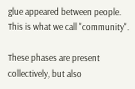glue appeared between people. This is what we call "community".

These phases are present collectively, but also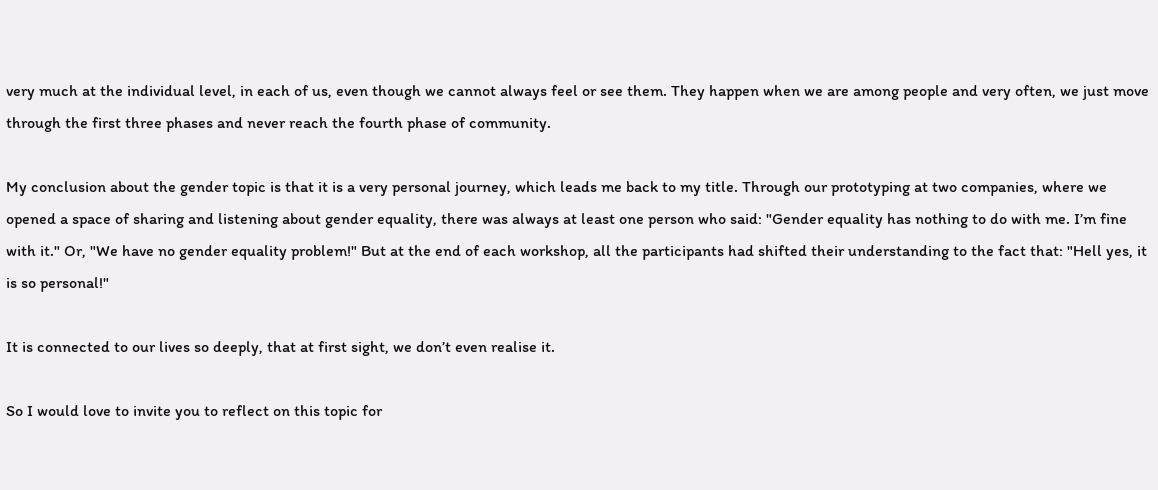very much at the individual level, in each of us, even though we cannot always feel or see them. They happen when we are among people and very often, we just move through the first three phases and never reach the fourth phase of community.

My conclusion about the gender topic is that it is a very personal journey, which leads me back to my title. Through our prototyping at two companies, where we opened a space of sharing and listening about gender equality, there was always at least one person who said: "Gender equality has nothing to do with me. I’m fine with it." Or, "We have no gender equality problem!" But at the end of each workshop, all the participants had shifted their understanding to the fact that: "Hell yes, it is so personal!"

It is connected to our lives so deeply, that at first sight, we don’t even realise it.

So I would love to invite you to reflect on this topic for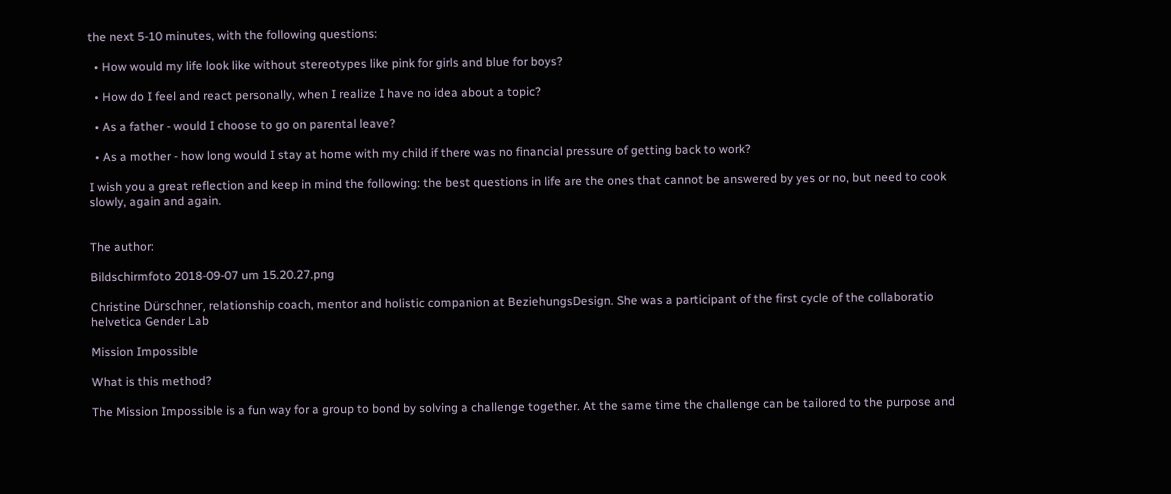the next 5-10 minutes, with the following questions:

  • How would my life look like without stereotypes like pink for girls and blue for boys?

  • How do I feel and react personally, when I realize I have no idea about a topic?

  • As a father - would I choose to go on parental leave?

  • As a mother - how long would I stay at home with my child if there was no financial pressure of getting back to work?

I wish you a great reflection and keep in mind the following: the best questions in life are the ones that cannot be answered by yes or no, but need to cook slowly, again and again.


The author:

Bildschirmfoto 2018-09-07 um 15.20.27.png

Christine Dürschner, relationship coach, mentor and holistic companion at BeziehungsDesign. She was a participant of the first cycle of the collaboratio helvetica Gender Lab

Mission Impossible

What is this method?

The Mission Impossible is a fun way for a group to bond by solving a challenge together. At the same time the challenge can be tailored to the purpose and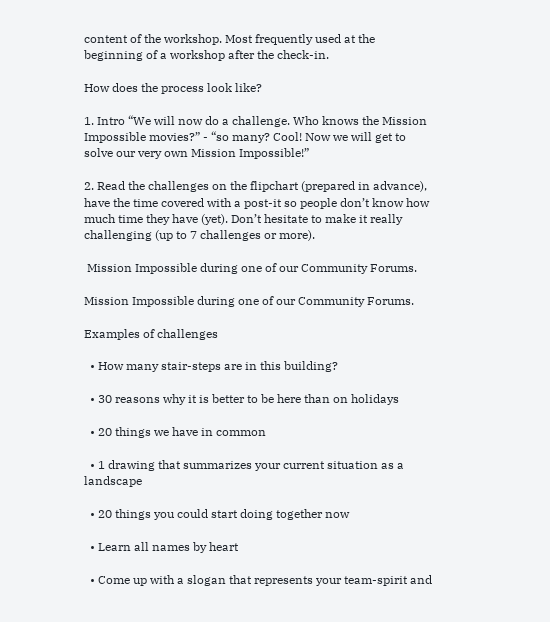content of the workshop. Most frequently used at the beginning of a workshop after the check-in.

How does the process look like?

1. Intro “We will now do a challenge. Who knows the Mission Impossible movies?” - “so many? Cool! Now we will get to solve our very own Mission Impossible!”

2. Read the challenges on the flipchart (prepared in advance), have the time covered with a post-it so people don’t know how much time they have (yet). Don’t hesitate to make it really challenging (up to 7 challenges or more).

 Mission Impossible during one of our Community Forums.

Mission Impossible during one of our Community Forums.

Examples of challenges

  • How many stair-steps are in this building?

  • 30 reasons why it is better to be here than on holidays

  • 20 things we have in common

  • 1 drawing that summarizes your current situation as a landscape

  • 20 things you could start doing together now

  • Learn all names by heart

  • Come up with a slogan that represents your team-spirit and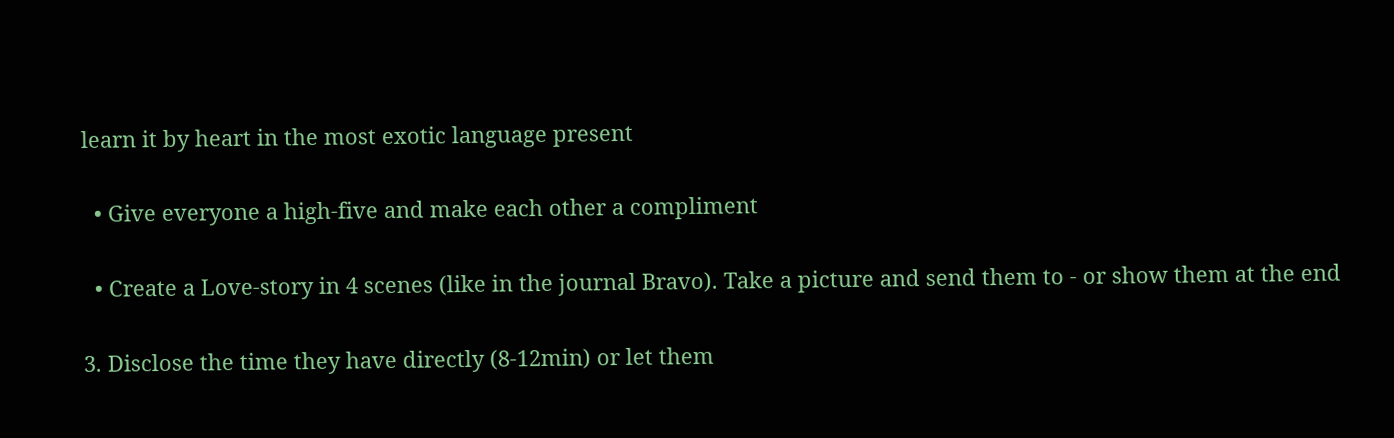learn it by heart in the most exotic language present

  • Give everyone a high-five and make each other a compliment

  • Create a Love-story in 4 scenes (like in the journal Bravo). Take a picture and send them to - or show them at the end

3. Disclose the time they have directly (8-12min) or let them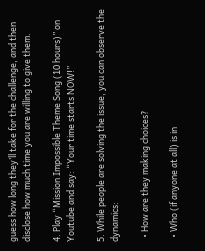guess how long they’ll take for the challenge, and then disclose how much time you are willing to give them.

4. Play “Mission Impossible Theme Song (10 hours)” on Youtube and say: “Your time starts NOW!”

5. While people are solving the issue, you can observe the dynamics:

  • How are they making choices?

  • Who (if anyone at all) is in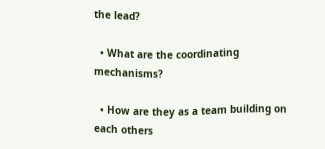the lead?

  • What are the coordinating mechanisms?

  • How are they as a team building on each others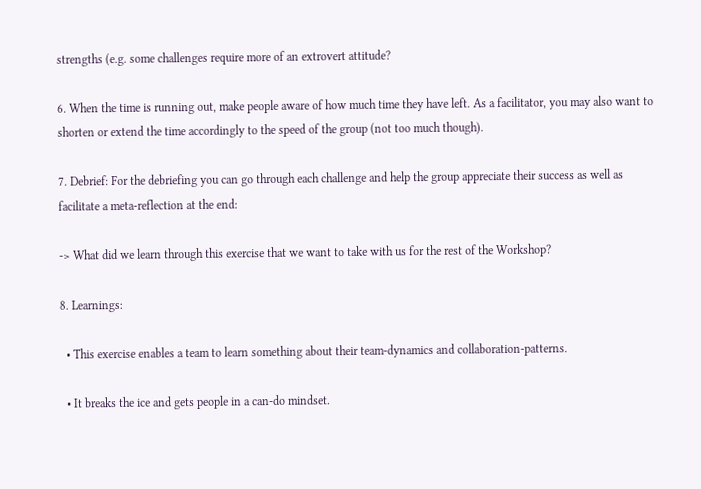strengths (e.g. some challenges require more of an extrovert attitude?

6. When the time is running out, make people aware of how much time they have left. As a facilitator, you may also want to shorten or extend the time accordingly to the speed of the group (not too much though).

7. Debrief: For the debriefing you can go through each challenge and help the group appreciate their success as well as facilitate a meta-reflection at the end:

-> What did we learn through this exercise that we want to take with us for the rest of the Workshop?

8. Learnings:

  • This exercise enables a team to learn something about their team-dynamics and collaboration-patterns.

  • It breaks the ice and gets people in a can-do mindset.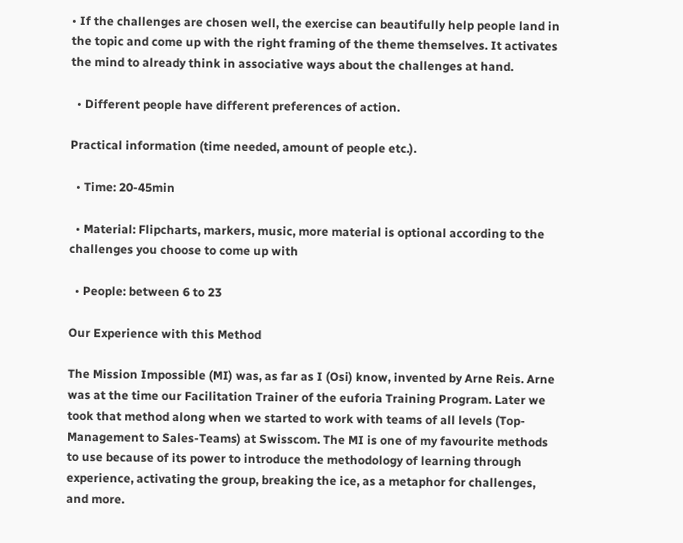• If the challenges are chosen well, the exercise can beautifully help people land in the topic and come up with the right framing of the theme themselves. It activates the mind to already think in associative ways about the challenges at hand.

  • Different people have different preferences of action.

Practical information (time needed, amount of people etc.).

  • Time: 20-45min

  • Material: Flipcharts, markers, music, more material is optional according to the challenges you choose to come up with

  • People: between 6 to 23

Our Experience with this Method

The Mission Impossible (MI) was, as far as I (Osi) know, invented by Arne Reis. Arne was at the time our Facilitation Trainer of the euforia Training Program. Later we took that method along when we started to work with teams of all levels (Top-Management to Sales-Teams) at Swisscom. The MI is one of my favourite methods to use because of its power to introduce the methodology of learning through experience, activating the group, breaking the ice, as a metaphor for challenges, and more.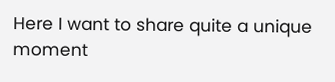Here I want to share quite a unique moment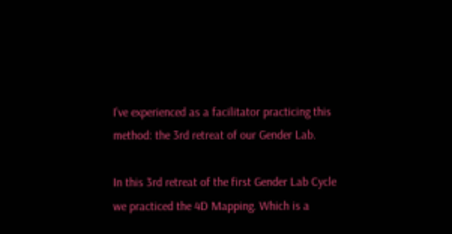I’ve experienced as a facilitator practicing this method: the 3rd retreat of our Gender Lab.

In this 3rd retreat of the first Gender Lab Cycle we practiced the 4D Mapping. Which is a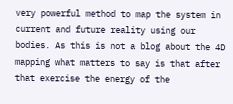very powerful method to map the system in current and future reality using our bodies. As this is not a blog about the 4D mapping what matters to say is that after that exercise the energy of the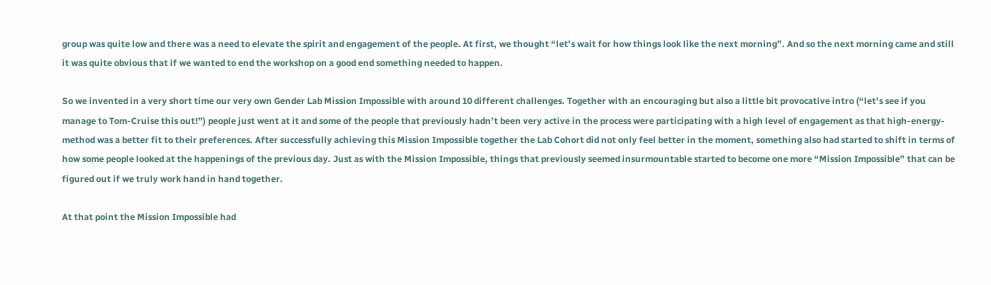group was quite low and there was a need to elevate the spirit and engagement of the people. At first, we thought “let’s wait for how things look like the next morning”. And so the next morning came and still it was quite obvious that if we wanted to end the workshop on a good end something needed to happen.

So we invented in a very short time our very own Gender Lab Mission Impossible with around 10 different challenges. Together with an encouraging but also a little bit provocative intro (“let’s see if you manage to Tom-Cruise this out!”) people just went at it and some of the people that previously hadn’t been very active in the process were participating with a high level of engagement as that high-energy-method was a better fit to their preferences. After successfully achieving this Mission Impossible together the Lab Cohort did not only feel better in the moment, something also had started to shift in terms of how some people looked at the happenings of the previous day. Just as with the Mission Impossible, things that previously seemed insurmountable started to become one more “Mission Impossible” that can be figured out if we truly work hand in hand together.

At that point the Mission Impossible had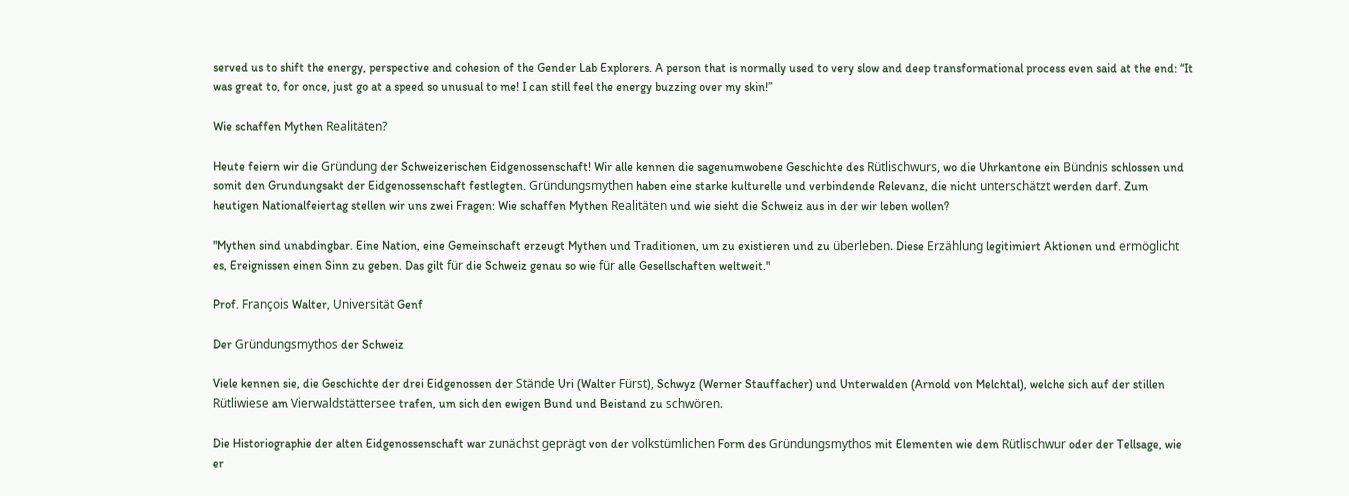served us to shift the energy, perspective and cohesion of the Gender Lab Explorers. A person that is normally used to very slow and deep transformational process even said at the end: “It was great to, for once, just go at a speed so unusual to me! I can still feel the energy buzzing over my skin!”

Wie schaffen Mythen Realitäten?

Heute feiern wir die Gründung der Schweizerischen Eidgenossenschaft! Wir alle kennen die sagenumwobene Geschichte des Rütlischwurs, wo die Uhrkantone ein Bündnis schlossen und somit den Grundungsakt der Eidgenossenschaft festlegten. Gründungsmythen haben eine starke kulturelle und verbindende Relevanz, die nicht unterschätzt werden darf. Zum heutigen Nationalfeiertag stellen wir uns zwei Fragen: Wie schaffen Mythen Realitäten und wie sieht die Schweiz aus in der wir leben wollen?

"Mythen sind unabdingbar. Eine Nation, eine Gemeinschaft erzeugt Mythen und Traditionen, um zu existieren und zu überleben. Diese Erzählung legitimiert Aktionen und ermöglicht es, Ereignissen einen Sinn zu geben. Das gilt für die Schweiz genau so wie für alle Gesellschaften weltweit."

Prof. François Walter, Universität Genf

Der Gründungsmythos der Schweiz

Viele kennen sie, die Geschichte der drei Eidgenossen der Stände Uri (Walter Fürst), Schwyz (Werner Stauffacher) und Unterwalden (Arnold von Melchtal), welche sich auf der stillen Rütliwiese am Vierwaldstättersee trafen, um sich den ewigen Bund und Beistand zu schwören.

Die Historiographie der alten Eidgenossenschaft war zunächst geprägt von der volkstümlichen Form des Gründungsmythos mit Elementen wie dem Rütlischwur oder der Tellsage, wie er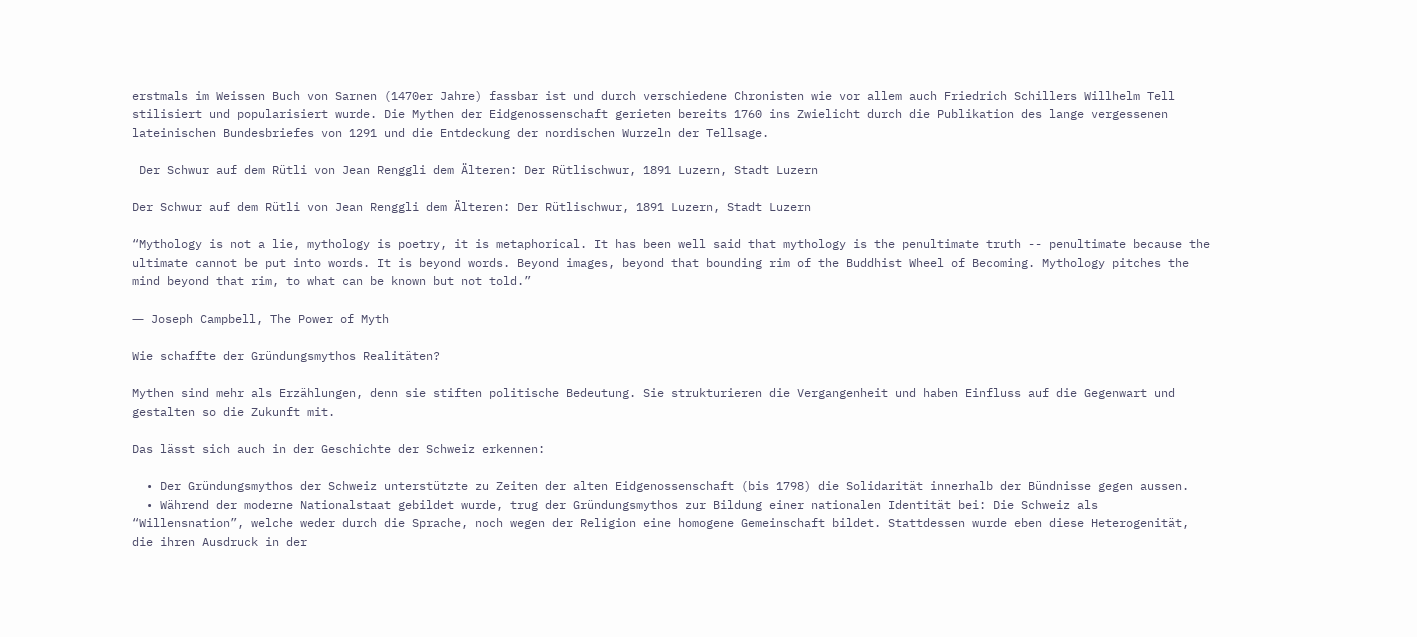erstmals im Weissen Buch von Sarnen (1470er Jahre) fassbar ist und durch verschiedene Chronisten wie vor allem auch Friedrich Schillers Willhelm Tell stilisiert und popularisiert wurde. Die Mythen der Eidgenossenschaft gerieten bereits 1760 ins Zwielicht durch die Publikation des lange vergessenen lateinischen Bundesbriefes von 1291 und die Entdeckung der nordischen Wurzeln der Tellsage.

 Der Schwur auf dem Rütli von Jean Renggli dem Älteren: Der Rütlischwur, 1891 Luzern, Stadt Luzern

Der Schwur auf dem Rütli von Jean Renggli dem Älteren: Der Rütlischwur, 1891 Luzern, Stadt Luzern

“Mythology is not a lie, mythology is poetry, it is metaphorical. It has been well said that mythology is the penultimate truth -- penultimate because the ultimate cannot be put into words. It is beyond words. Beyond images, beyond that bounding rim of the Buddhist Wheel of Becoming. Mythology pitches the mind beyond that rim, to what can be known but not told.”

― Joseph Campbell, The Power of Myth

Wie schaffte der Gründungsmythos Realitäten?

Mythen sind mehr als Erzählungen, denn sie stiften politische Bedeutung. Sie strukturieren die Vergangenheit und haben Einfluss auf die Gegenwart und gestalten so die Zukunft mit.

Das lässt sich auch in der Geschichte der Schweiz erkennen:

  • Der Gründungsmythos der Schweiz unterstützte zu Zeiten der alten Eidgenossenschaft (bis 1798) die Solidarität innerhalb der Bündnisse gegen aussen.
  • Während der moderne Nationalstaat gebildet wurde, trug der Gründungsmythos zur Bildung einer nationalen Identität bei: Die Schweiz als “Willensnation”, welche weder durch die Sprache, noch wegen der Religion eine homogene Gemeinschaft bildet. Stattdessen wurde eben diese Heterogenität, die ihren Ausdruck in der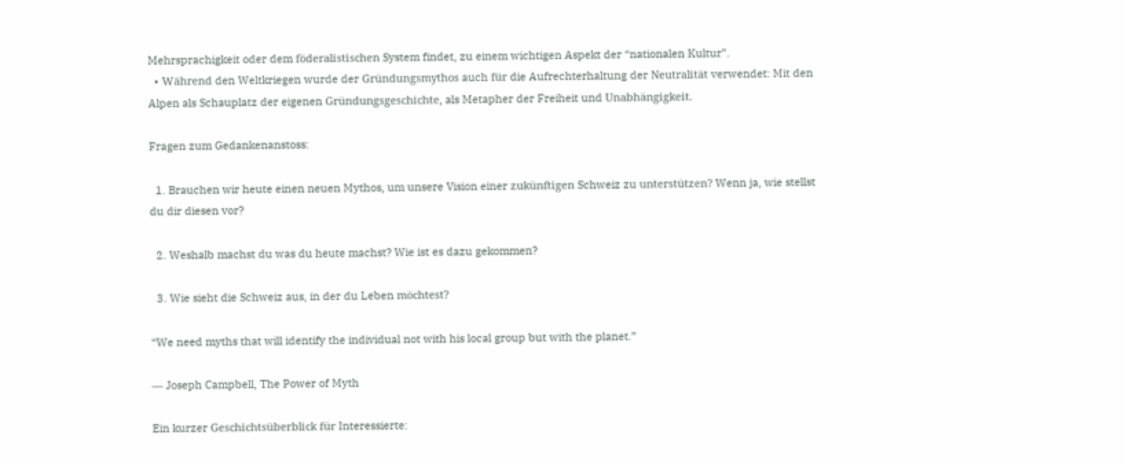Mehrsprachigkeit oder dem föderalistischen System findet, zu einem wichtigen Aspekt der “nationalen Kultur”.
  • Während den Weltkriegen wurde der Gründungsmythos auch für die Aufrechterhaltung der Neutralität verwendet: Mit den Alpen als Schauplatz der eigenen Gründungsgeschichte, als Metapher der Freiheit und Unabhängigkeit.

Fragen zum Gedankenanstoss:

  1. Brauchen wir heute einen neuen Mythos, um unsere Vision einer zukünftigen Schweiz zu unterstützen? Wenn ja, wie stellst du dir diesen vor?

  2. Weshalb machst du was du heute machst? Wie ist es dazu gekommen?

  3. Wie sieht die Schweiz aus, in der du Leben möchtest?

“We need myths that will identify the individual not with his local group but with the planet.”

― Joseph Campbell, The Power of Myth

Ein kurzer Geschichtsüberblick für Interessierte: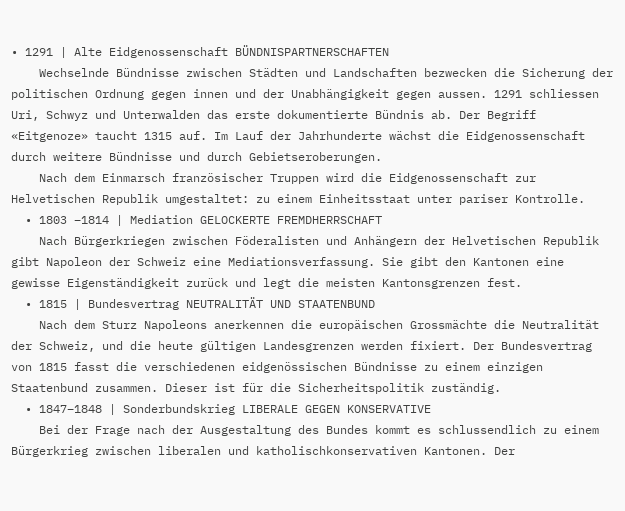• 1291 | Alte Eidgenossenschaft BÜNDNISPARTNERSCHAFTEN
    Wechselnde Bündnisse zwischen Städten und Landschaften bezwecken die Sicherung der politischen Ordnung gegen innen und der Unabhängigkeit gegen aussen. 1291 schliessen Uri, Schwyz und Unterwalden das erste dokumentierte Bündnis ab. Der Begriff «Eitgenoze» taucht 1315 auf. Im Lauf der Jahrhunderte wächst die Eidgenossenschaft durch weitere Bündnisse und durch Gebietseroberungen.
    Nach dem Einmarsch französischer Truppen wird die Eidgenossenschaft zur Helvetischen Republik umgestaltet: zu einem Einheitsstaat unter pariser Kontrolle.
  • 1803 –1814 | Mediation GELOCKERTE FREMDHERRSCHAFT
    Nach Bürgerkriegen zwischen Föderalisten und Anhängern der Helvetischen Republik gibt Napoleon der Schweiz eine Mediationsverfassung. Sie gibt den Kantonen eine gewisse Eigenständigkeit zurück und legt die meisten Kantonsgrenzen fest.
  • 1815 | Bundesvertrag NEUTRALITÄT UND STAATENBUND
    Nach dem Sturz Napoleons anerkennen die europäischen Grossmächte die Neutralität der Schweiz, und die heute gültigen Landesgrenzen werden fixiert. Der Bundesvertrag von 1815 fasst die verschiedenen eidgenössischen Bündnisse zu einem einzigen Staatenbund zusammen. Dieser ist für die Sicherheitspolitik zuständig.
  • 1847–1848 | Sonderbundskrieg LIBERALE GEGEN KONSERVATIVE
    Bei der Frage nach der Ausgestaltung des Bundes kommt es schlussendlich zu einem Bürgerkrieg zwischen liberalen und katholischkonservativen Kantonen. Der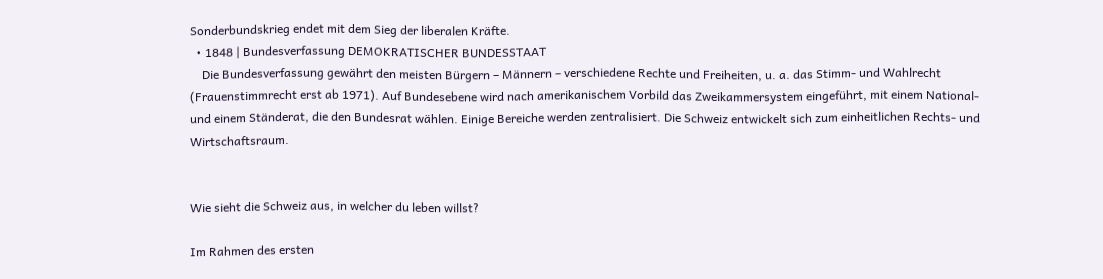Sonderbundskrieg endet mit dem Sieg der liberalen Kräfte.
  • 1848 | Bundesverfassung DEMOKRATISCHER BUNDESSTAAT
    Die Bundesverfassung gewährt den meisten Bürgern – Männern – verschiedene Rechte und Freiheiten, u. a. das Stimm- und Wahlrecht (Frauenstimmrecht erst ab 1971). Auf Bundesebene wird nach amerikanischem Vorbild das Zweikammersystem eingeführt, mit einem National- und einem Ständerat, die den Bundesrat wählen. Einige Bereiche werden zentralisiert. Die Schweiz entwickelt sich zum einheitlichen Rechts- und Wirtschaftsraum.


Wie sieht die Schweiz aus, in welcher du leben willst?

Im Rahmen des ersten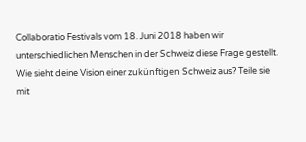Collaboratio Festivals vom 18. Juni 2018 haben wir unterschiedlichen Menschen in der Schweiz diese Frage gestellt. Wie sieht deine Vision einer zukünftigen Schweiz aus? Teile sie mit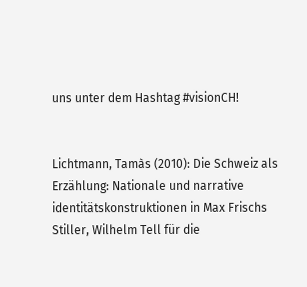uns unter dem Hashtag #visionCH!


Lichtmann, Tamàs (2010): Die Schweiz als Erzählung: Nationale und narrative identitätskonstruktionen in Max Frischs Stiller, Wilhelm Tell für die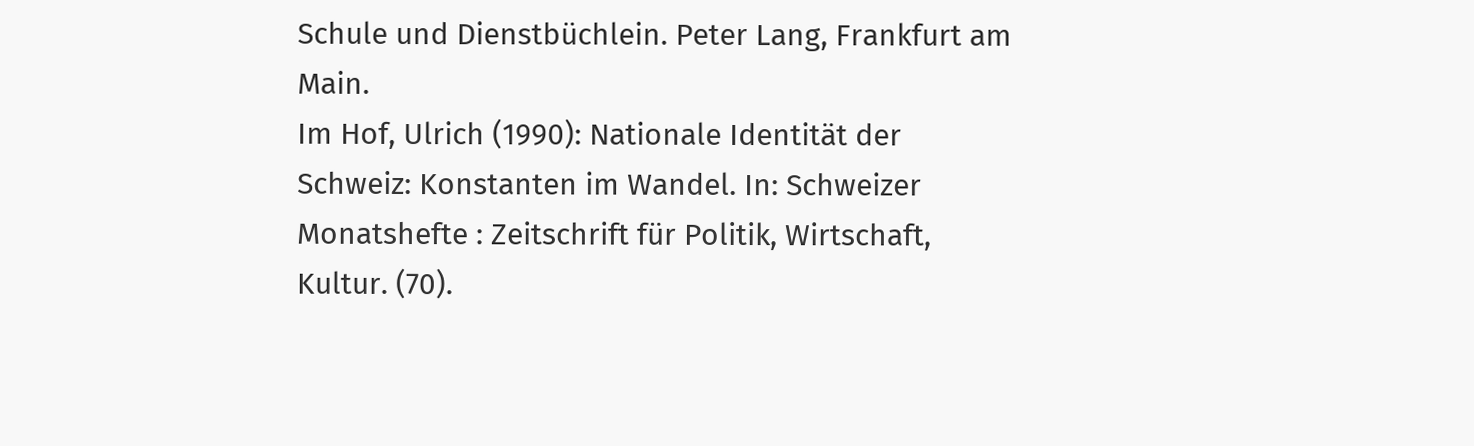Schule und Dienstbüchlein. Peter Lang, Frankfurt am Main.
Im Hof, Ulrich (1990): Nationale Identität der Schweiz: Konstanten im Wandel. In: Schweizer Monatshefte : Zeitschrift für Politik, Wirtschaft, Kultur. (70).